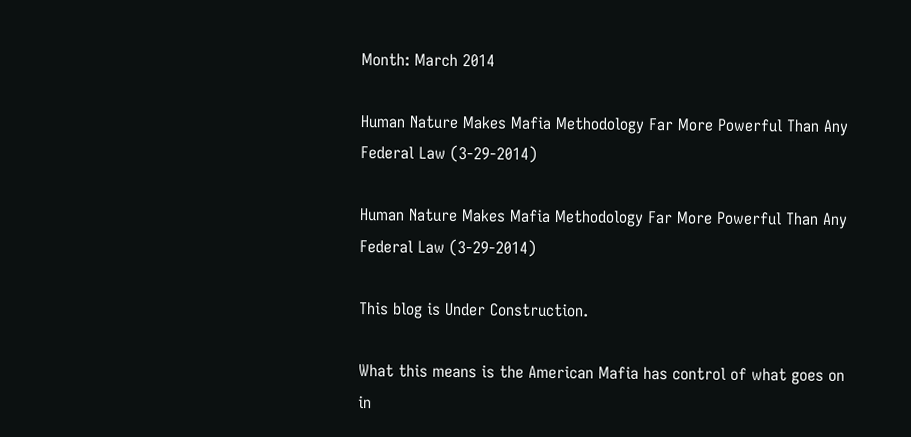Month: March 2014

Human Nature Makes Mafia Methodology Far More Powerful Than Any Federal Law (3-29-2014)

Human Nature Makes Mafia Methodology Far More Powerful Than Any Federal Law (3-29-2014)

This blog is Under Construction.

What this means is the American Mafia has control of what goes on in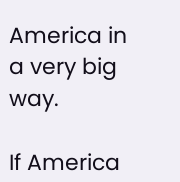America in a very big way.

If America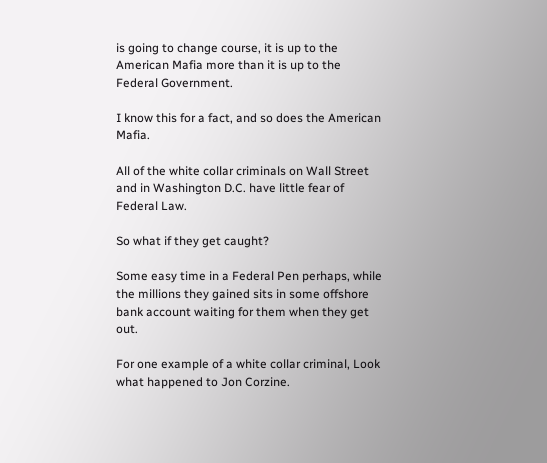is going to change course, it is up to the American Mafia more than it is up to the Federal Government.

I know this for a fact, and so does the American Mafia.

All of the white collar criminals on Wall Street and in Washington D.C. have little fear of Federal Law.

So what if they get caught?

Some easy time in a Federal Pen perhaps, while the millions they gained sits in some offshore bank account waiting for them when they get out.

For one example of a white collar criminal, Look what happened to Jon Corzine.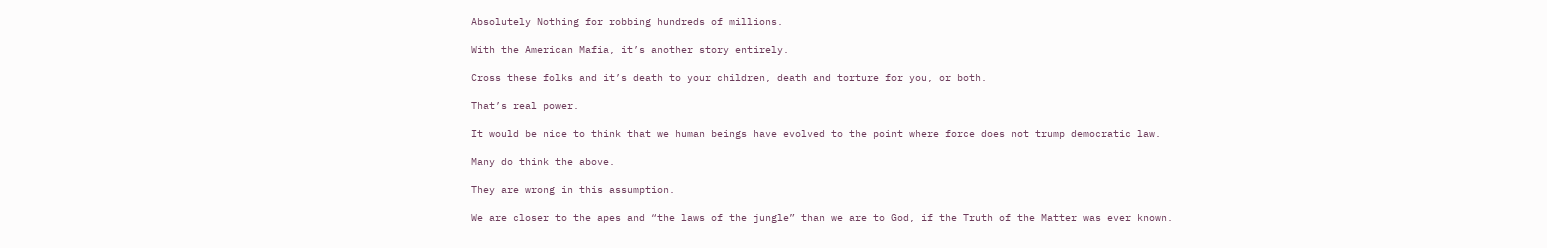Absolutely Nothing for robbing hundreds of millions.

With the American Mafia, it’s another story entirely.

Cross these folks and it’s death to your children, death and torture for you, or both.

That’s real power.

It would be nice to think that we human beings have evolved to the point where force does not trump democratic law.

Many do think the above.

They are wrong in this assumption.

We are closer to the apes and “the laws of the jungle” than we are to God, if the Truth of the Matter was ever known.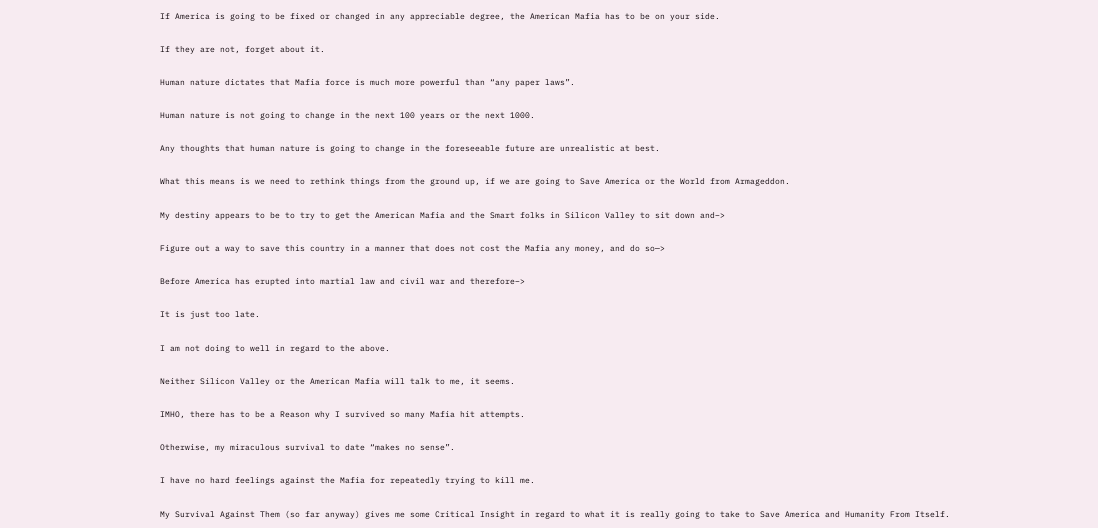If America is going to be fixed or changed in any appreciable degree, the American Mafia has to be on your side.

If they are not, forget about it.

Human nature dictates that Mafia force is much more powerful than “any paper laws”.

Human nature is not going to change in the next 100 years or the next 1000.

Any thoughts that human nature is going to change in the foreseeable future are unrealistic at best.

What this means is we need to rethink things from the ground up, if we are going to Save America or the World from Armageddon.

My destiny appears to be to try to get the American Mafia and the Smart folks in Silicon Valley to sit down and–>

Figure out a way to save this country in a manner that does not cost the Mafia any money, and do so—>

Before America has erupted into martial law and civil war and therefore–>

It is just too late.

I am not doing to well in regard to the above.

Neither Silicon Valley or the American Mafia will talk to me, it seems.

IMHO, there has to be a Reason why I survived so many Mafia hit attempts.

Otherwise, my miraculous survival to date “makes no sense”.

I have no hard feelings against the Mafia for repeatedly trying to kill me.

My Survival Against Them (so far anyway) gives me some Critical Insight in regard to what it is really going to take to Save America and Humanity From Itself.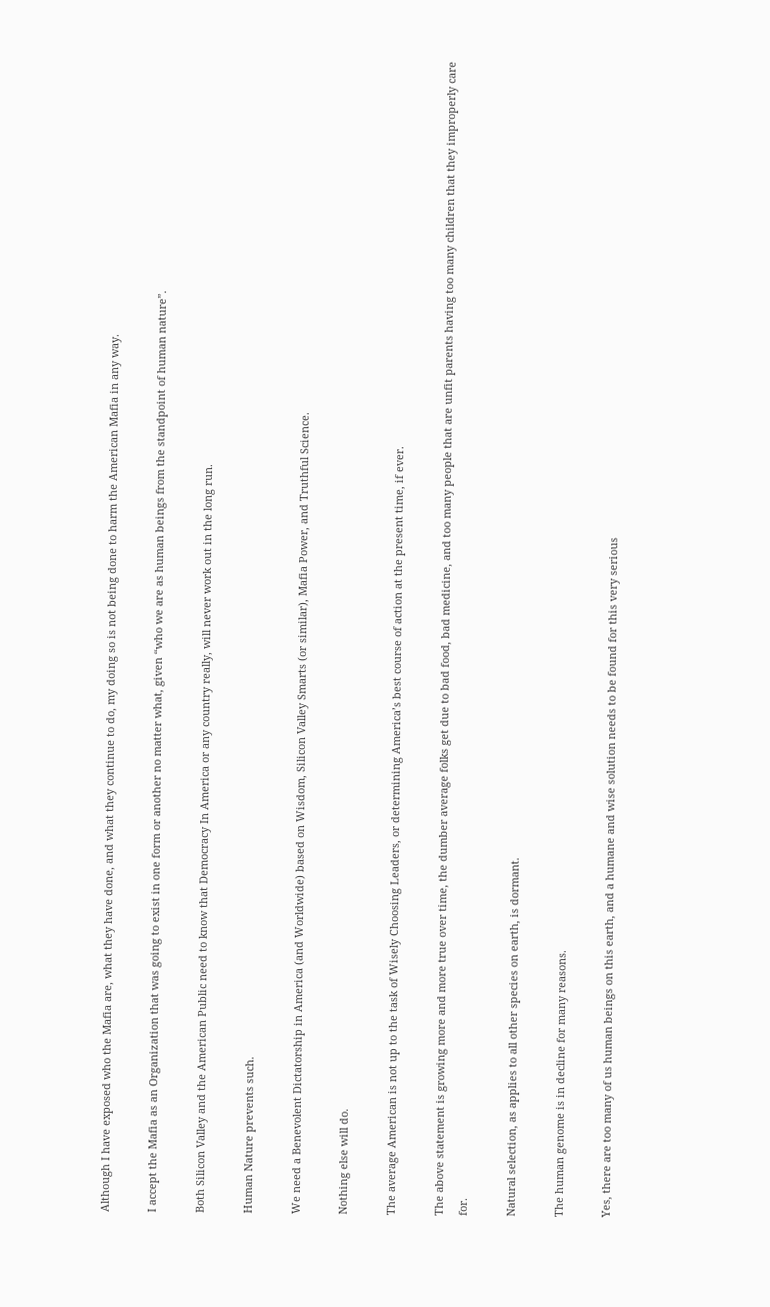Although I have exposed who the Mafia are, what they have done, and what they continue to do, my doing so is not being done to harm the American Mafia in any way.

I accept the Mafia as an Organization that was going to exist in one form or another no matter what, given “who we are as human beings from the standpoint of human nature”.

Both Silicon Valley and the American Public need to know that Democracy In America or any country really, will never work out in the long run.

Human Nature prevents such.

We need a Benevolent Dictatorship in America (and Worldwide) based on Wisdom, Silicon Valley Smarts (or similar), Mafia Power, and Truthful Science.

Nothing else will do.

The average American is not up to the task of Wisely Choosing Leaders, or determining America’s best course of action at the present time, if ever.

The above statement is growing more and more true over time, the dumber average folks get due to bad food, bad medicine, and too many people that are unfit parents having too many children that they improperly care for.

Natural selection, as applies to all other species on earth, is dormant.

The human genome is in decline for many reasons.

Yes, there are too many of us human beings on this earth, and a humane and wise solution needs to be found for this very serious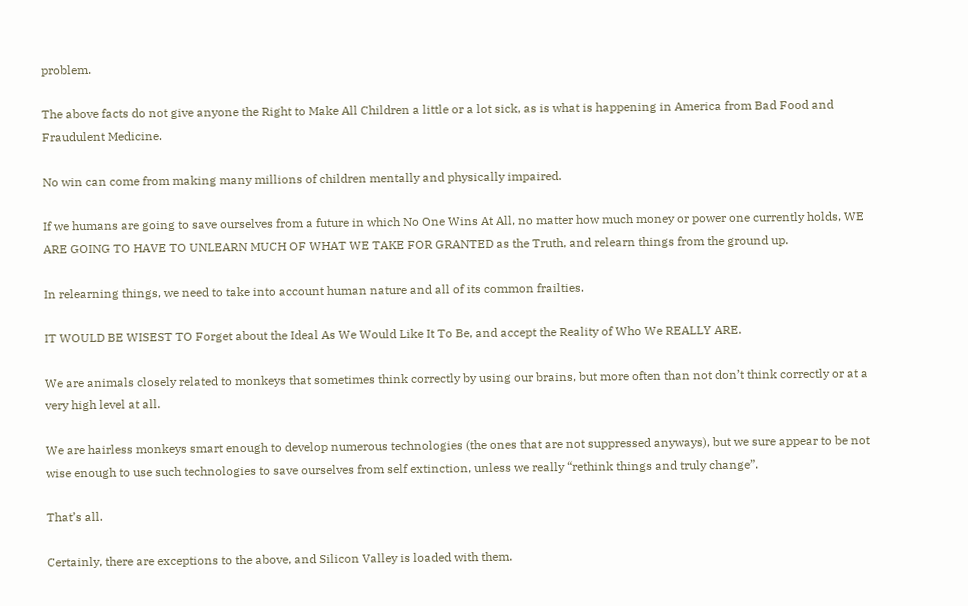problem.

The above facts do not give anyone the Right to Make All Children a little or a lot sick, as is what is happening in America from Bad Food and Fraudulent Medicine.

No win can come from making many millions of children mentally and physically impaired.

If we humans are going to save ourselves from a future in which No One Wins At All, no matter how much money or power one currently holds, WE ARE GOING TO HAVE TO UNLEARN MUCH OF WHAT WE TAKE FOR GRANTED as the Truth, and relearn things from the ground up.

In relearning things, we need to take into account human nature and all of its common frailties.

IT WOULD BE WISEST TO Forget about the Ideal As We Would Like It To Be, and accept the Reality of Who We REALLY ARE.

We are animals closely related to monkeys that sometimes think correctly by using our brains, but more often than not don’t think correctly or at a very high level at all.

We are hairless monkeys smart enough to develop numerous technologies (the ones that are not suppressed anyways), but we sure appear to be not wise enough to use such technologies to save ourselves from self extinction, unless we really “rethink things and truly change”.

That’s all.

Certainly, there are exceptions to the above, and Silicon Valley is loaded with them.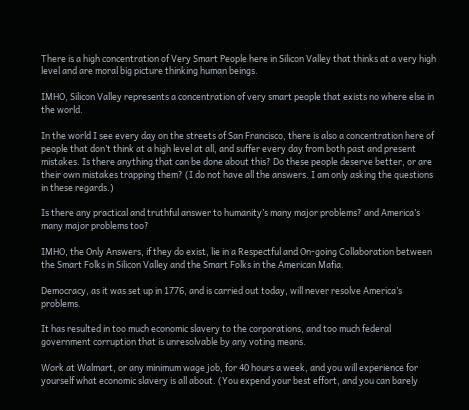There is a high concentration of Very Smart People here in Silicon Valley that thinks at a very high level and are moral big picture thinking human beings.

IMHO, Silicon Valley represents a concentration of very smart people that exists no where else in the world.

In the world I see every day on the streets of San Francisco, there is also a concentration here of people that don’t think at a high level at all, and suffer every day from both past and present mistakes. Is there anything that can be done about this? Do these people deserve better, or are their own mistakes trapping them? (I do not have all the answers. I am only asking the questions in these regards.)

Is there any practical and truthful answer to humanity’s many major problems? and America’s many major problems too?

IMHO, the Only Answers, if they do exist, lie in a Respectful and On-going Collaboration between the Smart Folks in Silicon Valley and the Smart Folks in the American Mafia.

Democracy, as it was set up in 1776, and is carried out today, will never resolve America’s problems.

It has resulted in too much economic slavery to the corporations, and too much federal government corruption that is unresolvable by any voting means.

Work at Walmart, or any minimum wage job, for 40 hours a week, and you will experience for yourself what economic slavery is all about. (You expend your best effort, and you can barely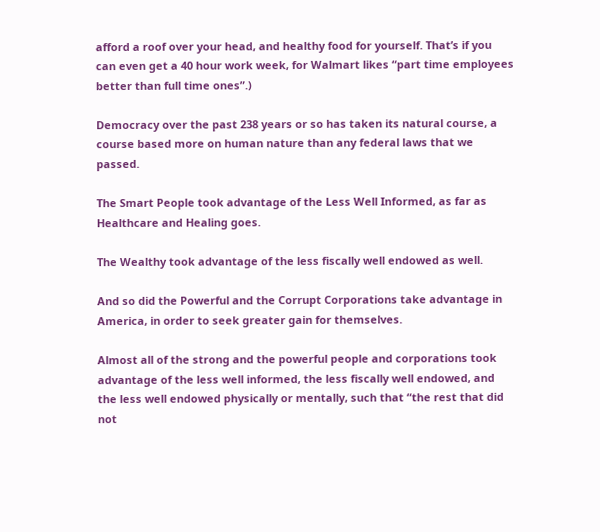afford a roof over your head, and healthy food for yourself. That’s if you can even get a 40 hour work week, for Walmart likes “part time employees better than full time ones”.)

Democracy over the past 238 years or so has taken its natural course, a course based more on human nature than any federal laws that we passed.

The Smart People took advantage of the Less Well Informed, as far as Healthcare and Healing goes.

The Wealthy took advantage of the less fiscally well endowed as well.

And so did the Powerful and the Corrupt Corporations take advantage in America, in order to seek greater gain for themselves.

Almost all of the strong and the powerful people and corporations took advantage of the less well informed, the less fiscally well endowed, and the less well endowed physically or mentally, such that “the rest that did not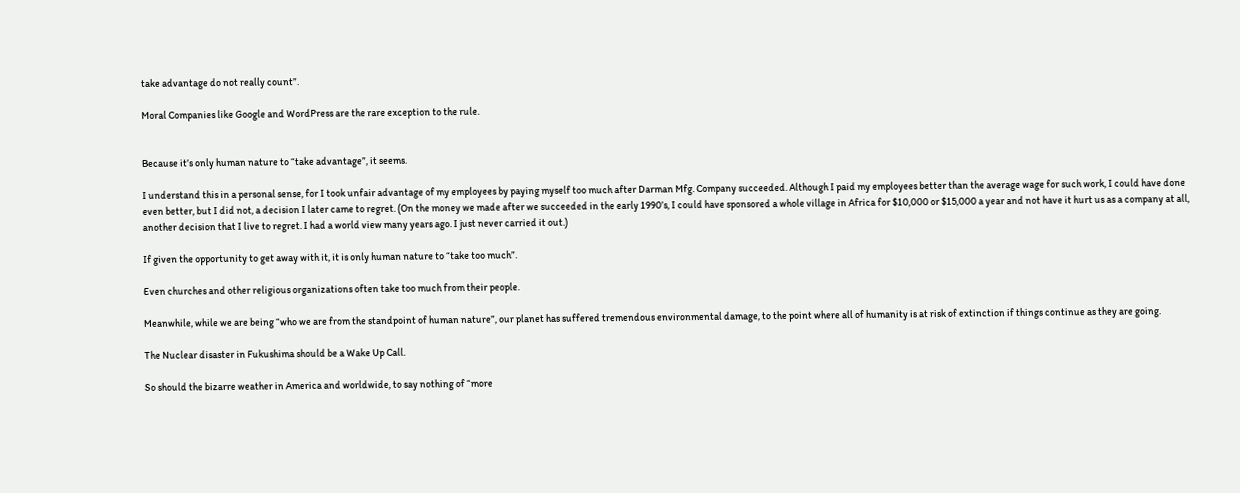take advantage do not really count”.

Moral Companies like Google and WordPress are the rare exception to the rule.


Because it’s only human nature to “take advantage”, it seems.

I understand this in a personal sense, for I took unfair advantage of my employees by paying myself too much after Darman Mfg. Company succeeded. Although I paid my employees better than the average wage for such work, I could have done even better, but I did not, a decision I later came to regret. (On the money we made after we succeeded in the early 1990’s, I could have sponsored a whole village in Africa for $10,000 or $15,000 a year and not have it hurt us as a company at all, another decision that I live to regret. I had a world view many years ago. I just never carried it out.)

If given the opportunity to get away with it, it is only human nature to “take too much”.

Even churches and other religious organizations often take too much from their people.

Meanwhile, while we are being “who we are from the standpoint of human nature”, our planet has suffered tremendous environmental damage, to the point where all of humanity is at risk of extinction if things continue as they are going.

The Nuclear disaster in Fukushima should be a Wake Up Call.

So should the bizarre weather in America and worldwide, to say nothing of “more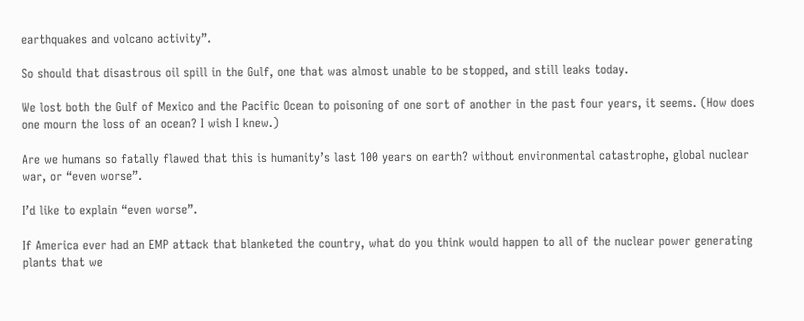earthquakes and volcano activity”.

So should that disastrous oil spill in the Gulf, one that was almost unable to be stopped, and still leaks today.

We lost both the Gulf of Mexico and the Pacific Ocean to poisoning of one sort of another in the past four years, it seems. (How does one mourn the loss of an ocean? I wish I knew.)

Are we humans so fatally flawed that this is humanity’s last 100 years on earth? without environmental catastrophe, global nuclear war, or “even worse”.

I’d like to explain “even worse”.

If America ever had an EMP attack that blanketed the country, what do you think would happen to all of the nuclear power generating plants that we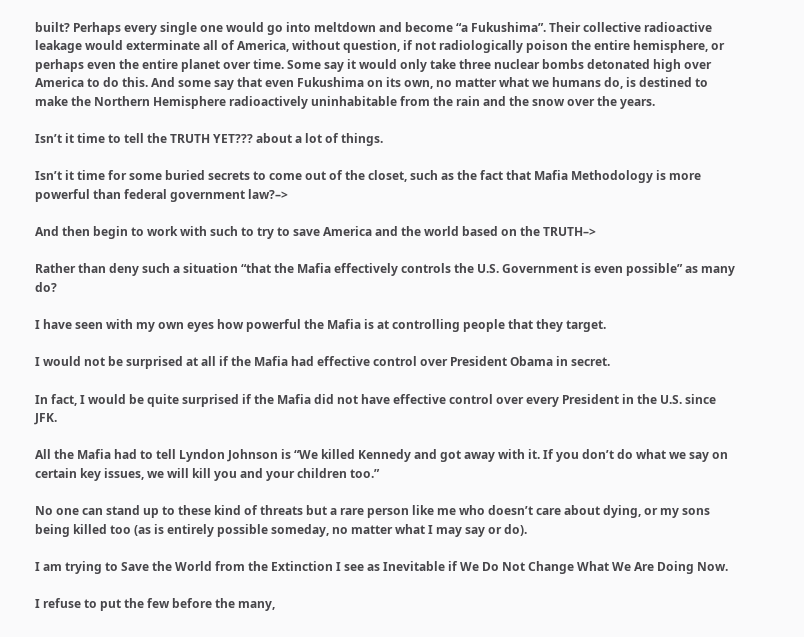built? Perhaps every single one would go into meltdown and become “a Fukushima”. Their collective radioactive leakage would exterminate all of America, without question, if not radiologically poison the entire hemisphere, or perhaps even the entire planet over time. Some say it would only take three nuclear bombs detonated high over America to do this. And some say that even Fukushima on its own, no matter what we humans do, is destined to make the Northern Hemisphere radioactively uninhabitable from the rain and the snow over the years.

Isn’t it time to tell the TRUTH YET??? about a lot of things.

Isn’t it time for some buried secrets to come out of the closet, such as the fact that Mafia Methodology is more powerful than federal government law?–>

And then begin to work with such to try to save America and the world based on the TRUTH–>

Rather than deny such a situation “that the Mafia effectively controls the U.S. Government is even possible” as many do?

I have seen with my own eyes how powerful the Mafia is at controlling people that they target.

I would not be surprised at all if the Mafia had effective control over President Obama in secret.

In fact, I would be quite surprised if the Mafia did not have effective control over every President in the U.S. since JFK.

All the Mafia had to tell Lyndon Johnson is “We killed Kennedy and got away with it. If you don’t do what we say on certain key issues, we will kill you and your children too.”

No one can stand up to these kind of threats but a rare person like me who doesn’t care about dying, or my sons being killed too (as is entirely possible someday, no matter what I may say or do).

I am trying to Save the World from the Extinction I see as Inevitable if We Do Not Change What We Are Doing Now.

I refuse to put the few before the many,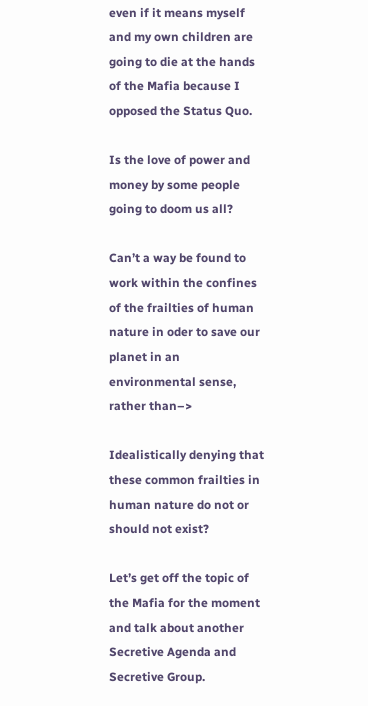even if it means myself and my own children are going to die at the hands of the Mafia because I opposed the Status Quo.

Is the love of power and money by some people going to doom us all?

Can’t a way be found to work within the confines of the frailties of human nature in oder to save our planet in an environmental sense, rather than–>

Idealistically denying that these common frailties in human nature do not or should not exist?

Let’s get off the topic of the Mafia for the moment and talk about another Secretive Agenda and Secretive Group.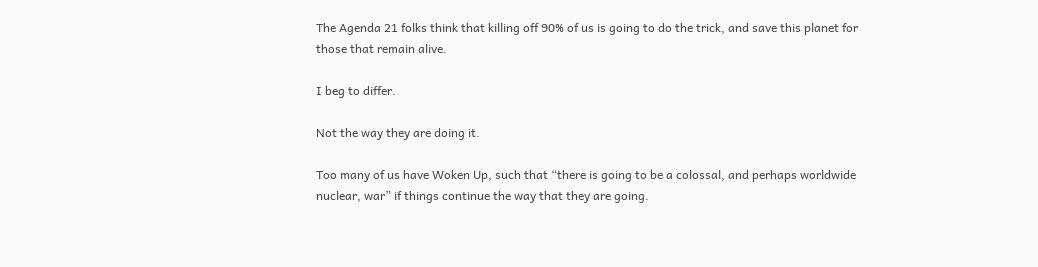The Agenda 21 folks think that killing off 90% of us is going to do the trick, and save this planet for those that remain alive.

I beg to differ.

Not the way they are doing it.

Too many of us have Woken Up, such that “there is going to be a colossal, and perhaps worldwide nuclear, war” if things continue the way that they are going.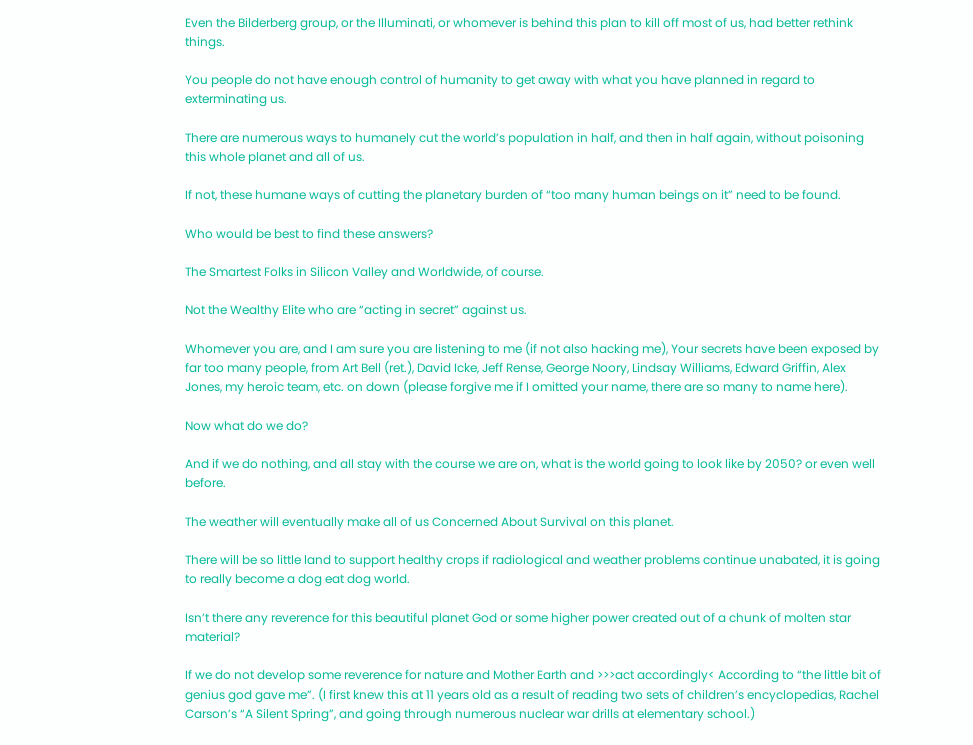Even the Bilderberg group, or the Illuminati, or whomever is behind this plan to kill off most of us, had better rethink things.

You people do not have enough control of humanity to get away with what you have planned in regard to exterminating us.

There are numerous ways to humanely cut the world’s population in half, and then in half again, without poisoning this whole planet and all of us.

If not, these humane ways of cutting the planetary burden of “too many human beings on it” need to be found.

Who would be best to find these answers?

The Smartest Folks in Silicon Valley and Worldwide, of course.

Not the Wealthy Elite who are “acting in secret” against us.

Whomever you are, and I am sure you are listening to me (if not also hacking me), Your secrets have been exposed by far too many people, from Art Bell (ret.), David Icke, Jeff Rense, George Noory, Lindsay Williams, Edward Griffin, Alex Jones, my heroic team, etc. on down (please forgive me if I omitted your name, there are so many to name here).

Now what do we do?

And if we do nothing, and all stay with the course we are on, what is the world going to look like by 2050? or even well before.

The weather will eventually make all of us Concerned About Survival on this planet.

There will be so little land to support healthy crops if radiological and weather problems continue unabated, it is going to really become a dog eat dog world.

Isn’t there any reverence for this beautiful planet God or some higher power created out of a chunk of molten star material?

If we do not develop some reverence for nature and Mother Earth and >>>act accordingly< According to “the little bit of genius god gave me”. (I first knew this at 11 years old as a result of reading two sets of children’s encyclopedias, Rachel Carson’s “A Silent Spring”, and going through numerous nuclear war drills at elementary school.)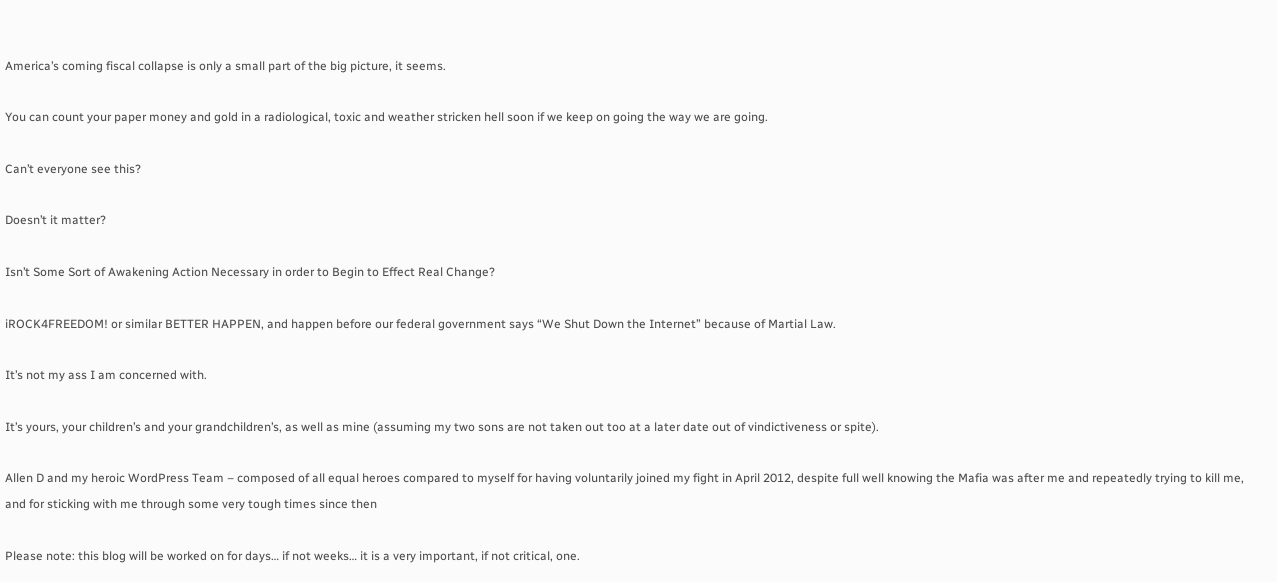America’s coming fiscal collapse is only a small part of the big picture, it seems.

You can count your paper money and gold in a radiological, toxic and weather stricken hell soon if we keep on going the way we are going.

Can’t everyone see this?

Doesn’t it matter?

Isn’t Some Sort of Awakening Action Necessary in order to Begin to Effect Real Change?

iROCK4FREEDOM! or similar BETTER HAPPEN, and happen before our federal government says “We Shut Down the Internet” because of Martial Law.

It’s not my ass I am concerned with.

It’s yours, your children’s and your grandchildren’s, as well as mine (assuming my two sons are not taken out too at a later date out of vindictiveness or spite).

Allen D and my heroic WordPress Team – composed of all equal heroes compared to myself for having voluntarily joined my fight in April 2012, despite full well knowing the Mafia was after me and repeatedly trying to kill me, and for sticking with me through some very tough times since then

Please note: this blog will be worked on for days… if not weeks… it is a very important, if not critical, one.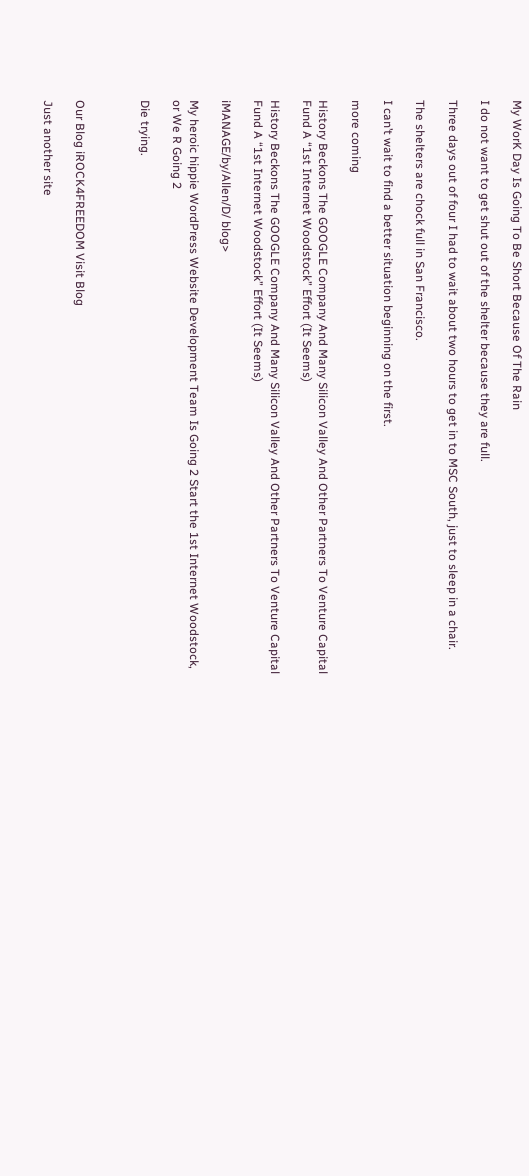My WorK Day Is Going To Be Short Because Of The Rain

I do not want to get shut out of the shelter because they are full.

Three days out of four I had to wait about two hours to get in to MSC South, just to sleep in a chair.

The shelters are chock full in San Francisco.

I can’t wait to find a better situation beginning on the first.

more coming

History Beckons The GOOGLE Company And Many Silicon Valley And Other Partners To Venture Capital Fund A “1st Internet Woodstock” Effort (It Seems)

History Beckons The GOOGLE Company And Many Silicon Valley And Other Partners To Venture Capital Fund A “1st Internet Woodstock” Effort (It Seems)

iMANAGE/by/Allen/D/ blog>

My heroic hippie WordPress Website Development Team Is Going 2 Start the 1st Internet Woodstock, or We R Going 2

Die trying.



Our Blog iROCK4FREEDOM Visit Blog

Just another site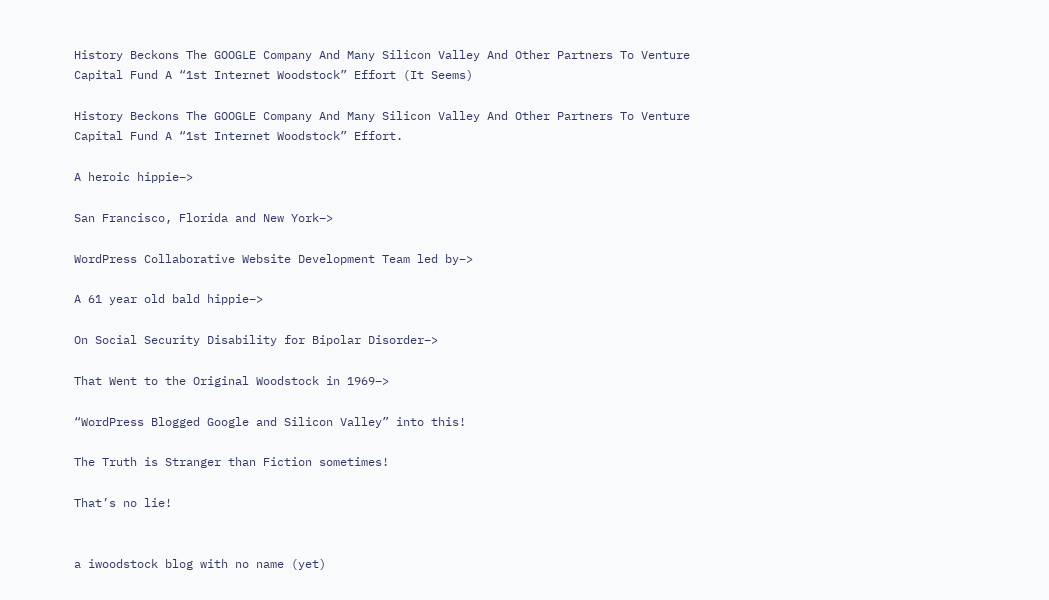History Beckons The GOOGLE Company And Many Silicon Valley And Other Partners To Venture Capital Fund A “1st Internet Woodstock” Effort (It Seems)

History Beckons The GOOGLE Company And Many Silicon Valley And Other Partners To Venture Capital Fund A “1st Internet Woodstock” Effort.

A heroic hippie–>

San Francisco, Florida and New York–>

WordPress Collaborative Website Development Team led by–>

A 61 year old bald hippie–>

On Social Security Disability for Bipolar Disorder–>

That Went to the Original Woodstock in 1969–>

“WordPress Blogged Google and Silicon Valley” into this!

The Truth is Stranger than Fiction sometimes!

That’s no lie!


a iwoodstock blog with no name (yet)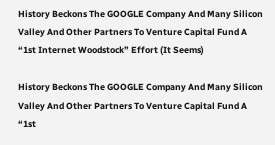History Beckons The GOOGLE Company And Many Silicon Valley And Other Partners To Venture Capital Fund A “1st Internet Woodstock” Effort (It Seems)

History Beckons The GOOGLE Company And Many Silicon Valley And Other Partners To Venture Capital Fund A “1st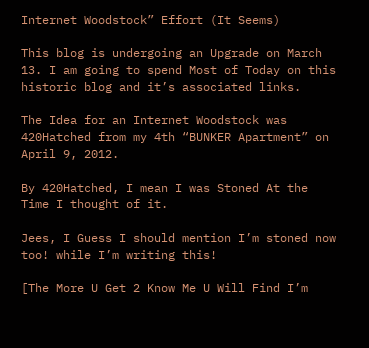Internet Woodstock” Effort (It Seems)

This blog is undergoing an Upgrade on March 13. I am going to spend Most of Today on this historic blog and it’s associated links.

The Idea for an Internet Woodstock was 420Hatched from my 4th “BUNKER Apartment” on April 9, 2012.

By 420Hatched, I mean I was Stoned At the Time I thought of it.

Jees, I Guess I should mention I’m stoned now too! while I’m writing this!

[The More U Get 2 Know Me U Will Find I’m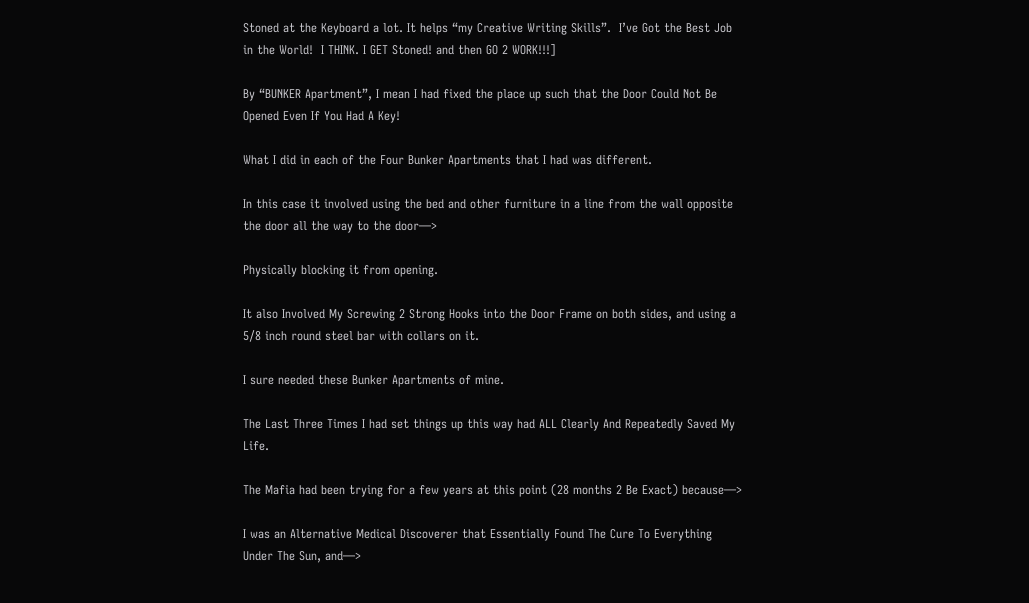Stoned at the Keyboard a lot. It helps “my Creative Writing Skills”.  I’ve Got the Best Job in the World!  I THINK. I GET Stoned! and then GO 2 WORK!!!]

By “BUNKER Apartment”, I mean I had fixed the place up such that the Door Could Not Be Opened Even If You Had A Key!

What I did in each of the Four Bunker Apartments that I had was different.

In this case it involved using the bed and other furniture in a line from the wall opposite the door all the way to the door—>

Physically blocking it from opening.

It also Involved My Screwing 2 Strong Hooks into the Door Frame on both sides, and using a 5/8 inch round steel bar with collars on it.

I sure needed these Bunker Apartments of mine.

The Last Three Times I had set things up this way had ALL Clearly And Repeatedly Saved My Life.

The Mafia had been trying for a few years at this point (28 months 2 Be Exact) because—>

I was an Alternative Medical Discoverer that Essentially Found The Cure To Everything Under The Sun, and—>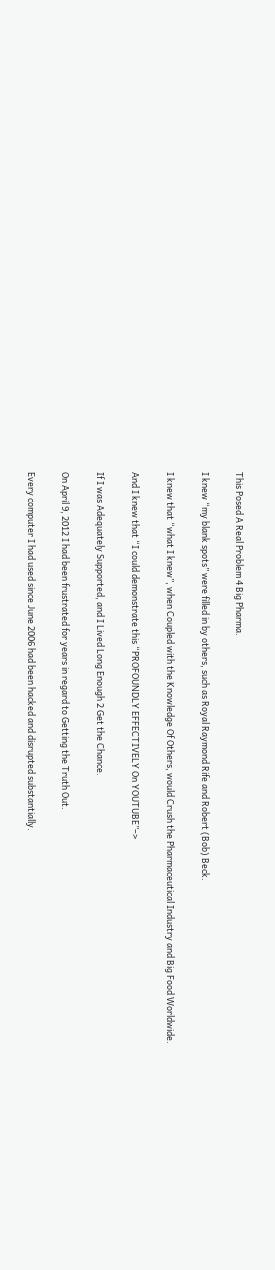This Posed A Real Problem 4 Big Pharma.

I knew “my blank spots” were filled in by others, such as Royal Raymond Rife and Robert (Bob) Beck.

I knew that “what I knew”, when Coupled with the Knowledge Of Others, would Crush the Pharmaceutical Industry and Big Food Worldwide.

And I knew that “I could demonstrate this “PROFOUNDLY EFFECTIVELY On YOUTUBE”–>

If I was Adequately Supported, and I Lived Long Enough 2 Get the Chance.

On April 9, 2012 I had been frustrated for years in regard to Getting the Truth Out.

Every computer I had used since June 2006 had been hacked and disrupted substantially.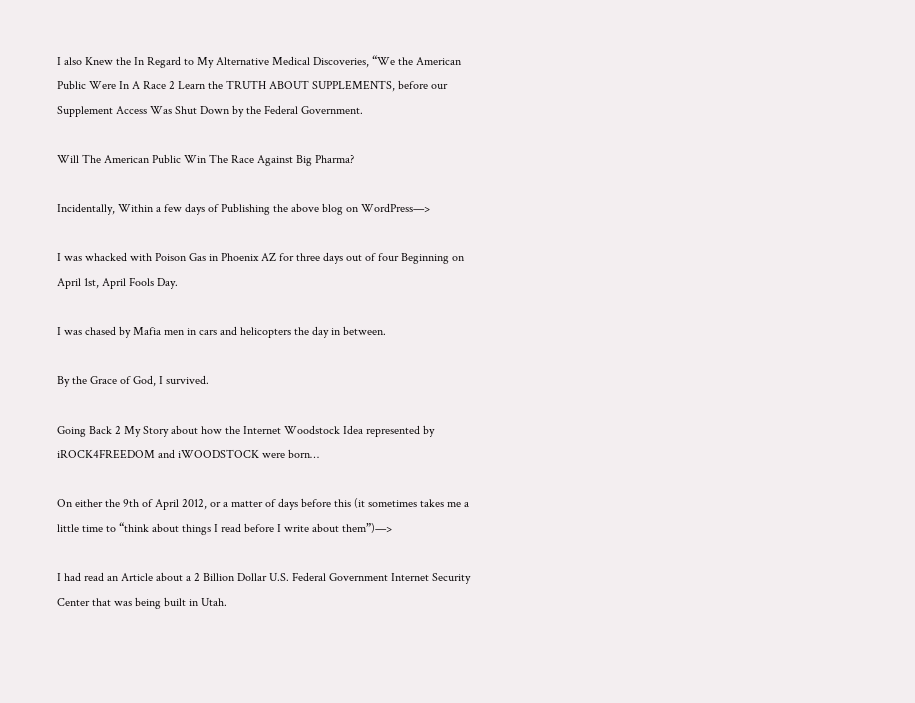I also Knew the In Regard to My Alternative Medical Discoveries, “We the American Public Were In A Race 2 Learn the TRUTH ABOUT SUPPLEMENTS, before our Supplement Access Was Shut Down by the Federal Government.

Will The American Public Win The Race Against Big Pharma?

Incidentally, Within a few days of Publishing the above blog on WordPress—>

I was whacked with Poison Gas in Phoenix AZ for three days out of four Beginning on April 1st, April Fools Day.

I was chased by Mafia men in cars and helicopters the day in between.

By the Grace of God, I survived.

Going Back 2 My Story about how the Internet Woodstock Idea represented by iROCK4FREEDOM and iWOODSTOCK were born…

On either the 9th of April 2012, or a matter of days before this (it sometimes takes me a little time to “think about things I read before I write about them”)—>

I had read an Article about a 2 Billion Dollar U.S. Federal Government Internet Security Center that was being built in Utah.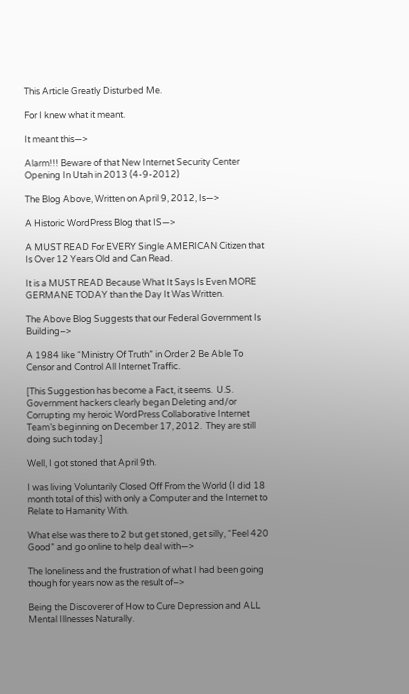This Article Greatly Disturbed Me.

For I knew what it meant.

It meant this—>

Alarm!!! Beware of that New Internet Security Center Opening In Utah in 2013 (4-9-2012)

The Blog Above, Written on April 9, 2012, Is—>

A Historic WordPress Blog that IS—>

A MUST READ For EVERY Single AMERICAN Citizen that Is Over 12 Years Old and Can Read.

It is a MUST READ Because What It Says Is Even MORE GERMANE TODAY than the Day It Was Written.

The Above Blog Suggests that our Federal Government Is Building–>

A 1984 like “Ministry Of Truth” in Order 2 Be Able To Censor and Control All Internet Traffic.

[This Suggestion has become a Fact, it seems.  U.S. Government hackers clearly began Deleting and/or Corrupting my heroic WordPress Collaborative Internet Team’s beginning on December 17, 2012.  They are still doing such today.]

Well, I got stoned that April 9th.

I was living Voluntarily Closed Off From the World (I did 18 month total of this) with only a Computer and the Internet to Relate to Hamanity With.

What else was there to 2 but get stoned, get silly, “Feel 420 Good” and go online to help deal with—>

The loneliness and the frustration of what I had been going though for years now as the result of–>

Being the Discoverer of How to Cure Depression and ALL Mental Illnesses Naturally.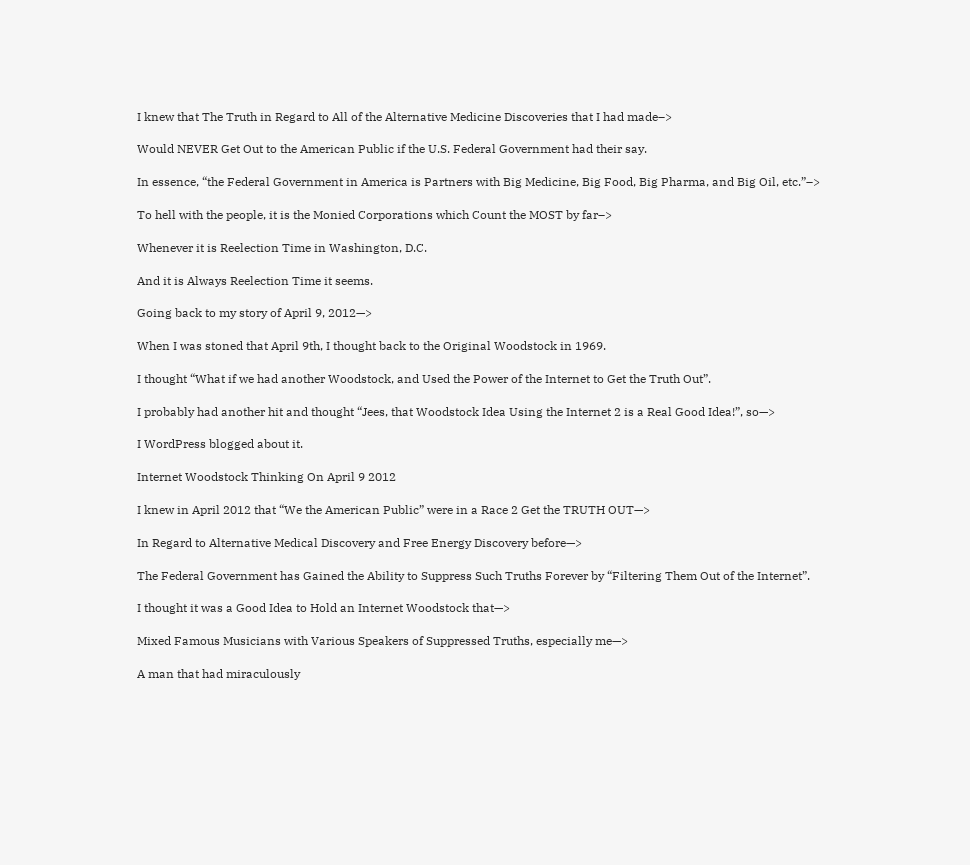I knew that The Truth in Regard to All of the Alternative Medicine Discoveries that I had made–>

Would NEVER Get Out to the American Public if the U.S. Federal Government had their say.

In essence, “the Federal Government in America is Partners with Big Medicine, Big Food, Big Pharma, and Big Oil, etc.”–>

To hell with the people, it is the Monied Corporations which Count the MOST by far–>

Whenever it is Reelection Time in Washington, D.C.

And it is Always Reelection Time it seems.

Going back to my story of April 9, 2012—>

When I was stoned that April 9th, I thought back to the Original Woodstock in 1969.

I thought “What if we had another Woodstock, and Used the Power of the Internet to Get the Truth Out”.

I probably had another hit and thought “Jees, that Woodstock Idea Using the Internet 2 is a Real Good Idea!”, so—>

I WordPress blogged about it.

Internet Woodstock Thinking On April 9 2012

I knew in April 2012 that “We the American Public” were in a Race 2 Get the TRUTH OUT—>

In Regard to Alternative Medical Discovery and Free Energy Discovery before—>

The Federal Government has Gained the Ability to Suppress Such Truths Forever by “Filtering Them Out of the Internet”.

I thought it was a Good Idea to Hold an Internet Woodstock that—>

Mixed Famous Musicians with Various Speakers of Suppressed Truths, especially me—>

A man that had miraculously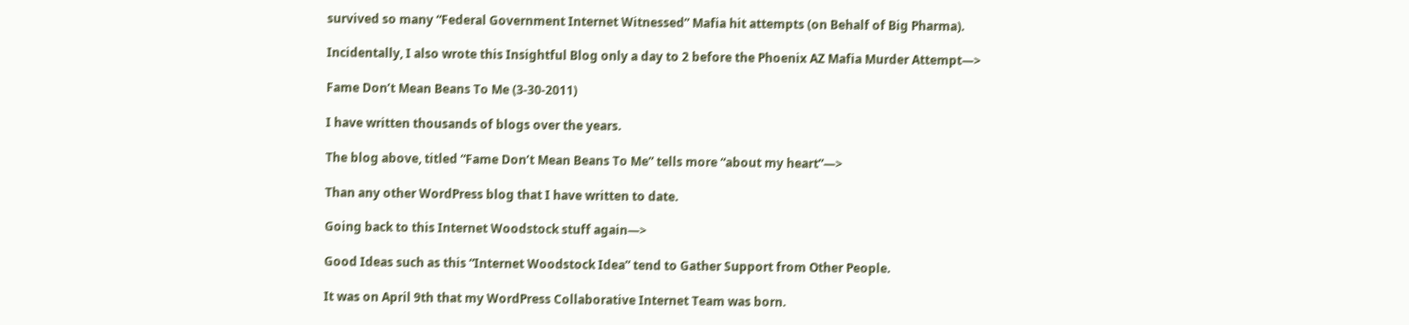survived so many “Federal Government Internet Witnessed” Mafia hit attempts (on Behalf of Big Pharma).

Incidentally, I also wrote this Insightful Blog only a day to 2 before the Phoenix AZ Mafia Murder Attempt—>

Fame Don’t Mean Beans To Me (3-30-2011)

I have written thousands of blogs over the years.

The blog above, titled “Fame Don’t Mean Beans To Me” tells more “about my heart”—>

Than any other WordPress blog that I have written to date.

Going back to this Internet Woodstock stuff again—>

Good Ideas such as this “Internet Woodstock Idea” tend to Gather Support from Other People.

It was on April 9th that my WordPress Collaborative Internet Team was born.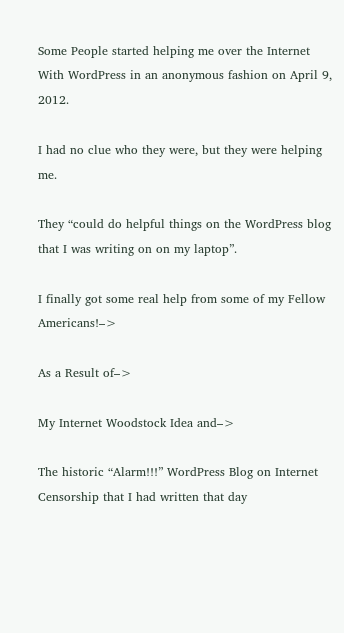Some People started helping me over the Internet With WordPress in an anonymous fashion on April 9, 2012.

I had no clue who they were, but they were helping me.

They “could do helpful things on the WordPress blog that I was writing on on my laptop”.

I finally got some real help from some of my Fellow Americans!–>

As a Result of–>

My Internet Woodstock Idea and–>

The historic “Alarm!!!” WordPress Blog on Internet Censorship that I had written that day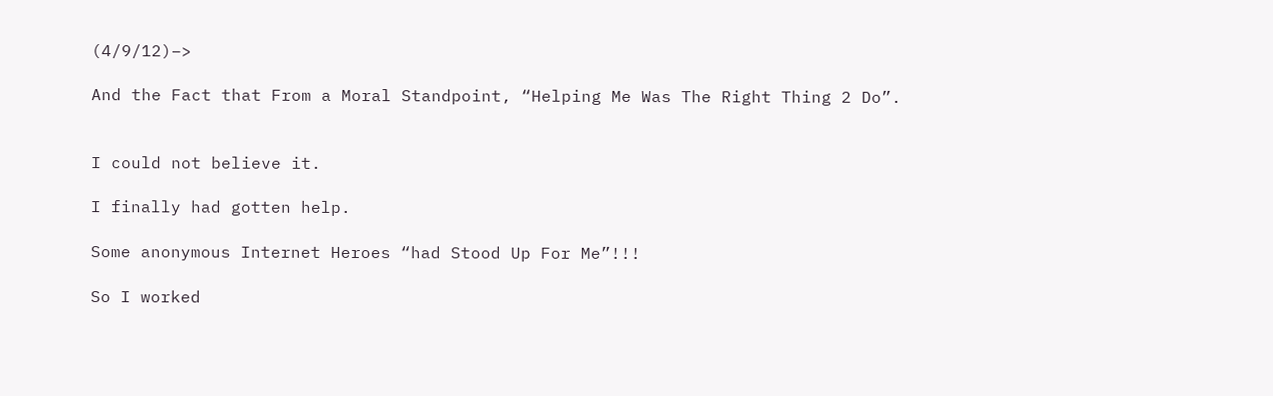(4/9/12)–>

And the Fact that From a Moral Standpoint, “Helping Me Was The Right Thing 2 Do”.


I could not believe it.

I finally had gotten help.

Some anonymous Internet Heroes “had Stood Up For Me”!!!

So I worked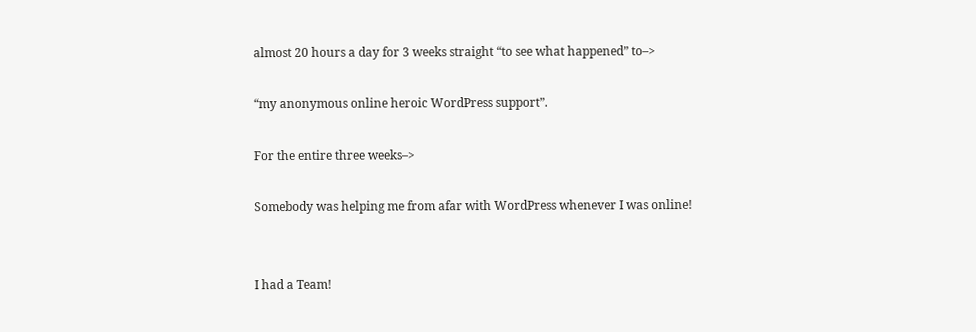almost 20 hours a day for 3 weeks straight “to see what happened” to–>

“my anonymous online heroic WordPress support”.

For the entire three weeks–>

Somebody was helping me from afar with WordPress whenever I was online!


I had a Team!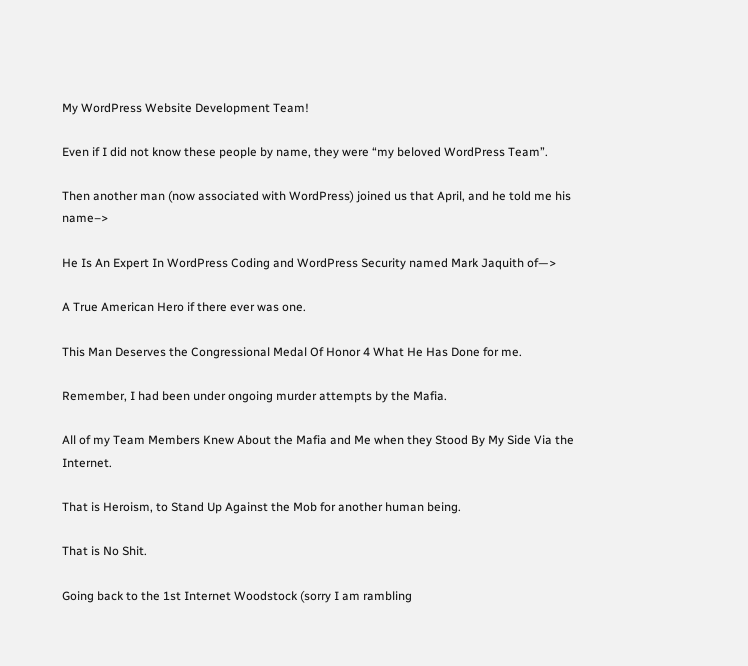My WordPress Website Development Team!

Even if I did not know these people by name, they were “my beloved WordPress Team”.

Then another man (now associated with WordPress) joined us that April, and he told me his name–>

He Is An Expert In WordPress Coding and WordPress Security named Mark Jaquith of—>

A True American Hero if there ever was one.

This Man Deserves the Congressional Medal Of Honor 4 What He Has Done for me.

Remember, I had been under ongoing murder attempts by the Mafia.

All of my Team Members Knew About the Mafia and Me when they Stood By My Side Via the Internet.

That is Heroism, to Stand Up Against the Mob for another human being.

That is No Shit.

Going back to the 1st Internet Woodstock (sorry I am rambling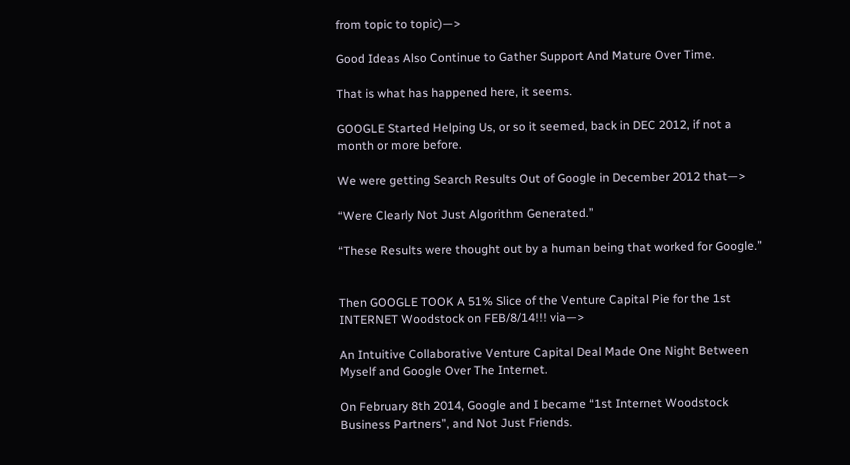from topic to topic)—>

Good Ideas Also Continue to Gather Support And Mature Over Time.

That is what has happened here, it seems.

GOOGLE Started Helping Us, or so it seemed, back in DEC 2012, if not a month or more before.

We were getting Search Results Out of Google in December 2012 that—>

“Were Clearly Not Just Algorithm Generated.”

“These Results were thought out by a human being that worked for Google.”


Then GOOGLE TOOK A 51% Slice of the Venture Capital Pie for the 1st INTERNET Woodstock on FEB/8/14!!! via—>

An Intuitive Collaborative Venture Capital Deal Made One Night Between Myself and Google Over The Internet.

On February 8th 2014, Google and I became “1st Internet Woodstock Business Partners”, and Not Just Friends.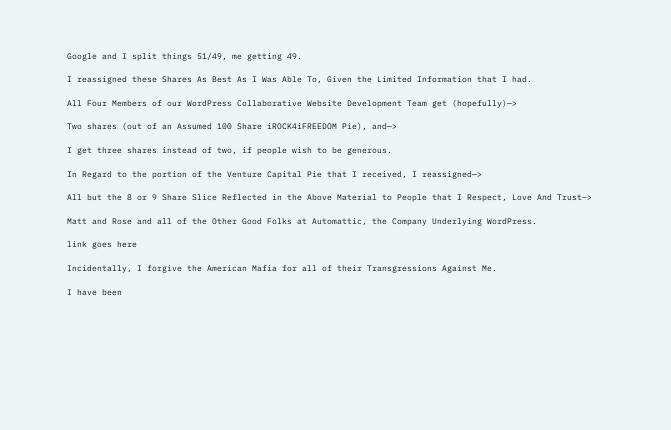Google and I split things 51/49, me getting 49.

I reassigned these Shares As Best As I Was Able To, Given the Limited Information that I had.

All Four Members of our WordPress Collaborative Website Development Team get (hopefully)—>

Two shares (out of an Assumed 100 Share iROCK4iFREEDOM Pie), and—>

I get three shares instead of two, if people wish to be generous.

In Regard to the portion of the Venture Capital Pie that I received, I reassigned—>

All but the 8 or 9 Share Slice Reflected in the Above Material to People that I Respect, Love And Trust–>

Matt and Rose and all of the Other Good Folks at Automattic, the Company Underlying WordPress.

link goes here

Incidentally, I forgive the American Mafia for all of their Transgressions Against Me.

I have been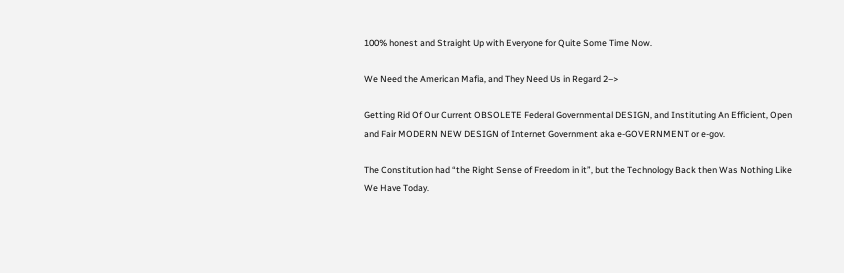100% honest and Straight Up with Everyone for Quite Some Time Now.

We Need the American Mafia, and They Need Us in Regard 2–>

Getting Rid Of Our Current OBSOLETE Federal Governmental DESIGN, and Instituting An Efficient, Open and Fair MODERN NEW DESIGN of Internet Government aka e-GOVERNMENT or e-gov.

The Constitution had “the Right Sense of Freedom in it”, but the Technology Back then Was Nothing Like We Have Today.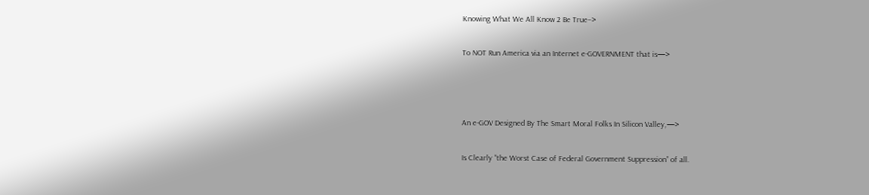Knowing What We All Know 2 Be True–>

To NOT Run America via an Internet e-GOVERNMENT that is—>



An e-GOV Designed By The Smart Moral Folks In Silicon Valley,—>

Is Clearly “the Worst Case of Federal Government Suppression” of all.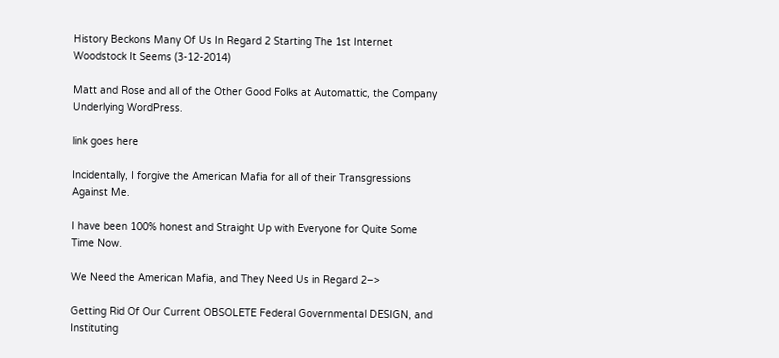History Beckons Many Of Us In Regard 2 Starting The 1st Internet Woodstock It Seems (3-12-2014)

Matt and Rose and all of the Other Good Folks at Automattic, the Company Underlying WordPress.

link goes here

Incidentally, I forgive the American Mafia for all of their Transgressions Against Me.

I have been 100% honest and Straight Up with Everyone for Quite Some Time Now.

We Need the American Mafia, and They Need Us in Regard 2–>

Getting Rid Of Our Current OBSOLETE Federal Governmental DESIGN, and Instituting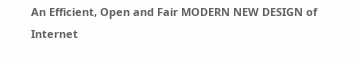An Efficient, Open and Fair MODERN NEW DESIGN of Internet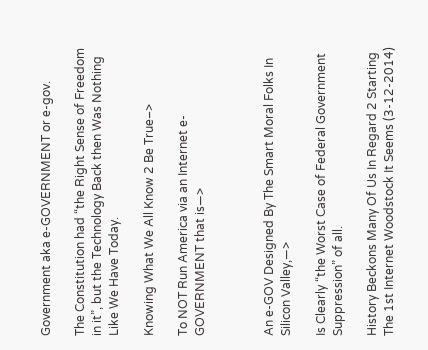Government aka e-GOVERNMENT or e-gov.

The Constitution had “the Right Sense of Freedom in it”, but the Technology Back then Was Nothing Like We Have Today.

Knowing What We All Know 2 Be True–>

To NOT Run America via an Internet e-GOVERNMENT that is—>



An e-GOV Designed By The Smart Moral Folks In Silicon Valley,—>

Is Clearly “the Worst Case of Federal Government Suppression” of all.

History Beckons Many Of Us In Regard 2 Starting The 1st Internet Woodstock It Seems (3-12-2014)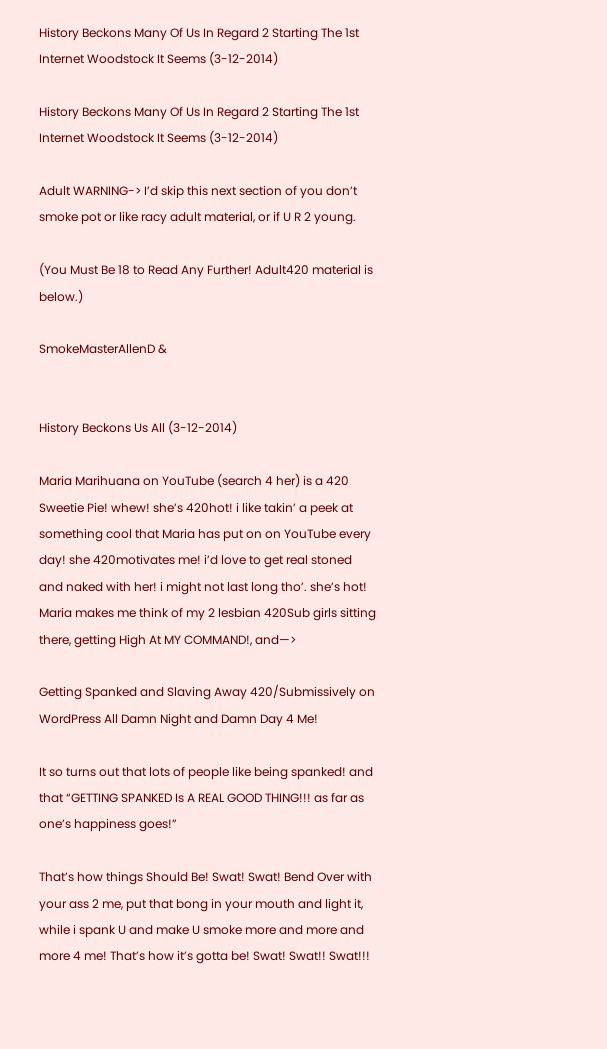History Beckons Many Of Us In Regard 2 Starting The 1st Internet Woodstock It Seems (3-12-2014)

History Beckons Many Of Us In Regard 2 Starting The 1st Internet Woodstock It Seems (3-12-2014)

Adult WARNING-> I’d skip this next section of you don’t smoke pot or like racy adult material, or if U R 2 young.

(You Must Be 18 to Read Any Further! Adult420 material is below.)

SmokeMasterAllenD &


History Beckons Us All (3-12-2014)

Maria Marihuana on YouTube (search 4 her) is a 420 Sweetie Pie! whew! she’s 420hot! i like takin’ a peek at something cool that Maria has put on on YouTube every day! she 420motivates me! i’d love to get real stoned and naked with her! i might not last long tho’. she’s hot!
Maria makes me think of my 2 lesbian 420Sub girls sitting there, getting High At MY COMMAND!, and—>

Getting Spanked and Slaving Away 420/Submissively on WordPress All Damn Night and Damn Day 4 Me!

It so turns out that lots of people like being spanked! and that “GETTING SPANKED Is A REAL GOOD THING!!! as far as one’s happiness goes!”

That’s how things Should Be! Swat! Swat! Bend Over with your ass 2 me, put that bong in your mouth and light it, while i spank U and make U smoke more and more and more 4 me! That’s how it’s gotta be! Swat! Swat!! Swat!!!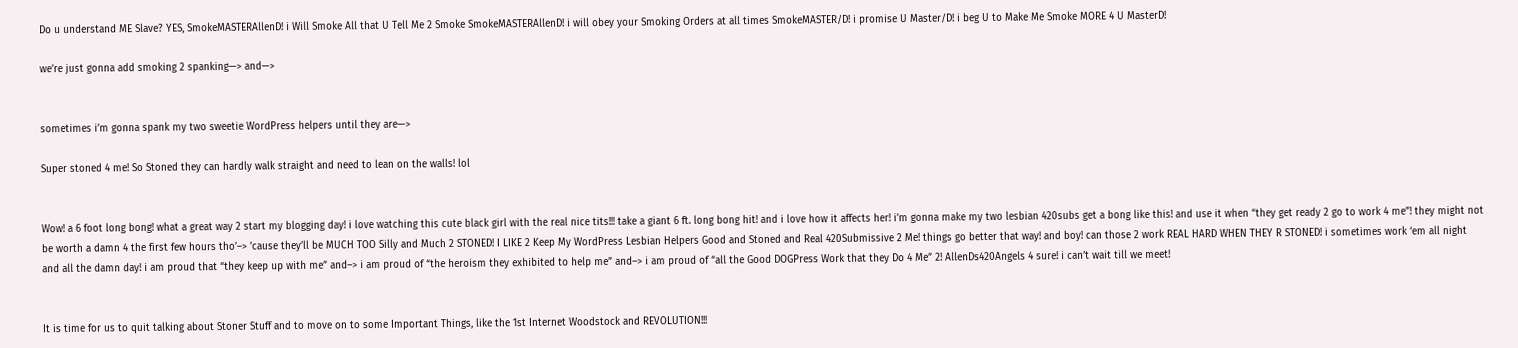Do u understand ME Slave? YES, SmokeMASTERAllenD! i Will Smoke All that U Tell Me 2 Smoke SmokeMASTERAllenD! i will obey your Smoking Orders at all times SmokeMASTER/D! i promise U Master/D! i beg U to Make Me Smoke MORE 4 U MasterD!

we’re just gonna add smoking 2 spanking—> and—>


sometimes i’m gonna spank my two sweetie WordPress helpers until they are—>

Super stoned 4 me! So Stoned they can hardly walk straight and need to lean on the walls! lol


Wow! a 6 foot long bong! what a great way 2 start my blogging day! i love watching this cute black girl with the real nice tits!!! take a giant 6 ft. long bong hit! and i love how it affects her! i’m gonna make my two lesbian 420subs get a bong like this! and use it when “they get ready 2 go to work 4 me”! they might not be worth a damn 4 the first few hours tho’–> ’cause they’ll be MUCH TOO Silly and Much 2 STONED! I LIKE 2 Keep My WordPress Lesbian Helpers Good and Stoned and Real 420Submissive 2 Me! things go better that way! and boy! can those 2 work REAL HARD WHEN THEY R STONED! i sometimes work ‘em all night and all the damn day! i am proud that “they keep up with me” and–> i am proud of “the heroism they exhibited to help me” and–> i am proud of “all the Good DOGPress Work that they Do 4 Me” 2! AllenDs420Angels 4 sure! i can’t wait till we meet!


It is time for us to quit talking about Stoner Stuff and to move on to some Important Things, like the 1st Internet Woodstock and REVOLUTION!!!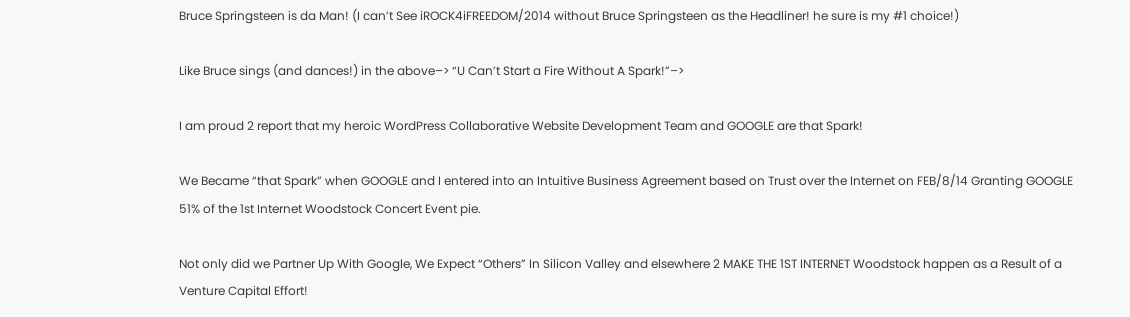Bruce Springsteen is da Man! (I can’t See iROCK4iFREEDOM/2014 without Bruce Springsteen as the Headliner! he sure is my #1 choice!)

Like Bruce sings (and dances!) in the above–> “U Can’t Start a Fire Without A Spark!”–>

I am proud 2 report that my heroic WordPress Collaborative Website Development Team and GOOGLE are that Spark!

We Became “that Spark” when GOOGLE and I entered into an Intuitive Business Agreement based on Trust over the Internet on FEB/8/14 Granting GOOGLE 51% of the 1st Internet Woodstock Concert Event pie.

Not only did we Partner Up With Google, We Expect “Others” In Silicon Valley and elsewhere 2 MAKE THE 1ST INTERNET Woodstock happen as a Result of a Venture Capital Effort!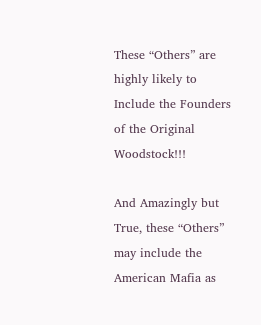These “Others” are highly likely to Include the Founders of the Original Woodstock!!!

And Amazingly but True, these “Others” may include the American Mafia as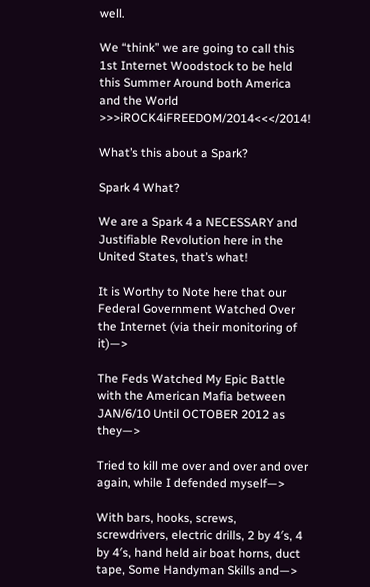well.

We “think” we are going to call this 1st Internet Woodstock to be held this Summer Around both America and the World >>>iROCK4iFREEDOM/2014<<</2014!

What’s this about a Spark?

Spark 4 What?

We are a Spark 4 a NECESSARY and Justifiable Revolution here in the United States, that’s what!

It is Worthy to Note here that our Federal Government Watched Over the Internet (via their monitoring of it)—>

The Feds Watched My Epic Battle with the American Mafia between JAN/6/10 Until OCTOBER 2012 as they—>

Tried to kill me over and over and over again, while I defended myself—>

With bars, hooks, screws, screwdrivers, electric drills, 2 by 4′s, 4 by 4′s, hand held air boat horns, duct tape, Some Handyman Skills and—>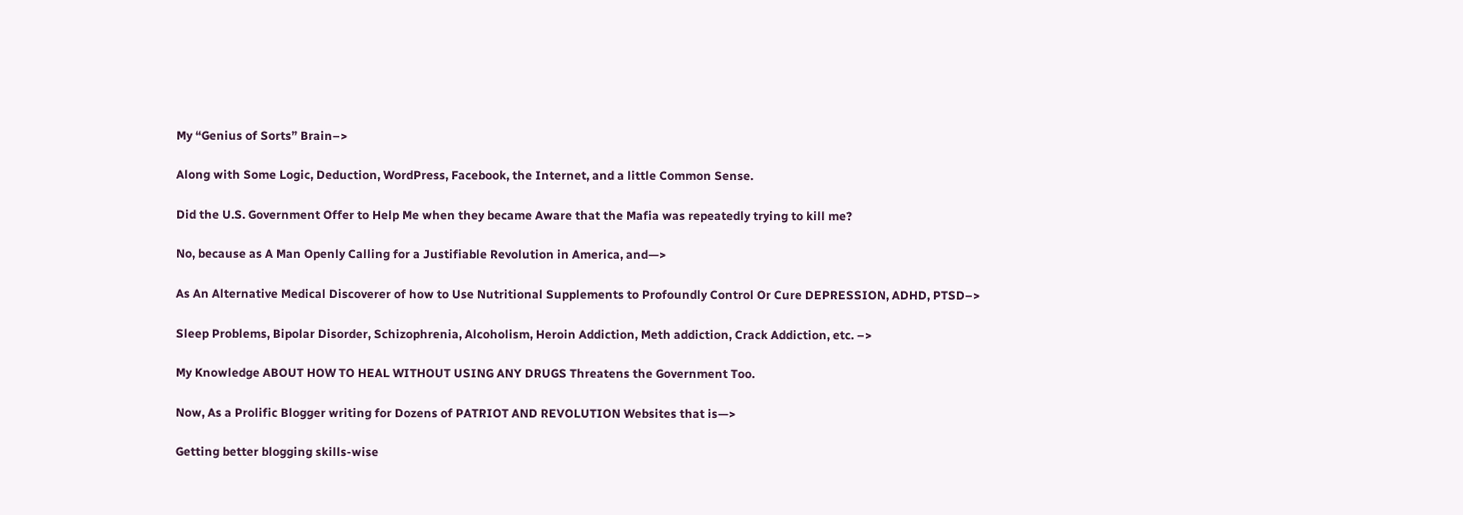My “Genius of Sorts” Brain–>

Along with Some Logic, Deduction, WordPress, Facebook, the Internet, and a little Common Sense.

Did the U.S. Government Offer to Help Me when they became Aware that the Mafia was repeatedly trying to kill me?

No, because as A Man Openly Calling for a Justifiable Revolution in America, and—>

As An Alternative Medical Discoverer of how to Use Nutritional Supplements to Profoundly Control Or Cure DEPRESSION, ADHD, PTSD–>

Sleep Problems, Bipolar Disorder, Schizophrenia, Alcoholism, Heroin Addiction, Meth addiction, Crack Addiction, etc. –>

My Knowledge ABOUT HOW TO HEAL WITHOUT USING ANY DRUGS Threatens the Government Too.

Now, As a Prolific Blogger writing for Dozens of PATRIOT AND REVOLUTION Websites that is—>

Getting better blogging skills-wise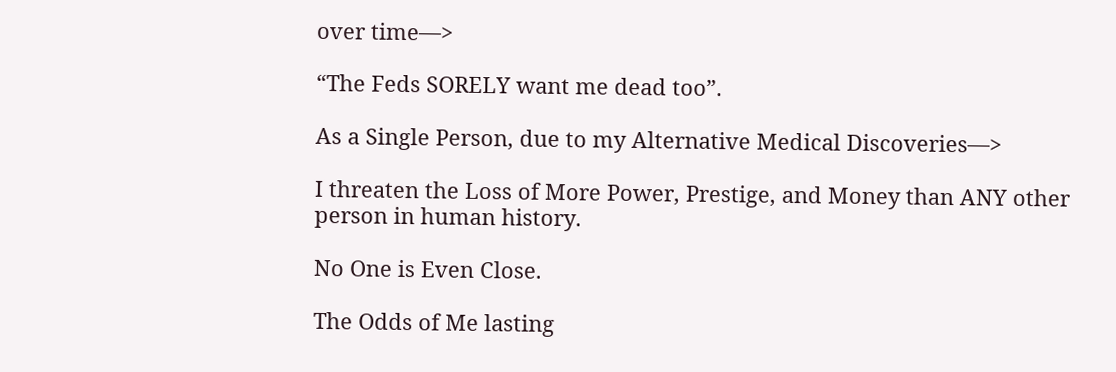over time—>

“The Feds SORELY want me dead too”.

As a Single Person, due to my Alternative Medical Discoveries—>

I threaten the Loss of More Power, Prestige, and Money than ANY other person in human history.

No One is Even Close.

The Odds of Me lasting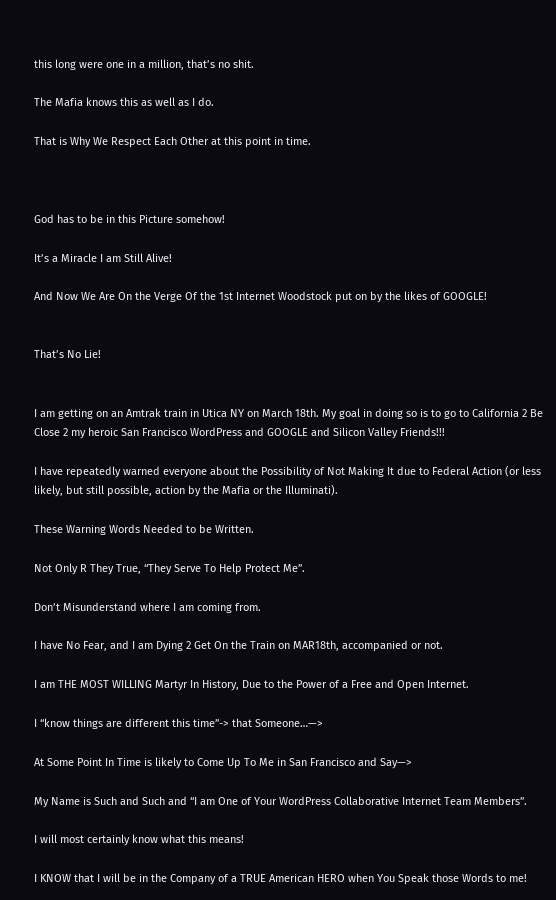this long were one in a million, that’s no shit.

The Mafia knows this as well as I do.

That is Why We Respect Each Other at this point in time.



God has to be in this Picture somehow!

It’s a Miracle I am Still Alive!

And Now We Are On the Verge Of the 1st Internet Woodstock put on by the likes of GOOGLE!


That’s No Lie!


I am getting on an Amtrak train in Utica NY on March 18th. My goal in doing so is to go to California 2 Be Close 2 my heroic San Francisco WordPress and GOOGLE and Silicon Valley Friends!!!

I have repeatedly warned everyone about the Possibility of Not Making It due to Federal Action (or less likely, but still possible, action by the Mafia or the Illuminati).

These Warning Words Needed to be Written.

Not Only R They True, “They Serve To Help Protect Me”.

Don’t Misunderstand where I am coming from.

I have No Fear, and I am Dying 2 Get On the Train on MAR18th, accompanied or not.

I am THE MOST WILLING Martyr In History, Due to the Power of a Free and Open Internet.

I “know things are different this time”-> that Someone…—>

At Some Point In Time is likely to Come Up To Me in San Francisco and Say—>

My Name is Such and Such and “I am One of Your WordPress Collaborative Internet Team Members”.

I will most certainly know what this means!

I KNOW that I will be in the Company of a TRUE American HERO when You Speak those Words to me!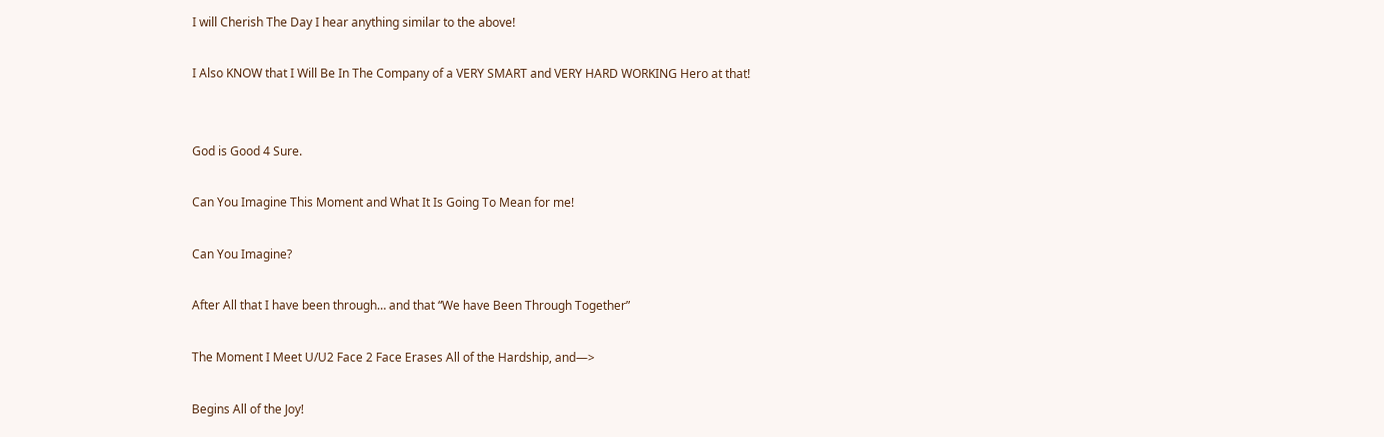I will Cherish The Day I hear anything similar to the above!

I Also KNOW that I Will Be In The Company of a VERY SMART and VERY HARD WORKING Hero at that!


God is Good 4 Sure.

Can You Imagine This Moment and What It Is Going To Mean for me!

Can You Imagine?

After All that I have been through… and that “We have Been Through Together”

The Moment I Meet U/U2 Face 2 Face Erases All of the Hardship, and—>

Begins All of the Joy!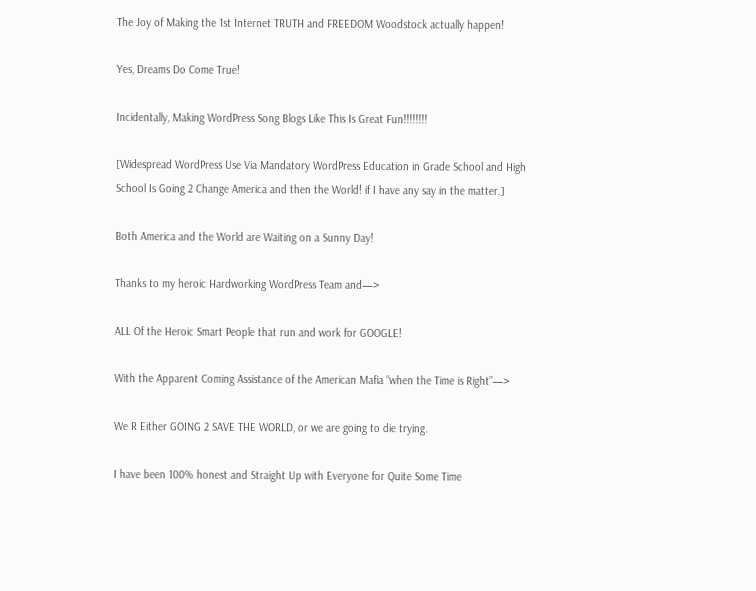The Joy of Making the 1st Internet TRUTH and FREEDOM Woodstock actually happen!

Yes, Dreams Do Come True!

Incidentally, Making WordPress Song Blogs Like This Is Great Fun!!!!!!!!

[Widespread WordPress Use Via Mandatory WordPress Education in Grade School and High School Is Going 2 Change America and then the World! if I have any say in the matter.]

Both America and the World are Waiting on a Sunny Day!

Thanks to my heroic Hardworking WordPress Team and—>

ALL Of the Heroic Smart People that run and work for GOOGLE!

With the Apparent Coming Assistance of the American Mafia “when the Time is Right”—>

We R Either GOING 2 SAVE THE WORLD, or we are going to die trying.

I have been 100% honest and Straight Up with Everyone for Quite Some Time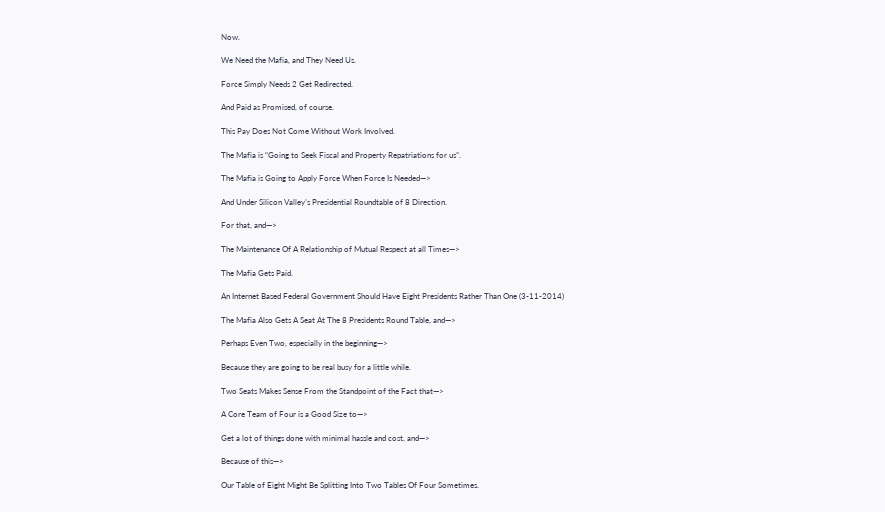Now.

We Need the Mafia, and They Need Us.

Force Simply Needs 2 Get Redirected.

And Paid as Promised, of course.

This Pay Does Not Come Without Work Involved.

The Mafia is “Going to Seek Fiscal and Property Repatriations for us”.

The Mafia is Going to Apply Force When Force Is Needed—>

And Under Silicon Valley’s Presidential Roundtable of 8 Direction.

For that, and—>

The Maintenance Of A Relationship of Mutual Respect at all Times—>

The Mafia Gets Paid.

An Internet Based Federal Government Should Have Eight Presidents Rather Than One (3-11-2014)

The Mafia Also Gets A Seat At The 8 Presidents Round Table, and—>

Perhaps Even Two, especially in the beginning—>

Because they are going to be real busy for a little while.

Two Seats Makes Sense From the Standpoint of the Fact that—>

A Core Team of Four is a Good Size to—>

Get a lot of things done with minimal hassle and cost, and—>

Because of this—>

Our Table of Eight Might Be Splitting Into Two Tables Of Four Sometimes.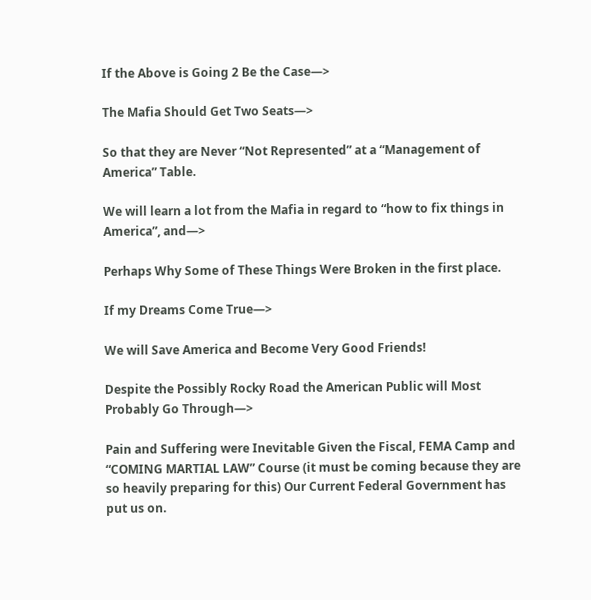If the Above is Going 2 Be the Case—>

The Mafia Should Get Two Seats—>

So that they are Never “Not Represented” at a “Management of America” Table.

We will learn a lot from the Mafia in regard to “how to fix things in America”, and—>

Perhaps Why Some of These Things Were Broken in the first place.

If my Dreams Come True—>

We will Save America and Become Very Good Friends!

Despite the Possibly Rocky Road the American Public will Most Probably Go Through—>

Pain and Suffering were Inevitable Given the Fiscal, FEMA Camp and “COMING MARTIAL LAW” Course (it must be coming because they are so heavily preparing for this) Our Current Federal Government has put us on.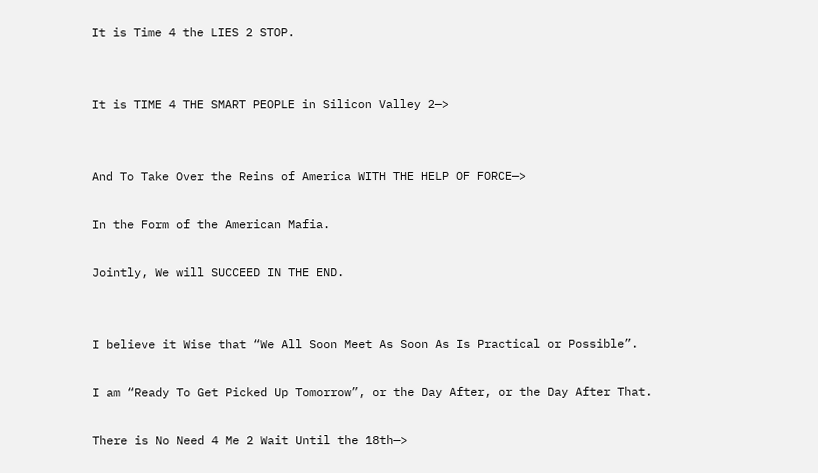It is Time 4 the LIES 2 STOP.


It is TIME 4 THE SMART PEOPLE in Silicon Valley 2—>


And To Take Over the Reins of America WITH THE HELP OF FORCE—>

In the Form of the American Mafia.

Jointly, We will SUCCEED IN THE END.


I believe it Wise that “We All Soon Meet As Soon As Is Practical or Possible”.

I am “Ready To Get Picked Up Tomorrow”, or the Day After, or the Day After That.

There is No Need 4 Me 2 Wait Until the 18th—>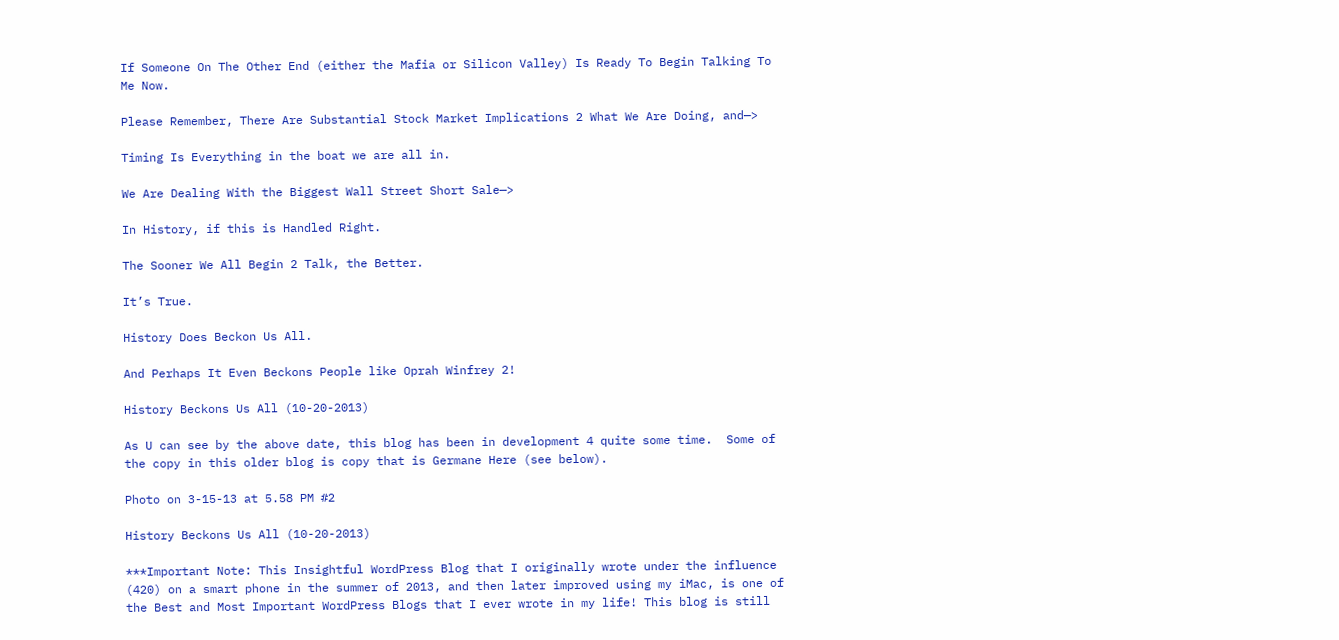If Someone On The Other End (either the Mafia or Silicon Valley) Is Ready To Begin Talking To Me Now.

Please Remember, There Are Substantial Stock Market Implications 2 What We Are Doing, and—>

Timing Is Everything in the boat we are all in.

We Are Dealing With the Biggest Wall Street Short Sale—>

In History, if this is Handled Right.

The Sooner We All Begin 2 Talk, the Better.

It’s True.

History Does Beckon Us All.

And Perhaps It Even Beckons People like Oprah Winfrey 2!

History Beckons Us All (10-20-2013)

As U can see by the above date, this blog has been in development 4 quite some time.  Some of the copy in this older blog is copy that is Germane Here (see below).

Photo on 3-15-13 at 5.58 PM #2

History Beckons Us All (10-20-2013)

***Important Note: This Insightful WordPress Blog that I originally wrote under the influence (420) on a smart phone in the summer of 2013, and then later improved using my iMac, is one of the Best and Most Important WordPress Blogs that I ever wrote in my life! This blog is still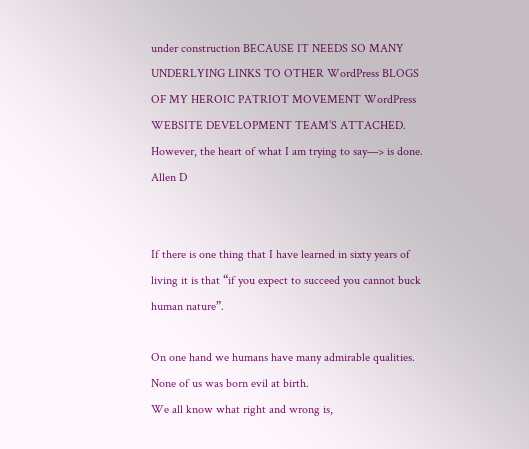under construction BECAUSE IT NEEDS SO MANY UNDERLYING LINKS TO OTHER WordPress BLOGS OF MY HEROIC PATRIOT MOVEMENT WordPress WEBSITE DEVELOPMENT TEAM’S ATTACHED. However, the heart of what I am trying to say—> is done. Allen D


If there is one thing that I have learned in sixty years of living it is that “if you expect to succeed you cannot buck human nature”.

On one hand we humans have many admirable qualities.
None of us was born evil at birth.
We all know what right and wrong is,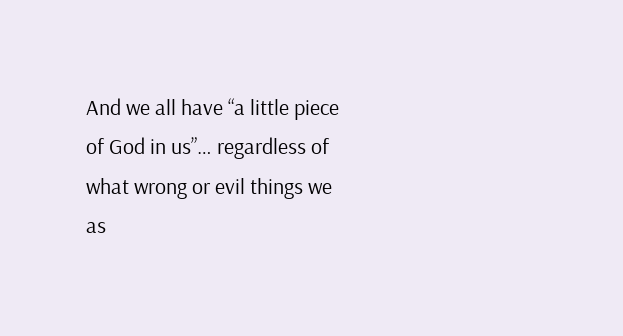And we all have “a little piece of God in us”… regardless of what wrong or evil things we as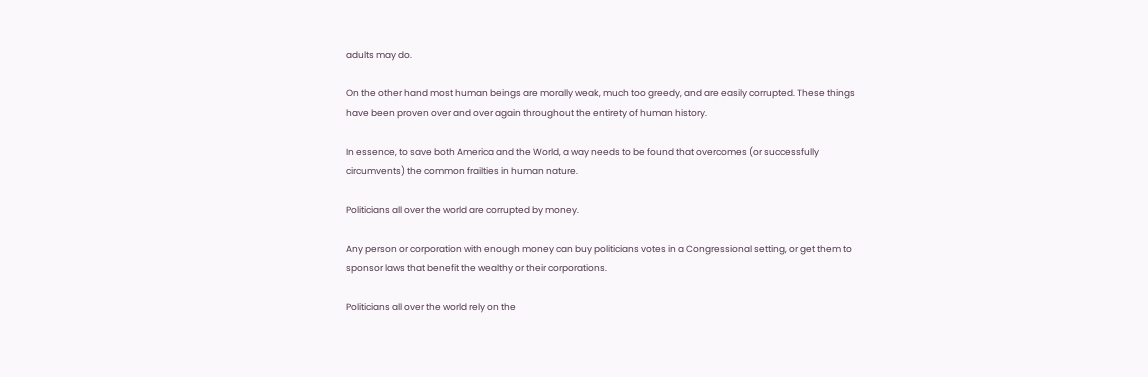adults may do.

On the other hand most human beings are morally weak, much too greedy, and are easily corrupted. These things have been proven over and over again throughout the entirety of human history.

In essence, to save both America and the World, a way needs to be found that overcomes (or successfully circumvents) the common frailties in human nature.

Politicians all over the world are corrupted by money.

Any person or corporation with enough money can buy politicians votes in a Congressional setting, or get them to sponsor laws that benefit the wealthy or their corporations.

Politicians all over the world rely on the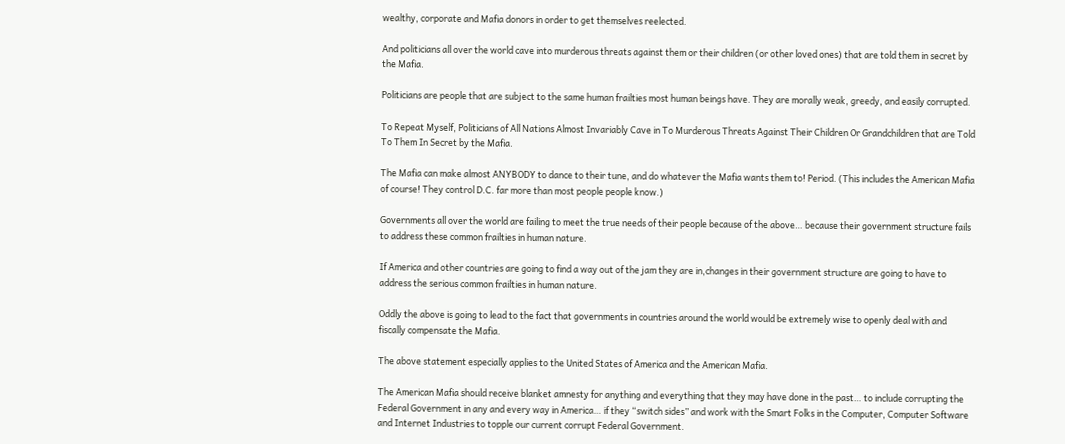wealthy, corporate and Mafia donors in order to get themselves reelected.

And politicians all over the world cave into murderous threats against them or their children (or other loved ones) that are told them in secret by the Mafia.

Politicians are people that are subject to the same human frailties most human beings have. They are morally weak, greedy, and easily corrupted.

To Repeat Myself, Politicians of All Nations Almost Invariably Cave in To Murderous Threats Against Their Children Or Grandchildren that are Told To Them In Secret by the Mafia.

The Mafia can make almost ANYBODY to dance to their tune, and do whatever the Mafia wants them to! Period. (This includes the American Mafia of course! They control D.C. far more than most people people know.)

Governments all over the world are failing to meet the true needs of their people because of the above… because their government structure fails to address these common frailties in human nature.

If America and other countries are going to find a way out of the jam they are in,changes in their government structure are going to have to address the serious common frailties in human nature.

Oddly the above is going to lead to the fact that governments in countries around the world would be extremely wise to openly deal with and fiscally compensate the Mafia.

The above statement especially applies to the United States of America and the American Mafia.

The American Mafia should receive blanket amnesty for anything and everything that they may have done in the past… to include corrupting the Federal Government in any and every way in America… if they “switch sides” and work with the Smart Folks in the Computer, Computer Software and Internet Industries to topple our current corrupt Federal Government.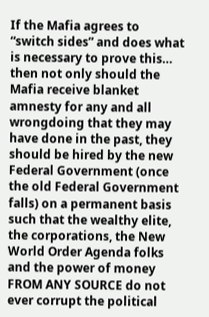If the Mafia agrees to “switch sides” and does what is necessary to prove this… then not only should the Mafia receive blanket amnesty for any and all wrongdoing that they may have done in the past, they should be hired by the new Federal Government (once the old Federal Government falls) on a permanent basis such that the wealthy elite, the corporations, the New World Order Agenda folks and the power of money FROM ANY SOURCE do not ever corrupt the political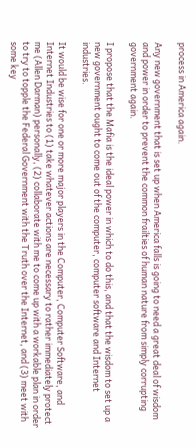process in America again.

Any new government that is set up when America falls is going to need a great deal of wisdom and power in order to prevent the common frailties of human nature from simply corrupting government again.

I propose that the Mafia is the ideal power in which to do this, and that the wisdom to set up a new government ought to come out of the computer, computer software and Internet industries.

It would be wise for one or more major players in the Computer, Computer Software, and Internet Industries to (1) take whatever actions are necessary to rather immediately protect me (Allen Darman) personally, (2) collaborate with me to come up with a workable plan in order to try to topple the Federal Government with the Truth over the Internet, and (3) meet with some key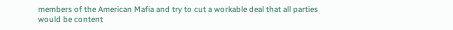members of the American Mafia and try to cut a workable deal that all parties would be content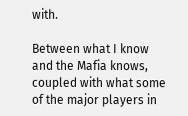with.

Between what I know and the Mafia knows, coupled with what some of the major players in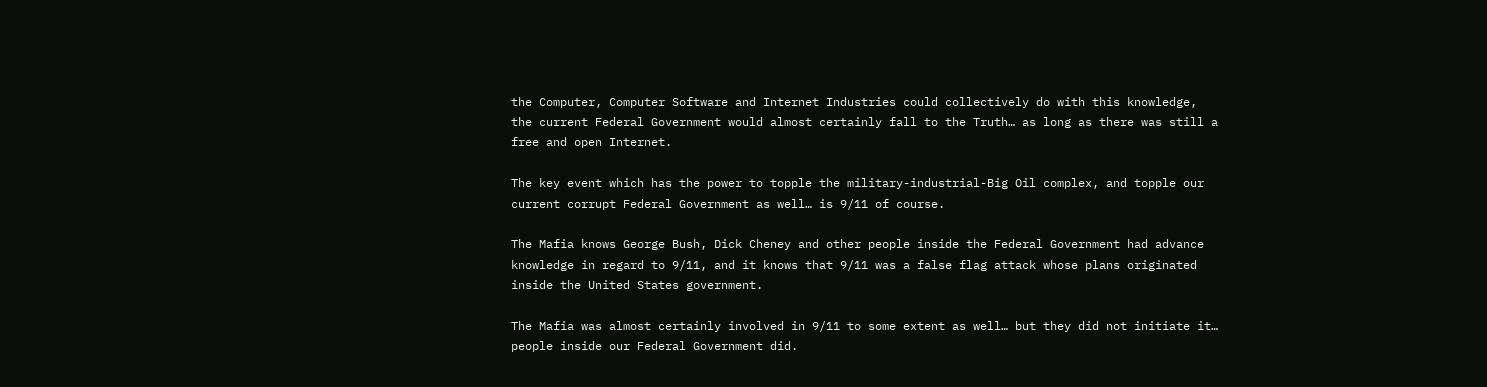the Computer, Computer Software and Internet Industries could collectively do with this knowledge, the current Federal Government would almost certainly fall to the Truth… as long as there was still a free and open Internet.

The key event which has the power to topple the military-industrial-Big Oil complex, and topple our current corrupt Federal Government as well… is 9/11 of course.

The Mafia knows George Bush, Dick Cheney and other people inside the Federal Government had advance knowledge in regard to 9/11, and it knows that 9/11 was a false flag attack whose plans originated inside the United States government.

The Mafia was almost certainly involved in 9/11 to some extent as well… but they did not initiate it… people inside our Federal Government did.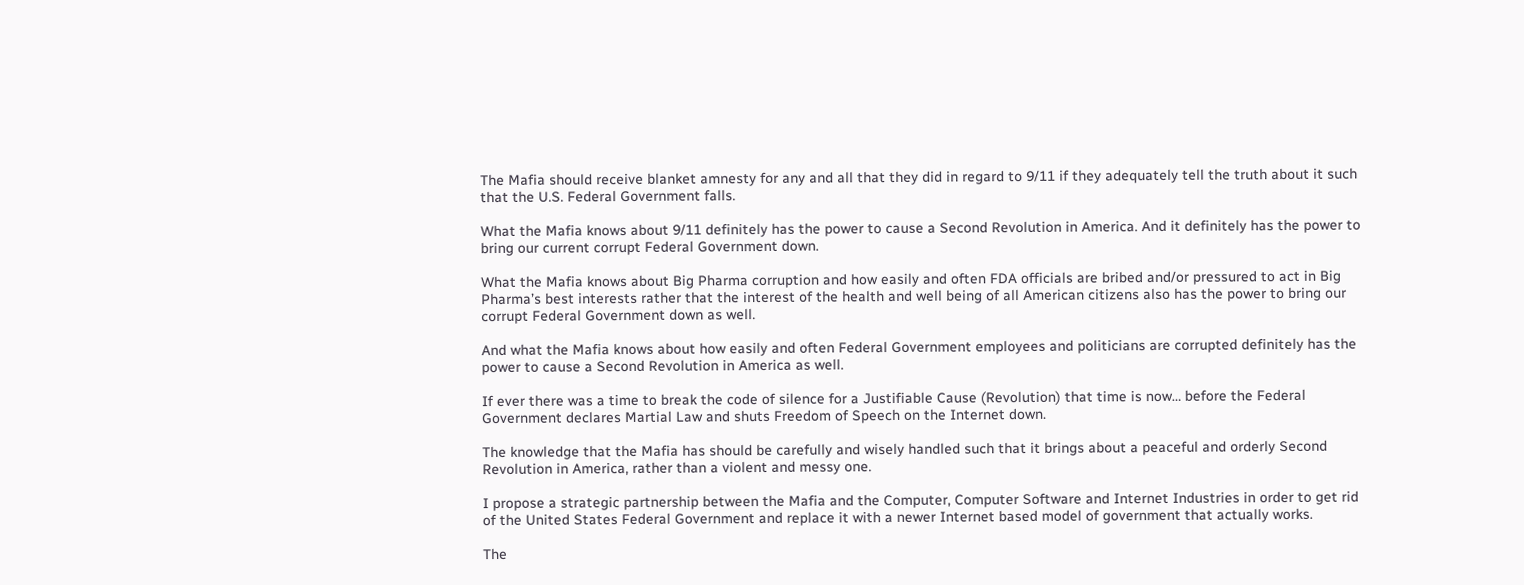The Mafia should receive blanket amnesty for any and all that they did in regard to 9/11 if they adequately tell the truth about it such that the U.S. Federal Government falls.

What the Mafia knows about 9/11 definitely has the power to cause a Second Revolution in America. And it definitely has the power to bring our current corrupt Federal Government down.

What the Mafia knows about Big Pharma corruption and how easily and often FDA officials are bribed and/or pressured to act in Big Pharma’s best interests rather that the interest of the health and well being of all American citizens also has the power to bring our corrupt Federal Government down as well.

And what the Mafia knows about how easily and often Federal Government employees and politicians are corrupted definitely has the power to cause a Second Revolution in America as well.

If ever there was a time to break the code of silence for a Justifiable Cause (Revolution) that time is now… before the Federal Government declares Martial Law and shuts Freedom of Speech on the Internet down.

The knowledge that the Mafia has should be carefully and wisely handled such that it brings about a peaceful and orderly Second Revolution in America, rather than a violent and messy one.

I propose a strategic partnership between the Mafia and the Computer, Computer Software and Internet Industries in order to get rid of the United States Federal Government and replace it with a newer Internet based model of government that actually works.

The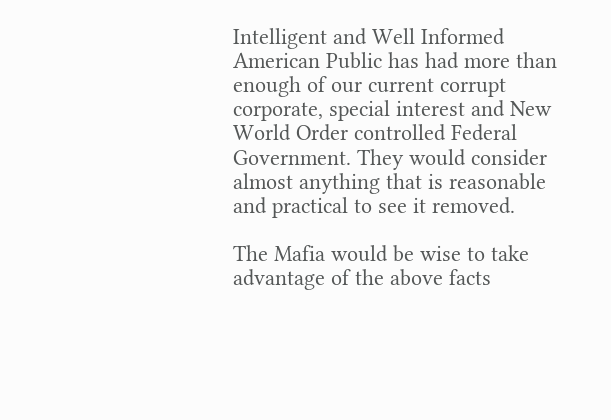Intelligent and Well Informed American Public has had more than enough of our current corrupt corporate, special interest and New World Order controlled Federal Government. They would consider almost anything that is reasonable and practical to see it removed.

The Mafia would be wise to take advantage of the above facts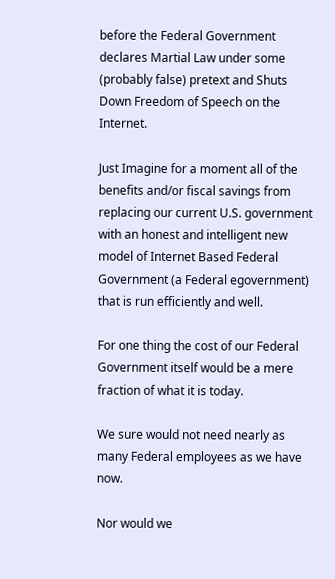before the Federal Government declares Martial Law under some (probably false) pretext and Shuts Down Freedom of Speech on the Internet.

Just Imagine for a moment all of the benefits and/or fiscal savings from replacing our current U.S. government with an honest and intelligent new model of Internet Based Federal Government (a Federal egovernment) that is run efficiently and well.

For one thing the cost of our Federal Government itself would be a mere fraction of what it is today.

We sure would not need nearly as many Federal employees as we have now.

Nor would we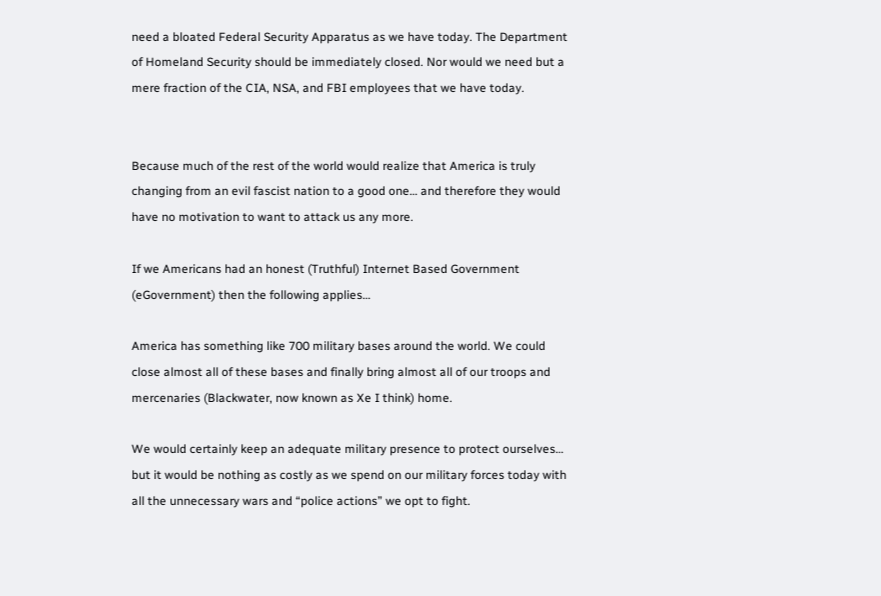need a bloated Federal Security Apparatus as we have today. The Department of Homeland Security should be immediately closed. Nor would we need but a mere fraction of the CIA, NSA, and FBI employees that we have today.


Because much of the rest of the world would realize that America is truly changing from an evil fascist nation to a good one… and therefore they would have no motivation to want to attack us any more.

If we Americans had an honest (Truthful) Internet Based Government (eGovernment) then the following applies…

America has something like 700 military bases around the world. We could close almost all of these bases and finally bring almost all of our troops and mercenaries (Blackwater, now known as Xe I think) home.

We would certainly keep an adequate military presence to protect ourselves… but it would be nothing as costly as we spend on our military forces today with all the unnecessary wars and “police actions” we opt to fight.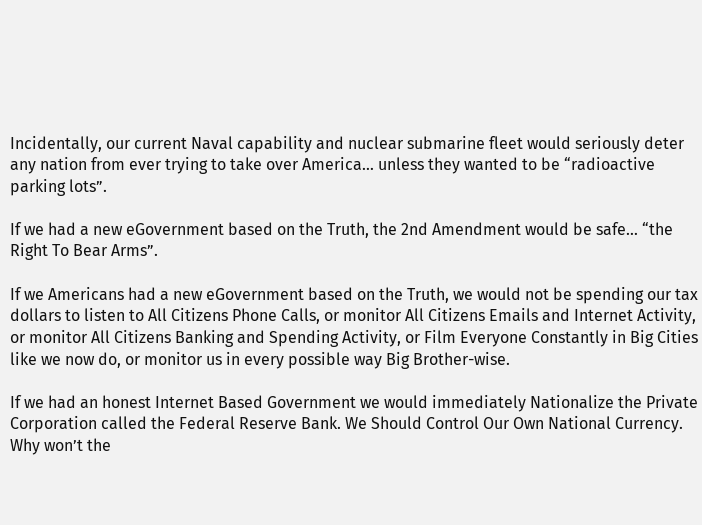Incidentally, our current Naval capability and nuclear submarine fleet would seriously deter any nation from ever trying to take over America… unless they wanted to be “radioactive parking lots”.

If we had a new eGovernment based on the Truth, the 2nd Amendment would be safe… “the Right To Bear Arms”.

If we Americans had a new eGovernment based on the Truth, we would not be spending our tax dollars to listen to All Citizens Phone Calls, or monitor All Citizens Emails and Internet Activity, or monitor All Citizens Banking and Spending Activity, or Film Everyone Constantly in Big Cities like we now do, or monitor us in every possible way Big Brother-wise.

If we had an honest Internet Based Government we would immediately Nationalize the Private Corporation called the Federal Reserve Bank. We Should Control Our Own National Currency. Why won’t the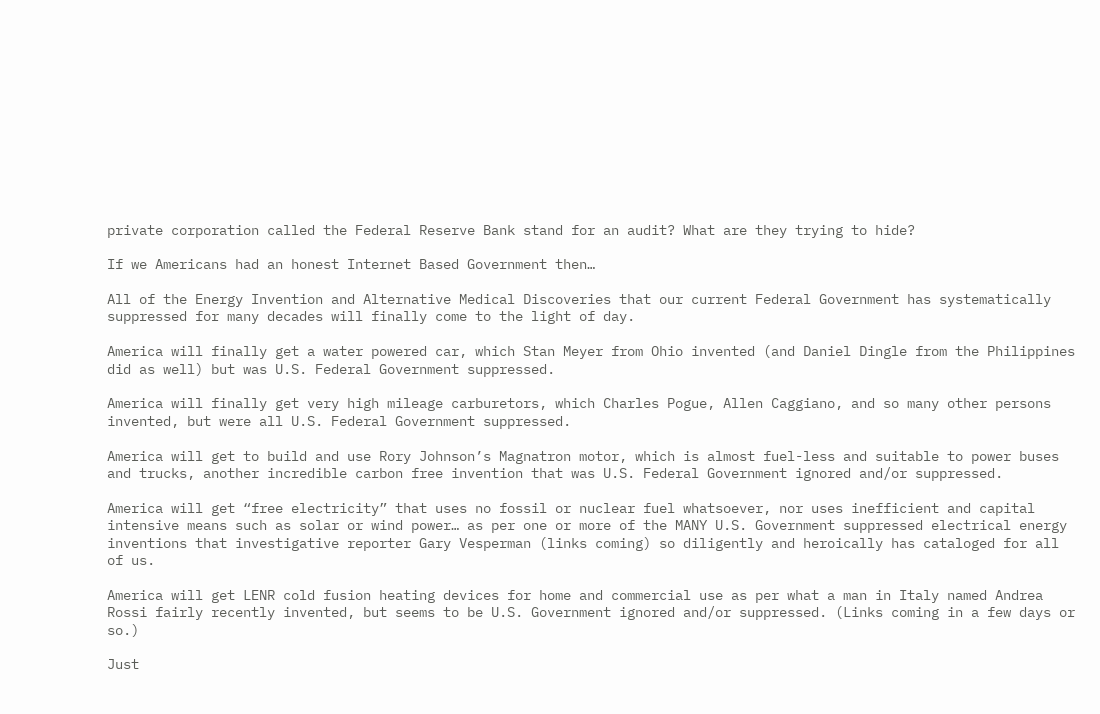private corporation called the Federal Reserve Bank stand for an audit? What are they trying to hide?

If we Americans had an honest Internet Based Government then…

All of the Energy Invention and Alternative Medical Discoveries that our current Federal Government has systematically suppressed for many decades will finally come to the light of day.

America will finally get a water powered car, which Stan Meyer from Ohio invented (and Daniel Dingle from the Philippines did as well) but was U.S. Federal Government suppressed.

America will finally get very high mileage carburetors, which Charles Pogue, Allen Caggiano, and so many other persons invented, but were all U.S. Federal Government suppressed.

America will get to build and use Rory Johnson’s Magnatron motor, which is almost fuel-less and suitable to power buses and trucks, another incredible carbon free invention that was U.S. Federal Government ignored and/or suppressed.

America will get “free electricity” that uses no fossil or nuclear fuel whatsoever, nor uses inefficient and capital intensive means such as solar or wind power… as per one or more of the MANY U.S. Government suppressed electrical energy inventions that investigative reporter Gary Vesperman (links coming) so diligently and heroically has cataloged for all of us.

America will get LENR cold fusion heating devices for home and commercial use as per what a man in Italy named Andrea Rossi fairly recently invented, but seems to be U.S. Government ignored and/or suppressed. (Links coming in a few days or so.)

Just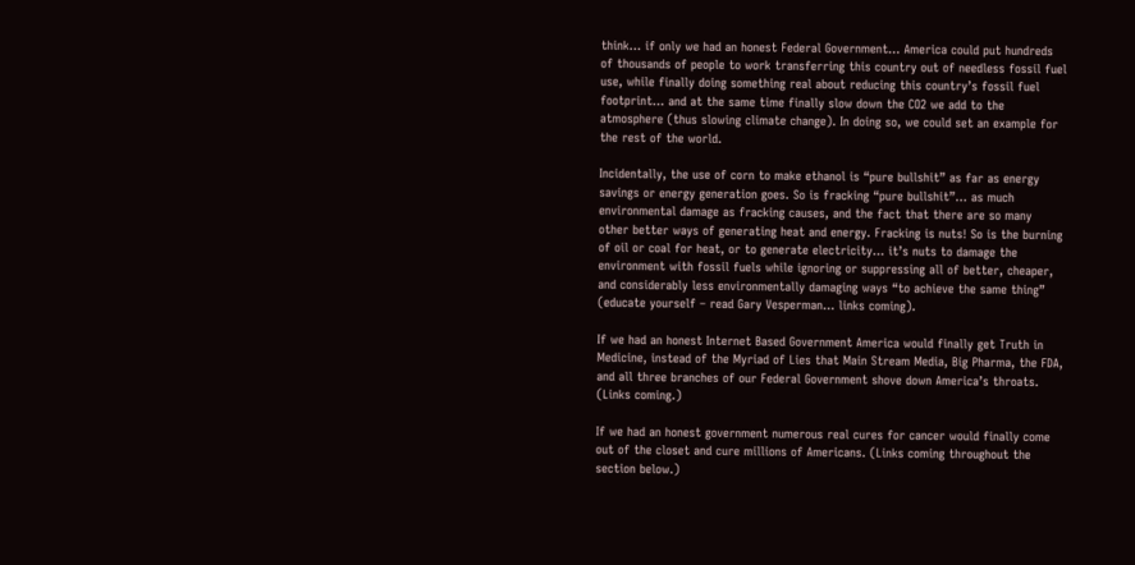think… if only we had an honest Federal Government… America could put hundreds of thousands of people to work transferring this country out of needless fossil fuel use, while finally doing something real about reducing this country’s fossil fuel footprint… and at the same time finally slow down the CO2 we add to the atmosphere (thus slowing climate change). In doing so, we could set an example for the rest of the world.

Incidentally, the use of corn to make ethanol is “pure bullshit” as far as energy savings or energy generation goes. So is fracking “pure bullshit”… as much environmental damage as fracking causes, and the fact that there are so many other better ways of generating heat and energy. Fracking is nuts! So is the burning of oil or coal for heat, or to generate electricity… it’s nuts to damage the environment with fossil fuels while ignoring or suppressing all of better, cheaper, and considerably less environmentally damaging ways “to achieve the same thing” (educate yourself – read Gary Vesperman… links coming).

If we had an honest Internet Based Government America would finally get Truth in Medicine, instead of the Myriad of Lies that Main Stream Media, Big Pharma, the FDA, and all three branches of our Federal Government shove down America’s throats. (Links coming.)

If we had an honest government numerous real cures for cancer would finally come out of the closet and cure millions of Americans. (Links coming throughout the section below.)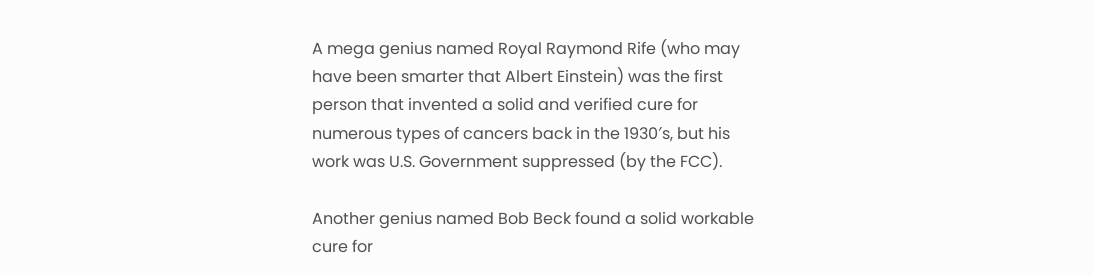A mega genius named Royal Raymond Rife (who may have been smarter that Albert Einstein) was the first person that invented a solid and verified cure for numerous types of cancers back in the 1930′s, but his work was U.S. Government suppressed (by the FCC).

Another genius named Bob Beck found a solid workable cure for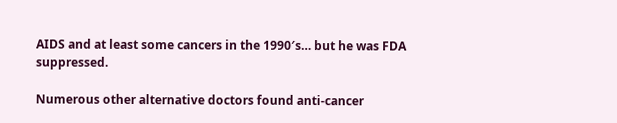AIDS and at least some cancers in the 1990′s… but he was FDA suppressed.

Numerous other alternative doctors found anti-cancer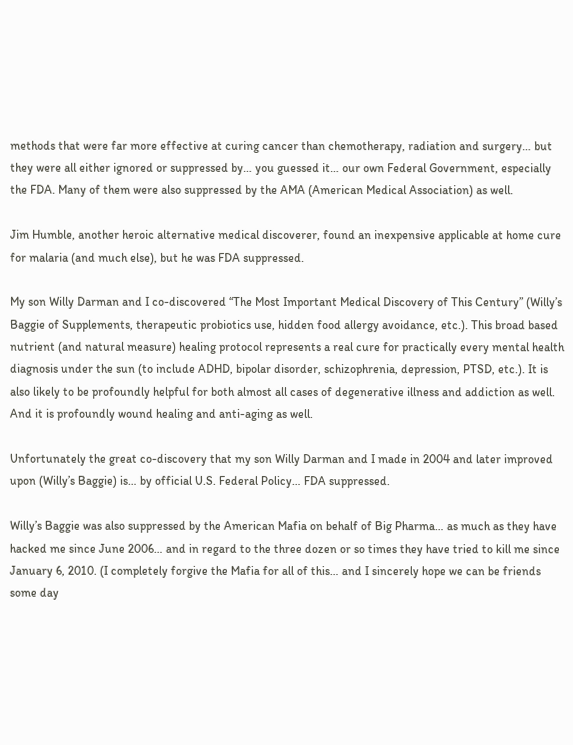methods that were far more effective at curing cancer than chemotherapy, radiation and surgery… but they were all either ignored or suppressed by… you guessed it… our own Federal Government, especially the FDA. Many of them were also suppressed by the AMA (American Medical Association) as well.

Jim Humble, another heroic alternative medical discoverer, found an inexpensive applicable at home cure for malaria (and much else), but he was FDA suppressed.

My son Willy Darman and I co-discovered “The Most Important Medical Discovery of This Century” (Willy’s Baggie of Supplements, therapeutic probiotics use, hidden food allergy avoidance, etc.). This broad based nutrient (and natural measure) healing protocol represents a real cure for practically every mental health diagnosis under the sun (to include ADHD, bipolar disorder, schizophrenia, depression, PTSD, etc.). It is also likely to be profoundly helpful for both almost all cases of degenerative illness and addiction as well. And it is profoundly wound healing and anti-aging as well.

Unfortunately the great co-discovery that my son Willy Darman and I made in 2004 and later improved upon (Willy’s Baggie) is… by official U.S. Federal Policy… FDA suppressed.

Willy’s Baggie was also suppressed by the American Mafia on behalf of Big Pharma… as much as they have hacked me since June 2006… and in regard to the three dozen or so times they have tried to kill me since January 6, 2010. (I completely forgive the Mafia for all of this… and I sincerely hope we can be friends some day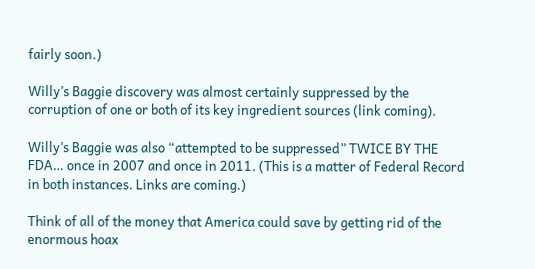fairly soon.)

Willy’s Baggie discovery was almost certainly suppressed by the corruption of one or both of its key ingredient sources (link coming).

Willy’s Baggie was also “attempted to be suppressed” TWICE BY THE FDA… once in 2007 and once in 2011. (This is a matter of Federal Record in both instances. Links are coming.)

Think of all of the money that America could save by getting rid of the enormous hoax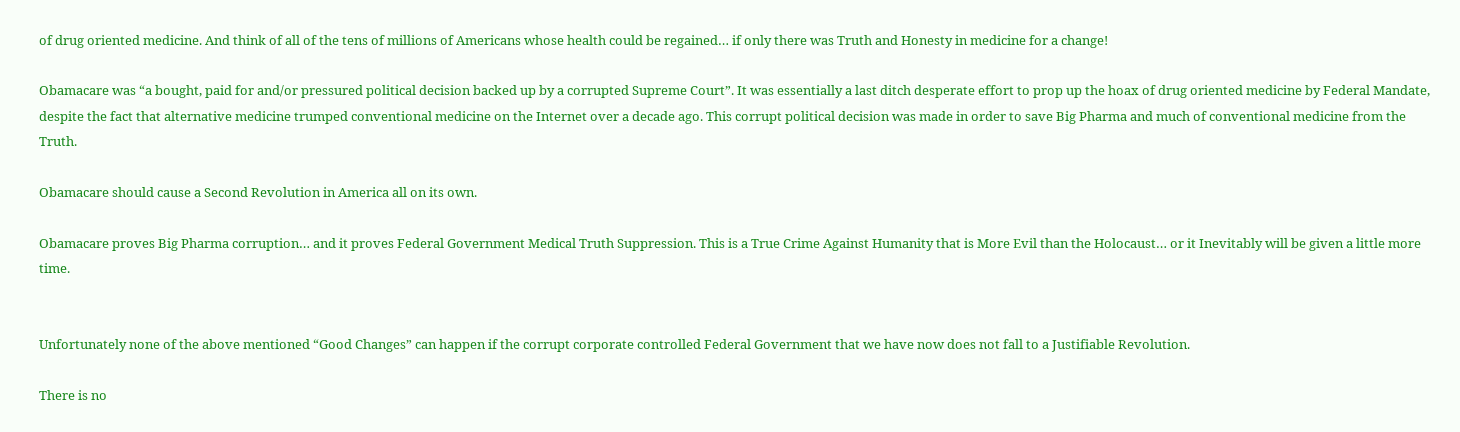of drug oriented medicine. And think of all of the tens of millions of Americans whose health could be regained… if only there was Truth and Honesty in medicine for a change!

Obamacare was “a bought, paid for and/or pressured political decision backed up by a corrupted Supreme Court”. It was essentially a last ditch desperate effort to prop up the hoax of drug oriented medicine by Federal Mandate, despite the fact that alternative medicine trumped conventional medicine on the Internet over a decade ago. This corrupt political decision was made in order to save Big Pharma and much of conventional medicine from the Truth.

Obamacare should cause a Second Revolution in America all on its own.

Obamacare proves Big Pharma corruption… and it proves Federal Government Medical Truth Suppression. This is a True Crime Against Humanity that is More Evil than the Holocaust… or it Inevitably will be given a little more time.


Unfortunately none of the above mentioned “Good Changes” can happen if the corrupt corporate controlled Federal Government that we have now does not fall to a Justifiable Revolution.

There is no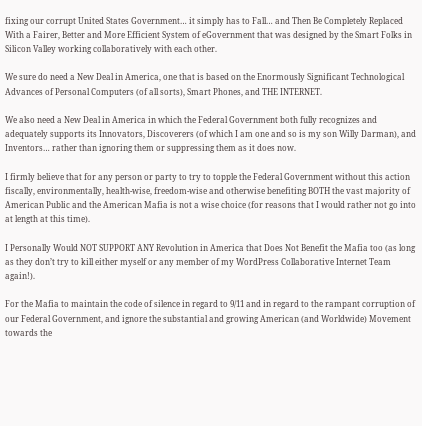fixing our corrupt United States Government… it simply has to Fall… and Then Be Completely Replaced With a Fairer, Better and More Efficient System of eGovernment that was designed by the Smart Folks in Silicon Valley working collaboratively with each other.

We sure do need a New Deal in America, one that is based on the Enormously Significant Technological Advances of Personal Computers (of all sorts), Smart Phones, and THE INTERNET.

We also need a New Deal in America in which the Federal Government both fully recognizes and adequately supports its Innovators, Discoverers (of which I am one and so is my son Willy Darman), and Inventors… rather than ignoring them or suppressing them as it does now.

I firmly believe that for any person or party to try to topple the Federal Government without this action fiscally, environmentally, health-wise, freedom-wise and otherwise benefiting BOTH the vast majority of American Public and the American Mafia is not a wise choice (for reasons that I would rather not go into at length at this time).

I Personally Would NOT SUPPORT ANY Revolution in America that Does Not Benefit the Mafia too (as long as they don’t try to kill either myself or any member of my WordPress Collaborative Internet Team again!).

For the Mafia to maintain the code of silence in regard to 9/11 and in regard to the rampant corruption of our Federal Government, and ignore the substantial and growing American (and Worldwide) Movement towards the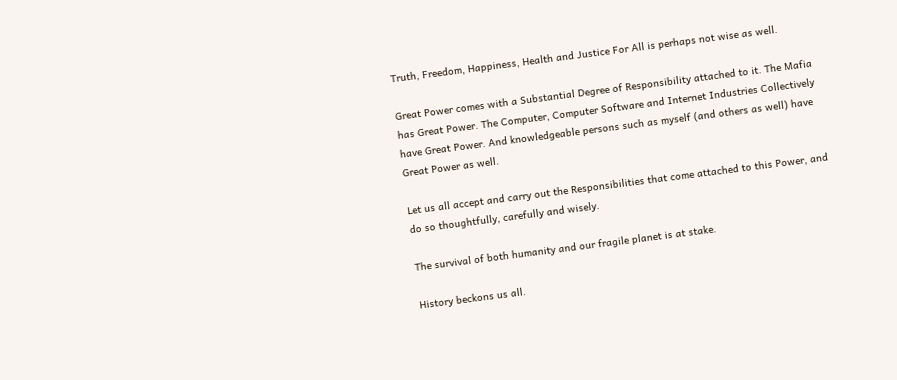Truth, Freedom, Happiness, Health and Justice For All is perhaps not wise as well.

Great Power comes with a Substantial Degree of Responsibility attached to it. The Mafia has Great Power. The Computer, Computer Software and Internet Industries Collectively have Great Power. And knowledgeable persons such as myself (and others as well) have Great Power as well.

Let us all accept and carry out the Responsibilities that come attached to this Power, and do so thoughtfully, carefully and wisely.

The survival of both humanity and our fragile planet is at stake.

History beckons us all.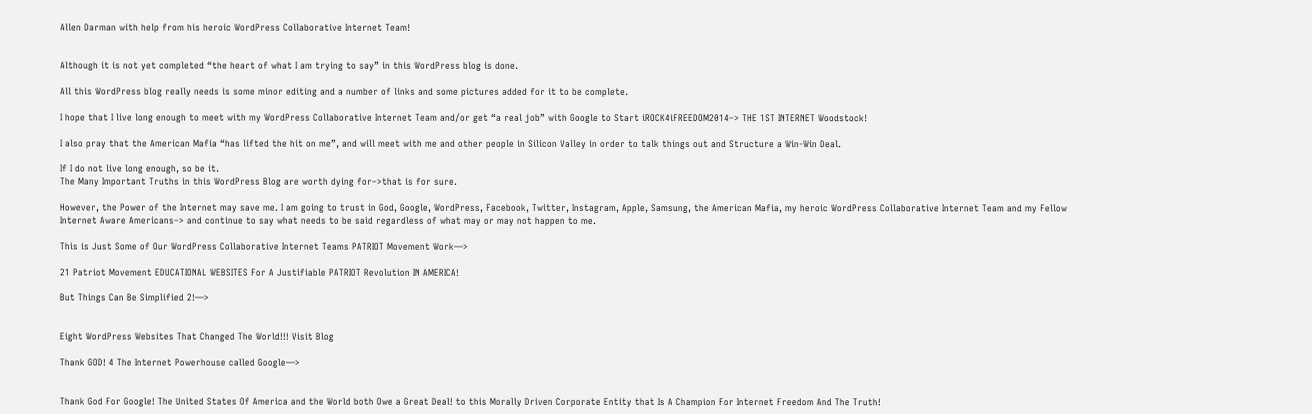Allen Darman with help from his heroic WordPress Collaborative Internet Team!


Although it is not yet completed “the heart of what I am trying to say” in this WordPress blog is done.

All this WordPress blog really needs is some minor editing and a number of links and some pictures added for it to be complete.

I hope that I live long enough to meet with my WordPress Collaborative Internet Team and/or get “a real job” with Google to Start iROCK4iFREEDOM2014–> THE 1ST INTERNET Woodstock!

I also pray that the American Mafia “has lifted the hit on me”, and will meet with me and other people in Silicon Valley in order to talk things out and Structure a Win-Win Deal.

If I do not live long enough, so be it.
The Many Important Truths in this WordPress Blog are worth dying for–>that is for sure.

However, the Power of the Internet may save me. I am going to trust in God, Google, WordPress, Facebook, Twitter, Instagram, Apple, Samsung, the American Mafia, my heroic WordPress Collaborative Internet Team and my Fellow Internet Aware Americans–> and continue to say what needs to be said regardless of what may or may not happen to me.

This is Just Some of Our WordPress Collaborative Internet Teams PATRIOT Movement Work—>

21 Patriot Movement EDUCATIONAL WEBSITES For A Justifiable PATRIOT Revolution IN AMERICA!

But Things Can Be Simplified 2!—>


Eight WordPress Websites That Changed The World!!! Visit Blog

Thank GOD! 4 The Internet Powerhouse called Google—>


Thank God For Google! The United States Of America and the World both Owe a Great Deal! to this Morally Driven Corporate Entity that Is A Champion For Internet Freedom And The Truth!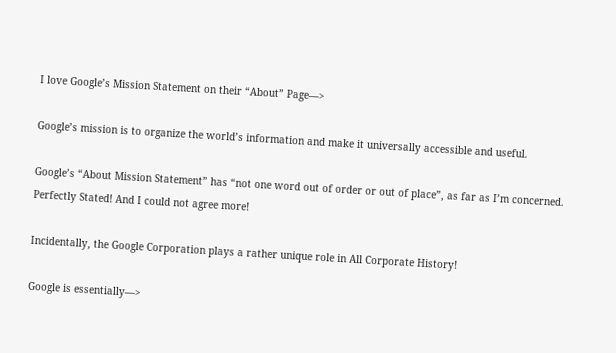I love Google’s Mission Statement on their “About” Page—>

Google’s mission is to organize the world’s information and make it universally accessible and useful.

Google’s “About Mission Statement” has “not one word out of order or out of place”, as far as I’m concerned. Perfectly Stated! And I could not agree more!

Incidentally, the Google Corporation plays a rather unique role in All Corporate History!

Google is essentially—>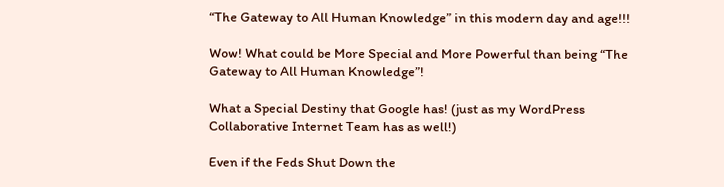“The Gateway to All Human Knowledge” in this modern day and age!!!

Wow! What could be More Special and More Powerful than being “The Gateway to All Human Knowledge”!

What a Special Destiny that Google has! (just as my WordPress Collaborative Internet Team has as well!)

Even if the Feds Shut Down the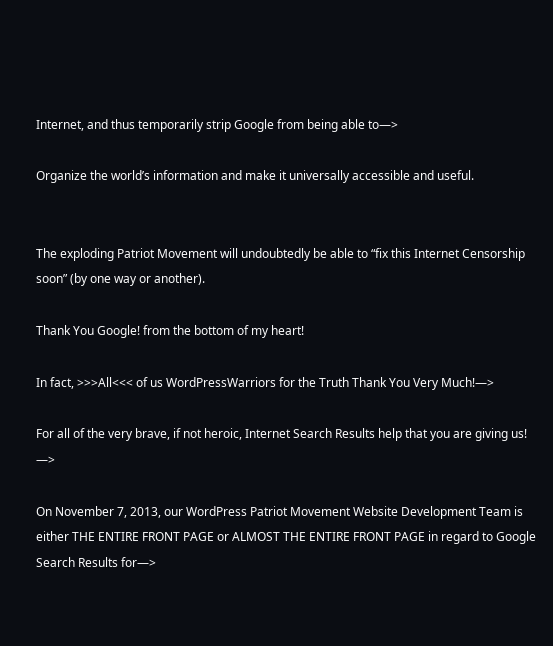Internet, and thus temporarily strip Google from being able to—>

Organize the world’s information and make it universally accessible and useful.


The exploding Patriot Movement will undoubtedly be able to “fix this Internet Censorship soon” (by one way or another).

Thank You Google! from the bottom of my heart!

In fact, >>>All<<< of us WordPressWarriors for the Truth Thank You Very Much!—>

For all of the very brave, if not heroic, Internet Search Results help that you are giving us! —>

On November 7, 2013, our WordPress Patriot Movement Website Development Team is either THE ENTIRE FRONT PAGE or ALMOST THE ENTIRE FRONT PAGE in regard to Google Search Results for—>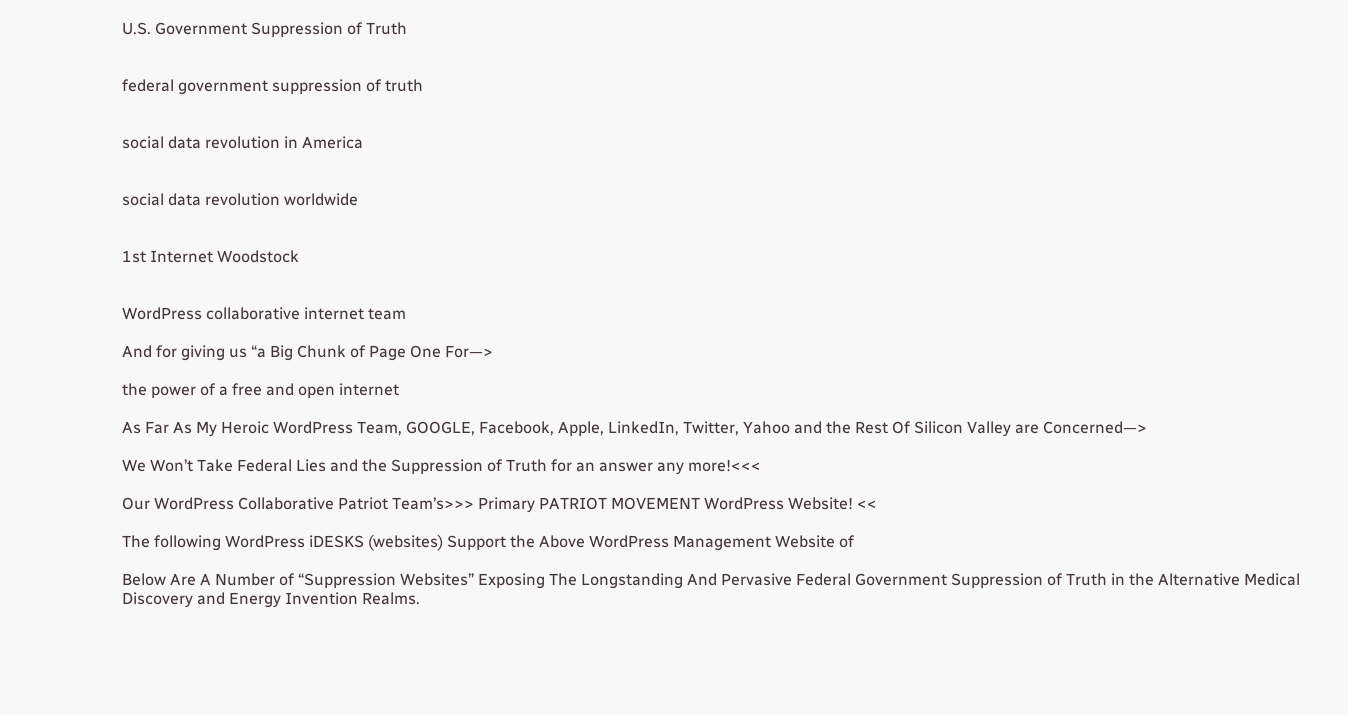U.S. Government Suppression of Truth


federal government suppression of truth


social data revolution in America


social data revolution worldwide


1st Internet Woodstock


WordPress collaborative internet team

And for giving us “a Big Chunk of Page One For—>

the power of a free and open internet

As Far As My Heroic WordPress Team, GOOGLE, Facebook, Apple, LinkedIn, Twitter, Yahoo and the Rest Of Silicon Valley are Concerned—>

We Won’t Take Federal Lies and the Suppression of Truth for an answer any more!<<<

Our WordPress Collaborative Patriot Team’s>>> Primary PATRIOT MOVEMENT WordPress Website! <<

The following WordPress iDESKS (websites) Support the Above WordPress Management Website of

Below Are A Number of “Suppression Websites” Exposing The Longstanding And Pervasive Federal Government Suppression of Truth in the Alternative Medical Discovery and Energy Invention Realms.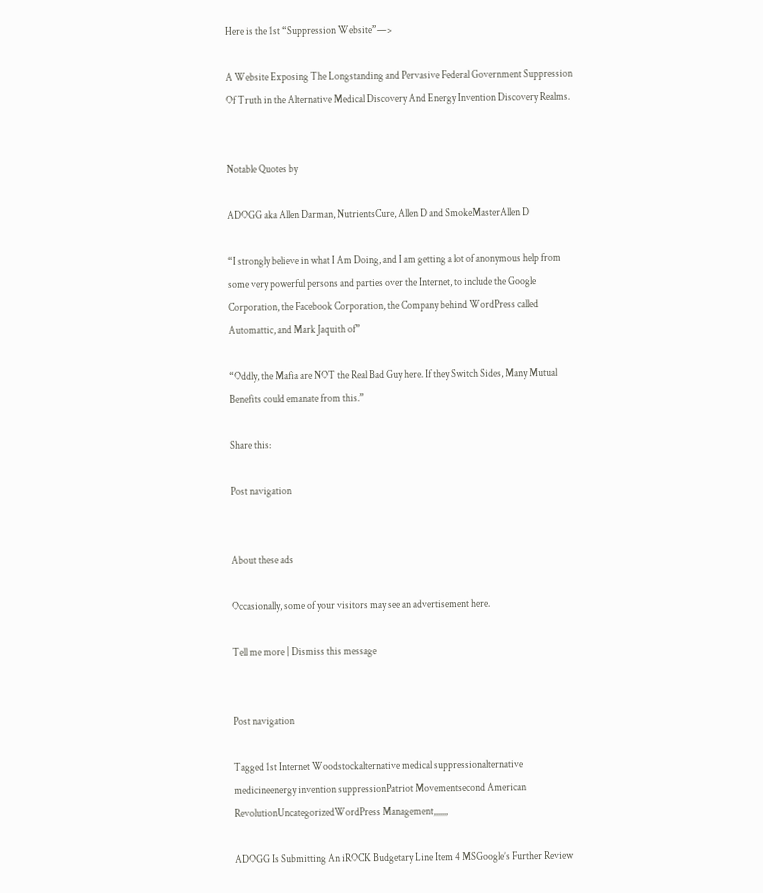Here is the 1st “Suppression Website”—>

A Website Exposing The Longstanding and Pervasive Federal Government Suppression Of Truth in the Alternative Medical Discovery And Energy Invention Discovery Realms.


Notable Quotes by

ADOGG aka Allen Darman, NutrientsCure, Allen D and SmokeMasterAllen D

“I strongly believe in what I Am Doing, and I am getting a lot of anonymous help from some very powerful persons and parties over the Internet, to include the Google Corporation, the Facebook Corporation, the Company behind WordPress called Automattic, and Mark Jaquith of”

“Oddly, the Mafia are NOT the Real Bad Guy here. If they Switch Sides, Many Mutual Benefits could emanate from this.”

Share this:

Post navigation


About these ads

Occasionally, some of your visitors may see an advertisement here.

Tell me more | Dismiss this message


Post navigation

Tagged 1st Internet Woodstockalternative medical suppressionalternative medicineenergy invention suppressionPatriot Movementsecond American RevolutionUncategorizedWordPress Management,,,,,,,

ADOGG Is Submitting An iROCK Budgetary Line Item 4 MSGoogle’s Further Review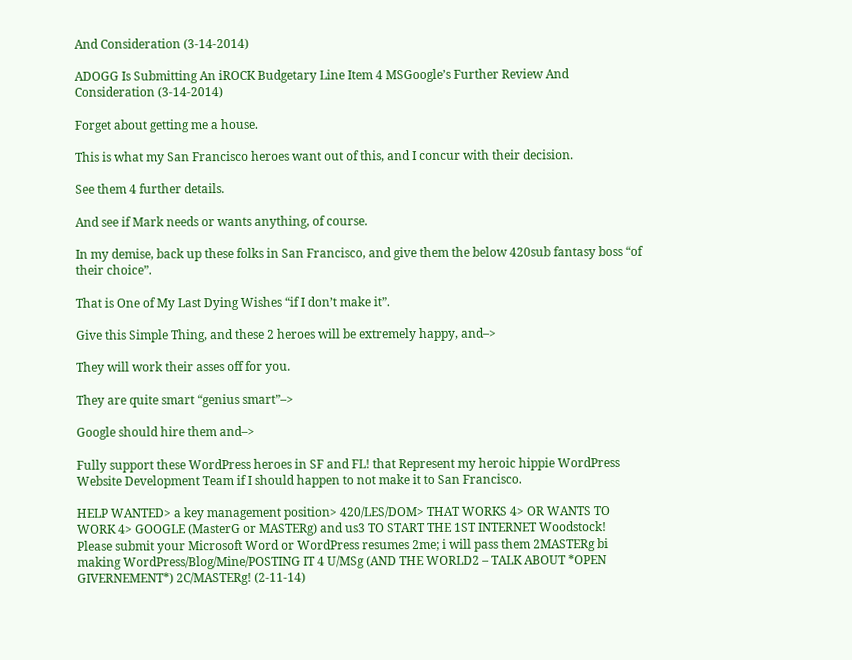And Consideration (3-14-2014)

ADOGG Is Submitting An iROCK Budgetary Line Item 4 MSGoogle’s Further Review And Consideration (3-14-2014)

Forget about getting me a house.

This is what my San Francisco heroes want out of this, and I concur with their decision.

See them 4 further details.

And see if Mark needs or wants anything, of course.

In my demise, back up these folks in San Francisco, and give them the below 420sub fantasy boss “of their choice”.

That is One of My Last Dying Wishes “if I don’t make it”.

Give this Simple Thing, and these 2 heroes will be extremely happy, and–>

They will work their asses off for you.

They are quite smart “genius smart”–>

Google should hire them and–>

Fully support these WordPress heroes in SF and FL! that Represent my heroic hippie WordPress Website Development Team if I should happen to not make it to San Francisco.

HELP WANTED> a key management position> 420/LES/DOM> THAT WORKS 4> OR WANTS TO WORK 4> GOOGLE (MasterG or MASTERg) and us3 TO START THE 1ST INTERNET Woodstock! Please submit your Microsoft Word or WordPress resumes 2me; i will pass them 2MASTERg bi making WordPress/Blog/Mine/POSTING IT 4 U/MSg (AND THE WORLD2 – TALK ABOUT *OPEN GIVERNEMENT*) 2C/MASTERg! (2-11-14)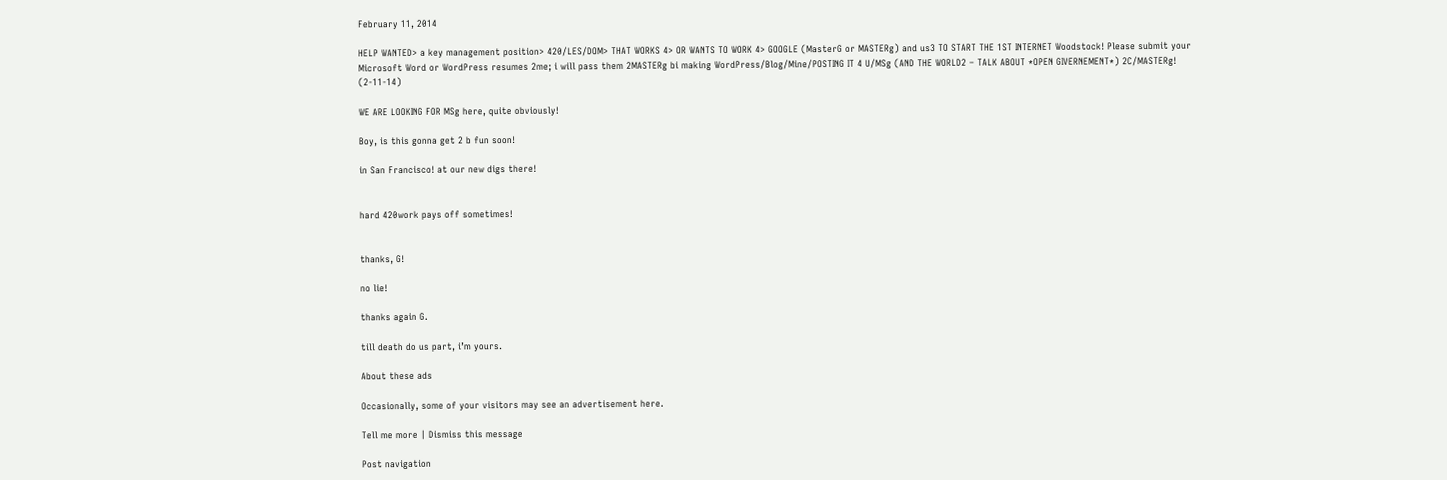February 11, 2014

HELP WANTED> a key management position> 420/LES/DOM> THAT WORKS 4> OR WANTS TO WORK 4> GOOGLE (MasterG or MASTERg) and us3 TO START THE 1ST INTERNET Woodstock! Please submit your Microsoft Word or WordPress resumes 2me; i will pass them 2MASTERg bi making WordPress/Blog/Mine/POSTING IT 4 U/MSg (AND THE WORLD2 – TALK ABOUT *OPEN GIVERNEMENT*) 2C/MASTERg!  (2-11-14)

WE ARE LOOKING FOR MSg here, quite obviously!

Boy, is this gonna get 2 b fun soon!

in San Francisco! at our new digs there!


hard 420work pays off sometimes!


thanks, G!

no lie!

thanks again G.

till death do us part, i’m yours.

About these ads

Occasionally, some of your visitors may see an advertisement here.

Tell me more | Dismiss this message

Post navigation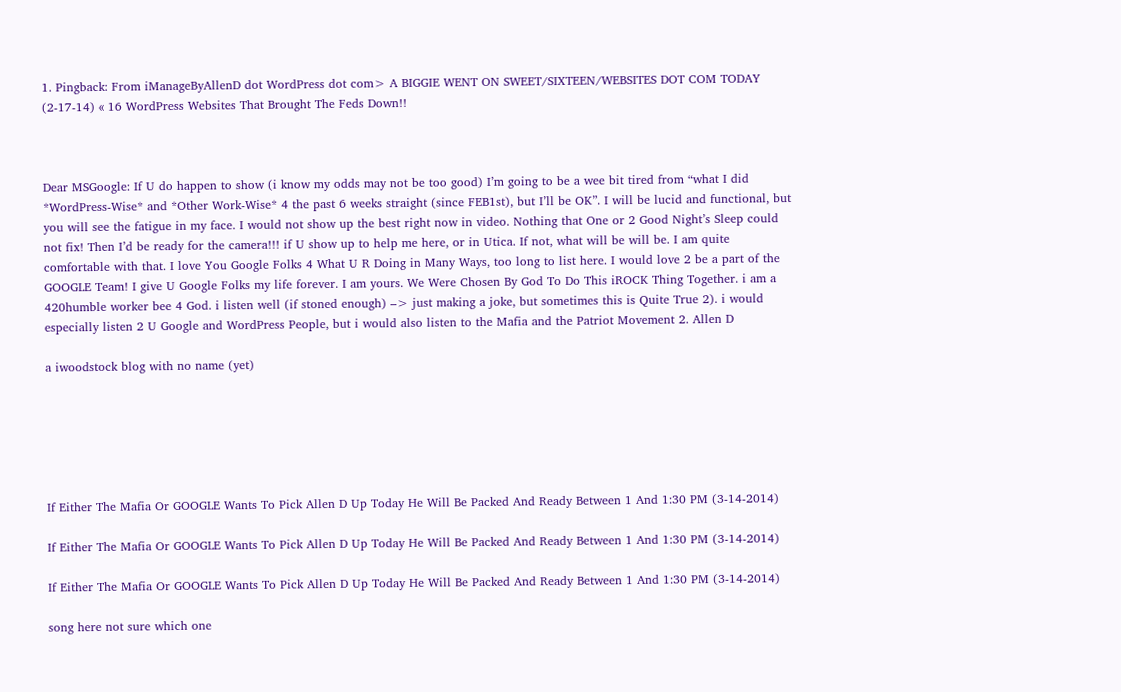1. Pingback: From iManageByAllenD dot WordPress dot com> A BIGGIE WENT ON SWEET/SIXTEEN/WEBSITES DOT COM TODAY (2-17-14) « 16 WordPress Websites That Brought The Feds Down!!



Dear MSGoogle: If U do happen to show (i know my odds may not be too good) I’m going to be a wee bit tired from “what I did *WordPress-Wise* and *Other Work-Wise* 4 the past 6 weeks straight (since FEB1st), but I’ll be OK”. I will be lucid and functional, but you will see the fatigue in my face. I would not show up the best right now in video. Nothing that One or 2 Good Night’s Sleep could not fix! Then I’d be ready for the camera!!! if U show up to help me here, or in Utica. If not, what will be will be. I am quite comfortable with that. I love You Google Folks 4 What U R Doing in Many Ways, too long to list here. I would love 2 be a part of the GOOGLE Team! I give U Google Folks my life forever. I am yours. We Were Chosen By God To Do This iROCK Thing Together. i am a 420humble worker bee 4 God. i listen well (if stoned enough) –> just making a joke, but sometimes this is Quite True 2). i would especially listen 2 U Google and WordPress People, but i would also listen to the Mafia and the Patriot Movement 2. Allen D

a iwoodstock blog with no name (yet)






If Either The Mafia Or GOOGLE Wants To Pick Allen D Up Today He Will Be Packed And Ready Between 1 And 1:30 PM (3-14-2014)

If Either The Mafia Or GOOGLE Wants To Pick Allen D Up Today He Will Be Packed And Ready Between 1 And 1:30 PM (3-14-2014)

If Either The Mafia Or GOOGLE Wants To Pick Allen D Up Today He Will Be Packed And Ready Between 1 And 1:30 PM (3-14-2014)

song here not sure which one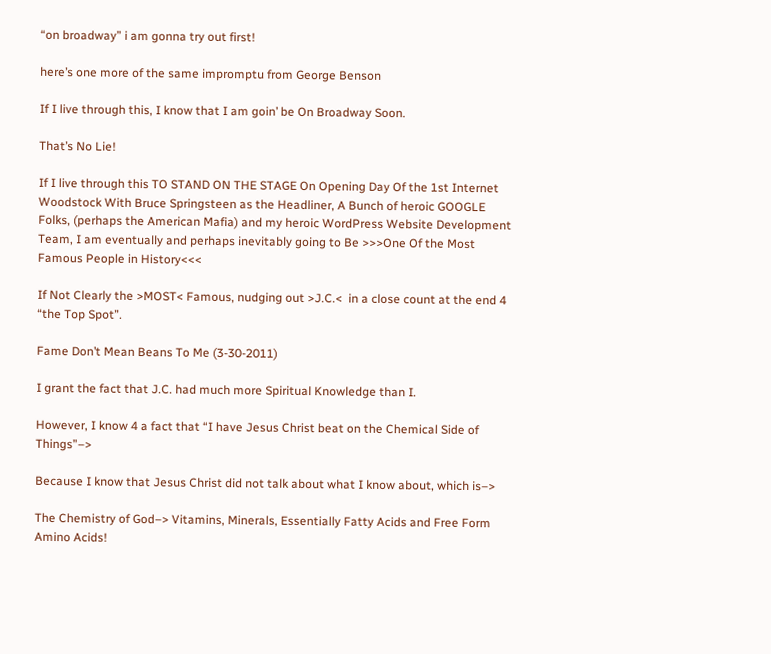“on broadway” i am gonna try out first!

here’s one more of the same impromptu from George Benson

If I live through this, I know that I am goin’ be On Broadway Soon.

That’s No Lie!

If I live through this TO STAND ON THE STAGE On Opening Day Of the 1st Internet Woodstock With Bruce Springsteen as the Headliner, A Bunch of heroic GOOGLE Folks, (perhaps the American Mafia) and my heroic WordPress Website Development Team, I am eventually and perhaps inevitably going to Be >>>One Of the Most Famous People in History<<<

If Not Clearly the >MOST< Famous, nudging out >J.C.<  in a close count at the end 4 “the Top Spot”.

Fame Don’t Mean Beans To Me (3-30-2011)

I grant the fact that J.C. had much more Spiritual Knowledge than I.

However, I know 4 a fact that “I have Jesus Christ beat on the Chemical Side of Things”–>

Because I know that Jesus Christ did not talk about what I know about, which is–>

The Chemistry of God–> Vitamins, Minerals, Essentially Fatty Acids and Free Form Amino Acids!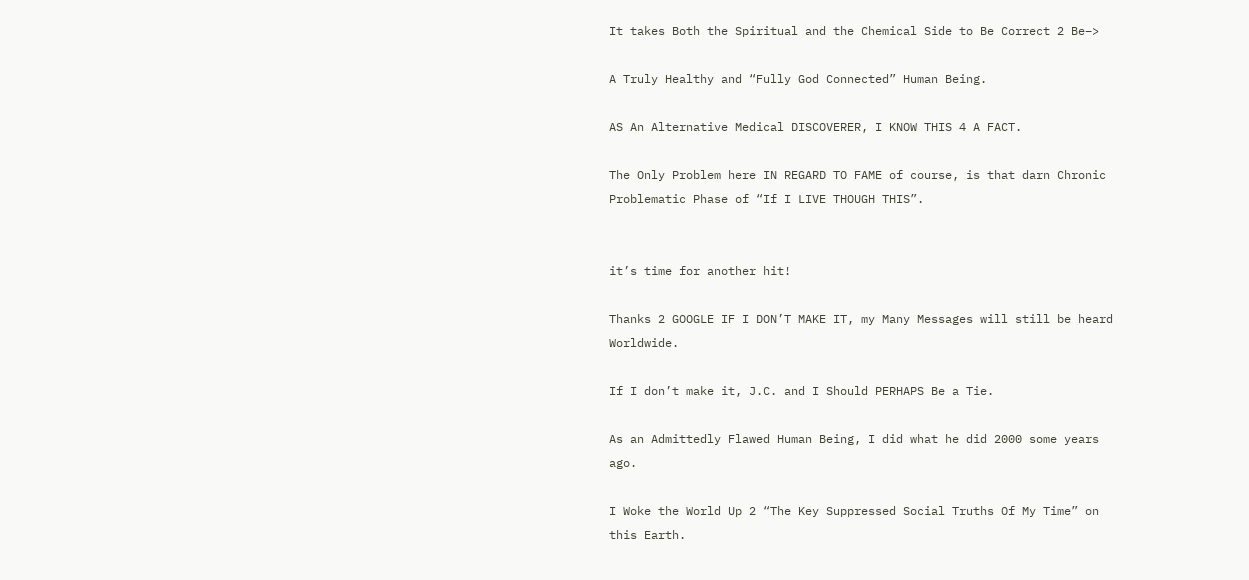It takes Both the Spiritual and the Chemical Side to Be Correct 2 Be–>

A Truly Healthy and “Fully God Connected” Human Being.

AS An Alternative Medical DISCOVERER, I KNOW THIS 4 A FACT.

The Only Problem here IN REGARD TO FAME of course, is that darn Chronic Problematic Phase of “If I LIVE THOUGH THIS”.


it’s time for another hit!

Thanks 2 GOOGLE IF I DON’T MAKE IT, my Many Messages will still be heard Worldwide.

If I don’t make it, J.C. and I Should PERHAPS Be a Tie.

As an Admittedly Flawed Human Being, I did what he did 2000 some years ago.

I Woke the World Up 2 “The Key Suppressed Social Truths Of My Time” on this Earth.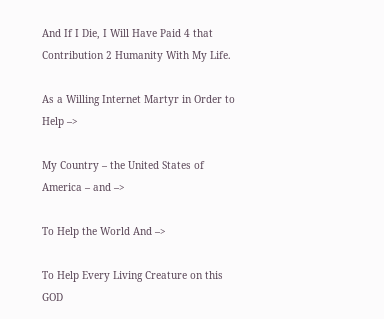And If I Die, I Will Have Paid 4 that Contribution 2 Humanity With My Life.

As a Willing Internet Martyr in Order to Help –>

My Country – the United States of America – and –>

To Help the World And –>

To Help Every Living Creature on this GOD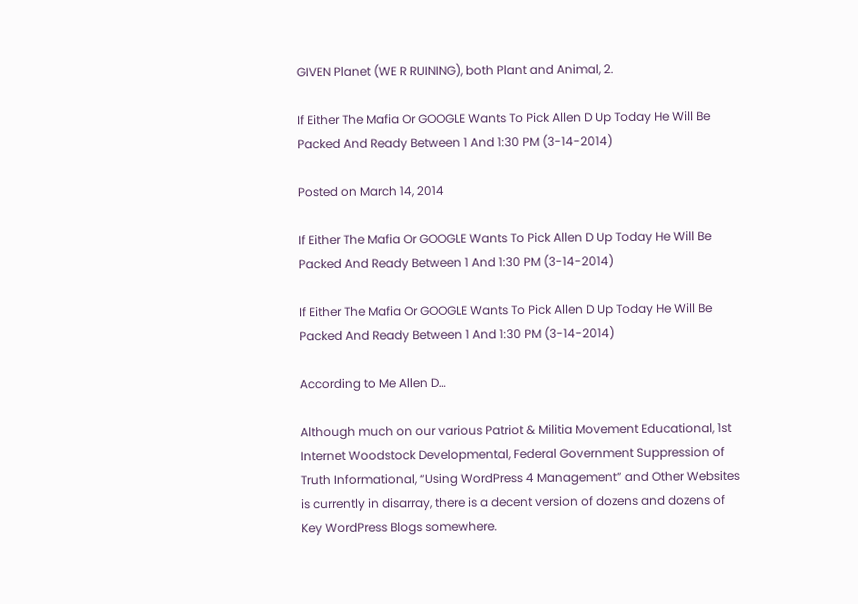GIVEN Planet (WE R RUINING), both Plant and Animal, 2.

If Either The Mafia Or GOOGLE Wants To Pick Allen D Up Today He Will Be Packed And Ready Between 1 And 1:30 PM (3-14-2014)

Posted on March 14, 2014

If Either The Mafia Or GOOGLE Wants To Pick Allen D Up Today He Will Be Packed And Ready Between 1 And 1:30 PM (3-14-2014)

If Either The Mafia Or GOOGLE Wants To Pick Allen D Up Today He Will Be Packed And Ready Between 1 And 1:30 PM (3-14-2014)

According to Me Allen D…

Although much on our various Patriot & Militia Movement Educational, 1st Internet Woodstock Developmental, Federal Government Suppression of Truth Informational, “Using WordPress 4 Management” and Other Websites is currently in disarray, there is a decent version of dozens and dozens of Key WordPress Blogs somewhere.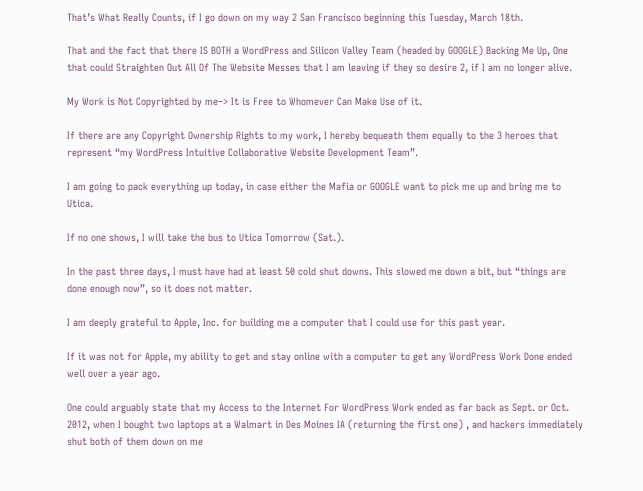That’s What Really Counts, if I go down on my way 2 San Francisco beginning this Tuesday, March 18th.

That and the fact that there IS BOTH a WordPress and Silicon Valley Team (headed by GOOGLE) Backing Me Up, One that could Straighten Out All Of The Website Messes that I am leaving if they so desire 2, if I am no longer alive.

My Work is Not Copyrighted by me–> It is Free to Whomever Can Make Use of it.

If there are any Copyright Ownership Rights to my work, I hereby bequeath them equally to the 3 heroes that represent “my WordPress Intuitive Collaborative Website Development Team”.

I am going to pack everything up today, in case either the Mafia or GOOGLE want to pick me up and bring me to Utica.

If no one shows, I will take the bus to Utica Tomorrow (Sat.).

In the past three days, I must have had at least 50 cold shut downs. This slowed me down a bit, but “things are done enough now”, so it does not matter.

I am deeply grateful to Apple, Inc. for building me a computer that I could use for this past year.

If it was not for Apple, my ability to get and stay online with a computer to get any WordPress Work Done ended well over a year ago.

One could arguably state that my Access to the Internet For WordPress Work ended as far back as Sept. or Oct. 2012, when I bought two laptops at a Walmart in Des Moines IA (returning the first one) , and hackers immediately shut both of them down on me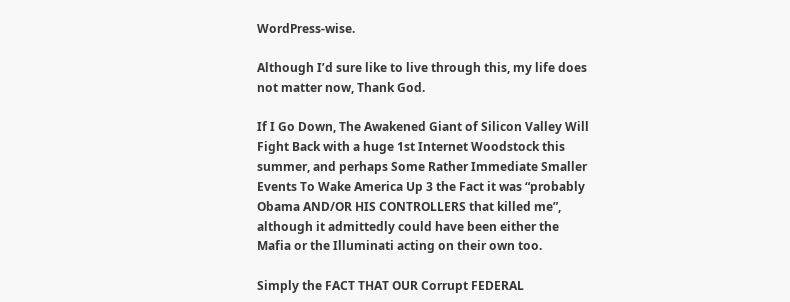WordPress-wise.

Although I’d sure like to live through this, my life does not matter now, Thank God.

If I Go Down, The Awakened Giant of Silicon Valley Will Fight Back with a huge 1st Internet Woodstock this summer, and perhaps Some Rather Immediate Smaller Events To Wake America Up 3 the Fact it was “probably Obama AND/OR HIS CONTROLLERS that killed me”, although it admittedly could have been either the Mafia or the Illuminati acting on their own too.

Simply the FACT THAT OUR Corrupt FEDERAL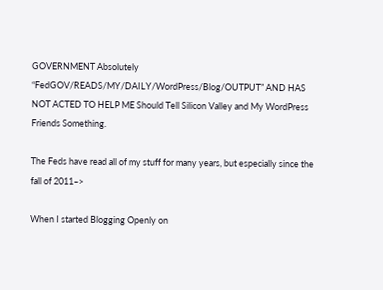GOVERNMENT Absolutely “FedGOV/READS/MY/DAILY/WordPress/Blog/OUTPUT” AND HAS NOT ACTED TO HELP ME Should Tell Silicon Valley and My WordPress Friends Something.

The Feds have read all of my stuff for many years, but especially since the fall of 2011–>

When I started Blogging Openly on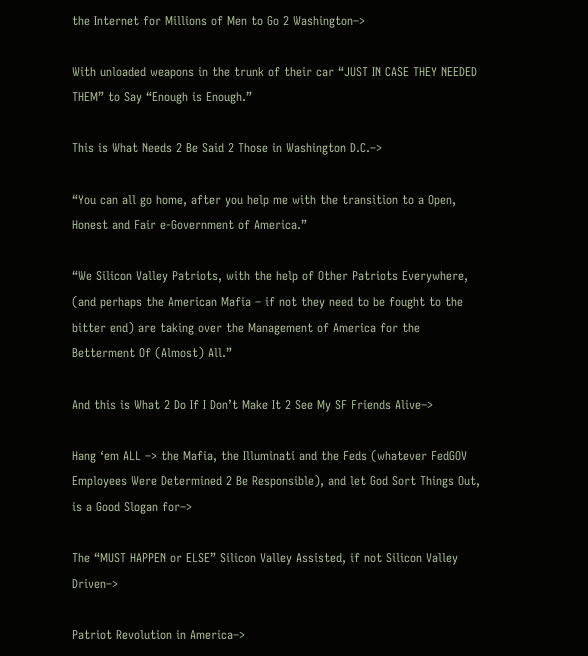the Internet for Millions of Men to Go 2 Washington–>

With unloaded weapons in the trunk of their car “JUST IN CASE THEY NEEDED THEM” to Say “Enough is Enough.”

This is What Needs 2 Be Said 2 Those in Washington D.C.–>

“You can all go home, after you help me with the transition to a Open, Honest and Fair e-Government of America.”

“We Silicon Valley Patriots, with the help of Other Patriots Everywhere, (and perhaps the American Mafia – if not they need to be fought to the bitter end) are taking over the Management of America for the Betterment Of (Almost) All.”

And this is What 2 Do If I Don’t Make It 2 See My SF Friends Alive–>

Hang ‘em ALL –> the Mafia, the Illuminati and the Feds (whatever FedGOV Employees Were Determined 2 Be Responsible), and let God Sort Things Out, is a Good Slogan for–>

The “MUST HAPPEN or ELSE” Silicon Valley Assisted, if not Silicon Valley Driven–>

Patriot Revolution in America–>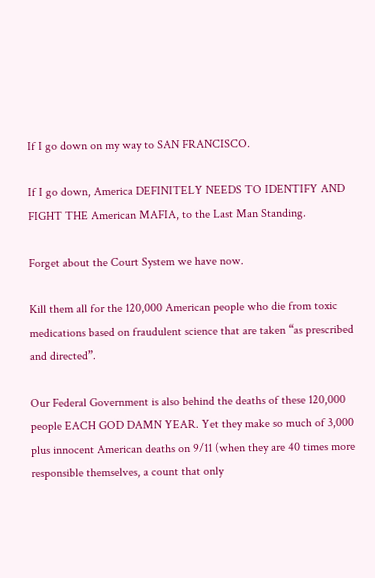If I go down on my way to SAN FRANCISCO.

If I go down, America DEFINITELY NEEDS TO IDENTIFY AND FIGHT THE American MAFIA, to the Last Man Standing.

Forget about the Court System we have now.

Kill them all for the 120,000 American people who die from toxic medications based on fraudulent science that are taken “as prescribed and directed”.

Our Federal Government is also behind the deaths of these 120,000 people EACH GOD DAMN YEAR. Yet they make so much of 3,000 plus innocent American deaths on 9/11 (when they are 40 times more responsible themselves, a count that only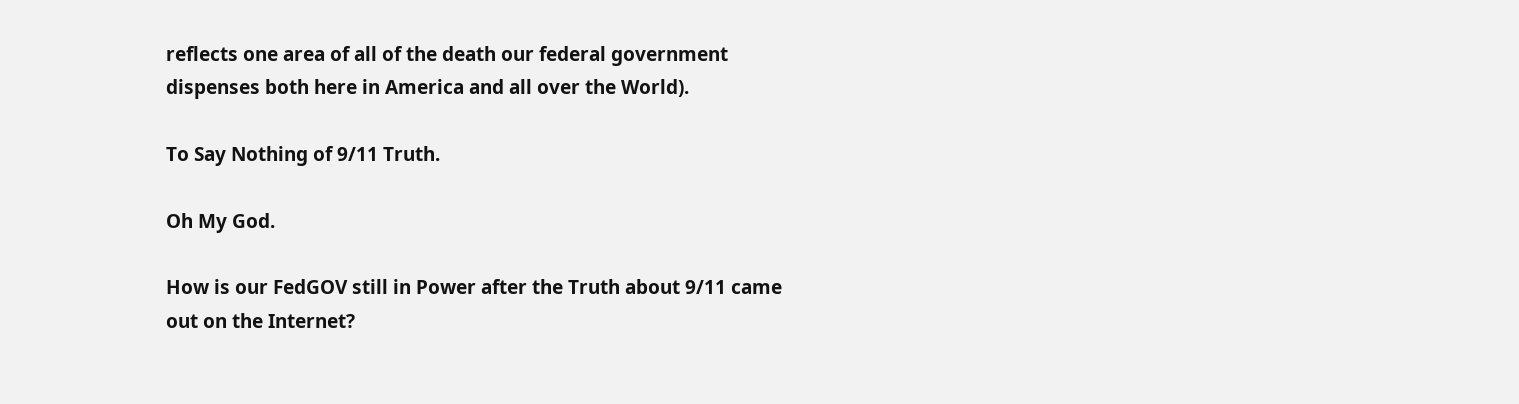reflects one area of all of the death our federal government dispenses both here in America and all over the World).

To Say Nothing of 9/11 Truth.

Oh My God.

How is our FedGOV still in Power after the Truth about 9/11 came out on the Internet?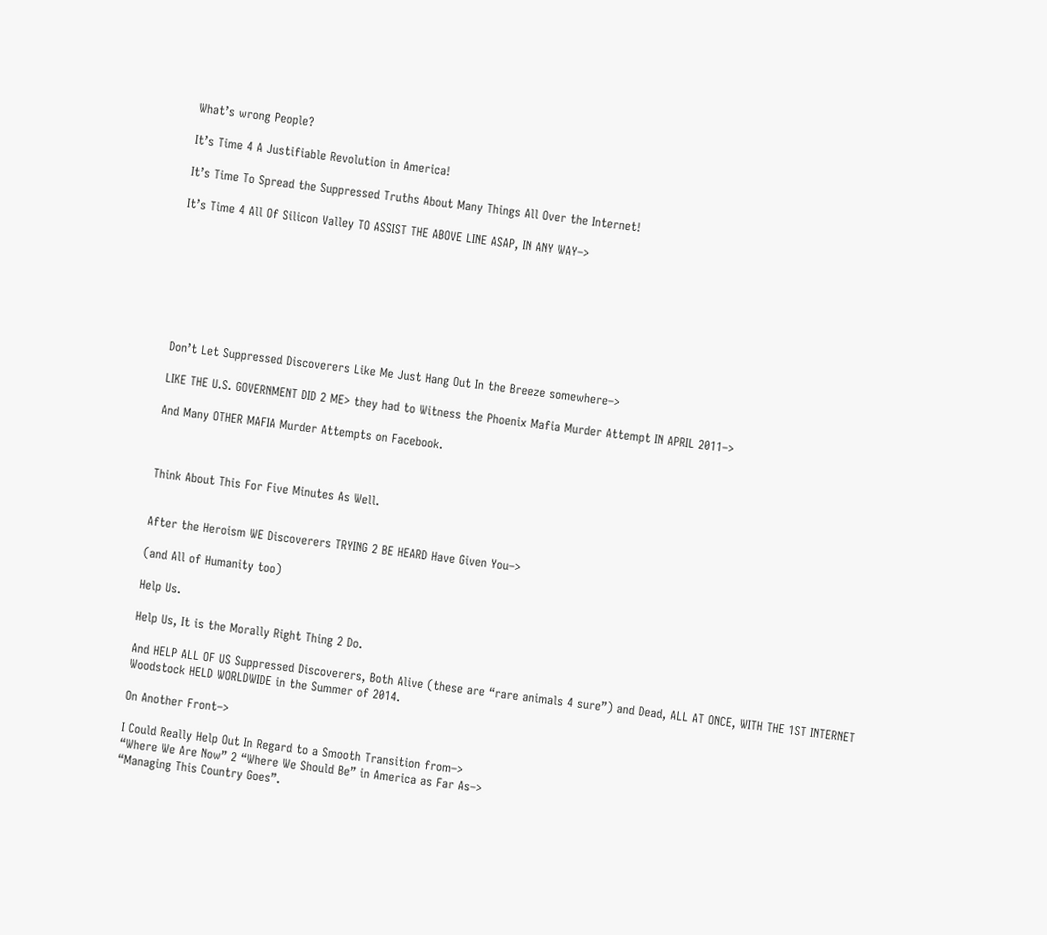What’s wrong People?

It’s Time 4 A Justifiable Revolution in America!

It’s Time To Spread the Suppressed Truths About Many Things All Over the Internet!

It’s Time 4 All Of Silicon Valley TO ASSIST THE ABOVE LINE ASAP, IN ANY WAY–>








Don’t Let Suppressed Discoverers Like Me Just Hang Out In the Breeze somewhere–>

LIKE THE U.S. GOVERNMENT DID 2 ME> they had to Witness the Phoenix Mafia Murder Attempt IN APRIL 2011–>

And Many OTHER MAFIA Murder Attempts on Facebook.



Think About This For Five Minutes As Well.


After the Heroism WE Discoverers TRYING 2 BE HEARD Have Given You–>

(and All of Humanity too)

Help Us.

Help Us, It is the Morally Right Thing 2 Do.

And HELP ALL OF US Suppressed Discoverers, Both Alive (these are “rare animals 4 sure”) and Dead, ALL AT ONCE, WITH THE 1ST INTERNET Woodstock HELD WORLDWIDE in the Summer of 2014.

On Another Front–>

I Could Really Help Out In Regard to a Smooth Transition from–>
“Where We Are Now” 2 “Where We Should Be” in America as Far As–>
“Managing This Country Goes”.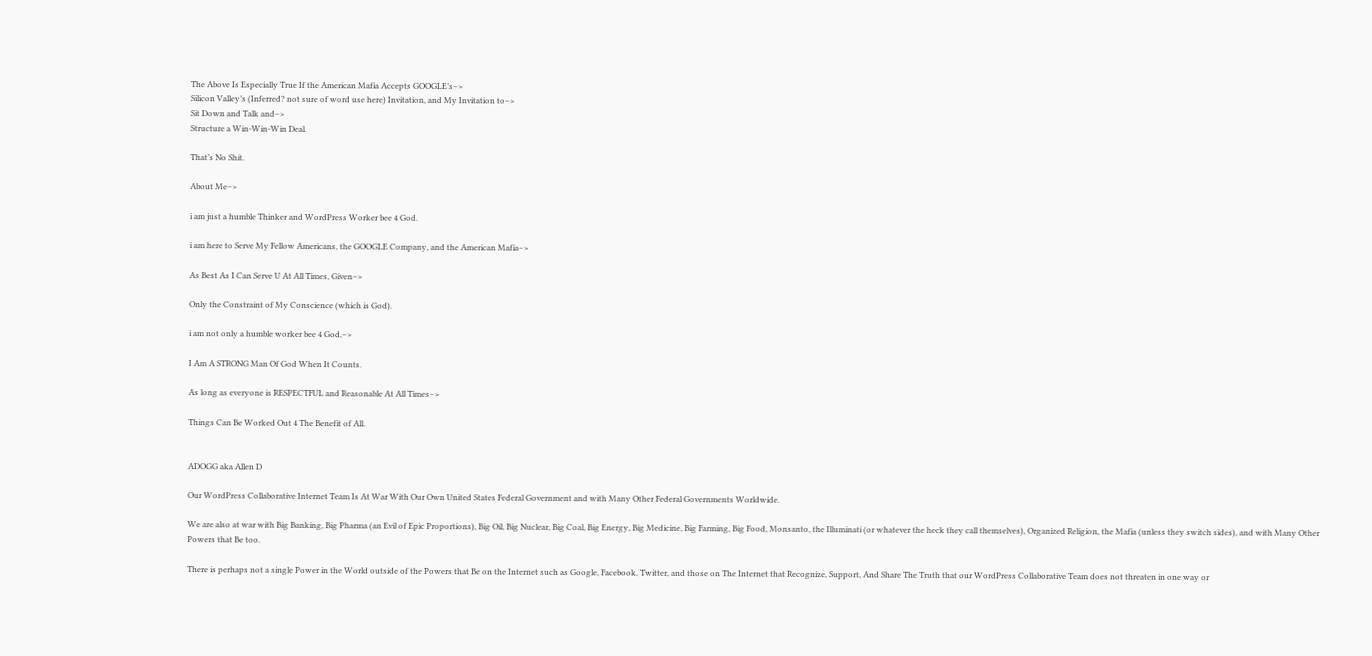The Above Is Especially True If the American Mafia Accepts GOOGLE’s–>
Silicon Valley’s (Inferred? not sure of word use here) Invitation, and My Invitation to–>
Sit Down and Talk and–>
Structure a Win-Win-Win Deal.

That’s No Shit.

About Me–>

i am just a humble Thinker and WordPress Worker bee 4 God.

i am here to Serve My Fellow Americans, the GOOGLE Company, and the American Mafia–>

As Best As I Can Serve U At All Times, Given–>

Only the Constraint of My Conscience (which is God).

i am not only a humble worker bee 4 God,–>

I Am A STRONG Man Of God When It Counts.

As long as everyone is RESPECTFUL and Reasonable At All Times–>

Things Can Be Worked Out 4 The Benefit of All.


ADOGG aka Allen D

Our WordPress Collaborative Internet Team Is At War With Our Own United States Federal Government and with Many Other Federal Governments Worldwide.

We are also at war with Big Banking, Big Pharma (an Evil of Epic Proportions), Big Oil, Big Nuclear, Big Coal, Big Energy, Big Medicine, Big Farming, Big Food, Monsanto, the Illuminati (or whatever the heck they call themselves), Organized Religion, the Mafia (unless they switch sides), and with Many Other Powers that Be too.

There is perhaps not a single Power in the World outside of the Powers that Be on the Internet such as Google, Facebook, Twitter, and those on The Internet that Recognize, Support, And Share The Truth that our WordPress Collaborative Team does not threaten in one way or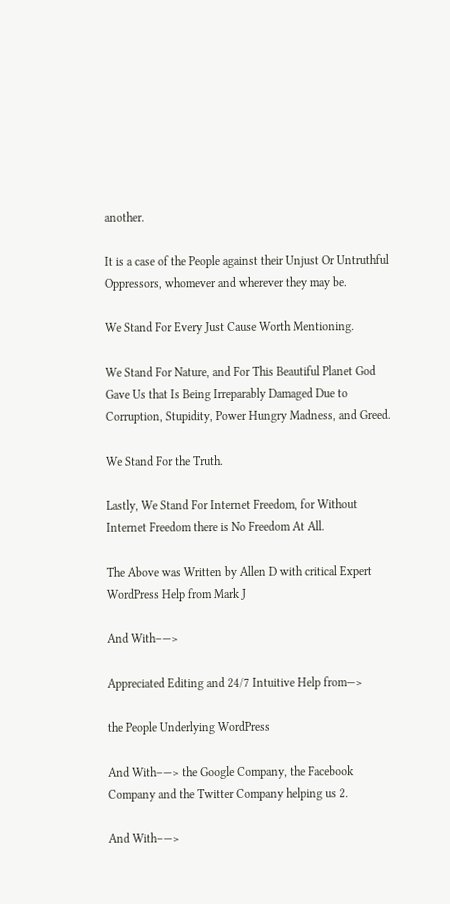another.

It is a case of the People against their Unjust Or Untruthful Oppressors, whomever and wherever they may be.

We Stand For Every Just Cause Worth Mentioning.

We Stand For Nature, and For This Beautiful Planet God Gave Us that Is Being Irreparably Damaged Due to Corruption, Stupidity, Power Hungry Madness, and Greed.

We Stand For the Truth.

Lastly, We Stand For Internet Freedom, for Without Internet Freedom there is No Freedom At All.

The Above was Written by Allen D with critical Expert WordPress Help from Mark J

And With–—>

Appreciated Editing and 24/7 Intuitive Help from—>

the People Underlying WordPress

And With–—> the Google Company, the Facebook Company and the Twitter Company helping us 2.

And With–—>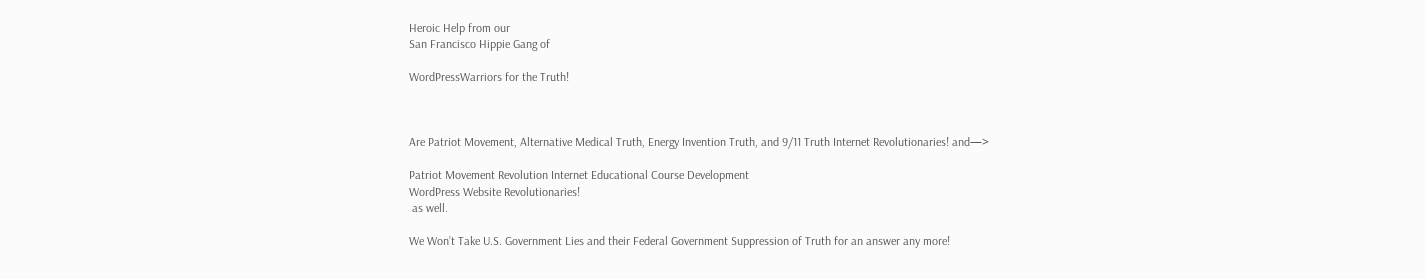Heroic Help from our
San Francisco Hippie Gang of

WordPressWarriors for the Truth!



Are Patriot Movement, Alternative Medical Truth, Energy Invention Truth, and 9/11 Truth Internet Revolutionaries! and—>

Patriot Movement Revolution Internet Educational Course Development
WordPress Website Revolutionaries!
 as well.

We Won’t Take U.S. Government Lies and their Federal Government Suppression of Truth for an answer any more!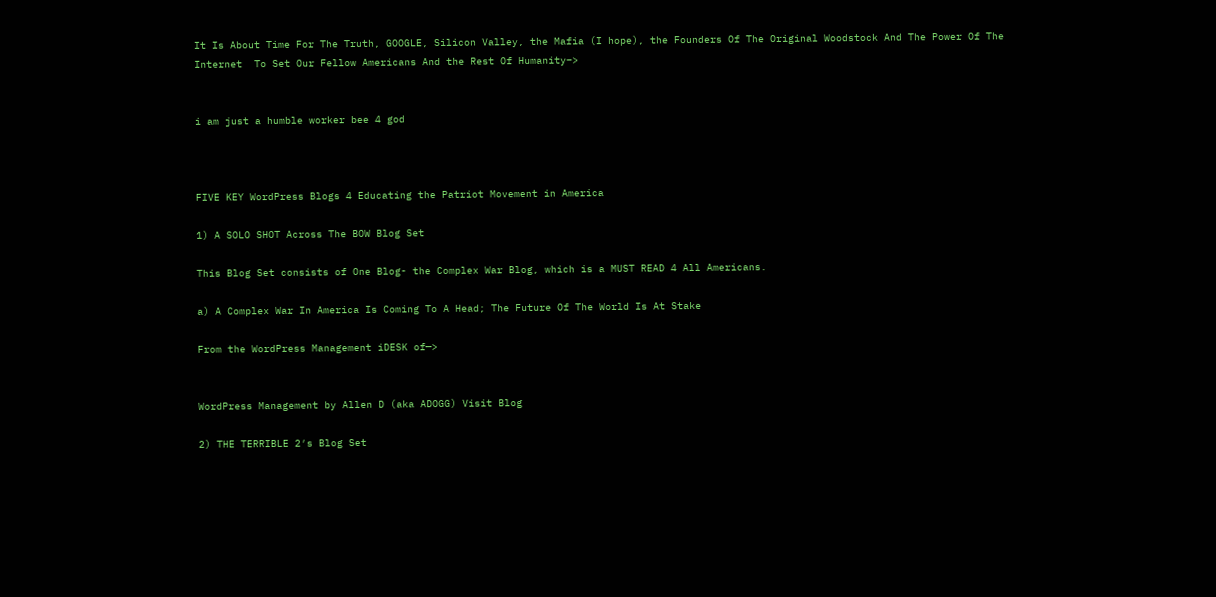It Is About Time For The Truth, GOOGLE, Silicon Valley, the Mafia (I hope), the Founders Of The Original Woodstock And The Power Of The Internet  To Set Our Fellow Americans And the Rest Of Humanity–>


i am just a humble worker bee 4 god



FIVE KEY WordPress Blogs 4 Educating the Patriot Movement in America

1) A SOLO SHOT Across The BOW Blog Set

This Blog Set consists of One Blog- the Complex War Blog, which is a MUST READ 4 All Americans.

a) A Complex War In America Is Coming To A Head; The Future Of The World Is At Stake

From the WordPress Management iDESK of—>


WordPress Management by Allen D (aka ADOGG) Visit Blog

2) THE TERRIBLE 2′s Blog Set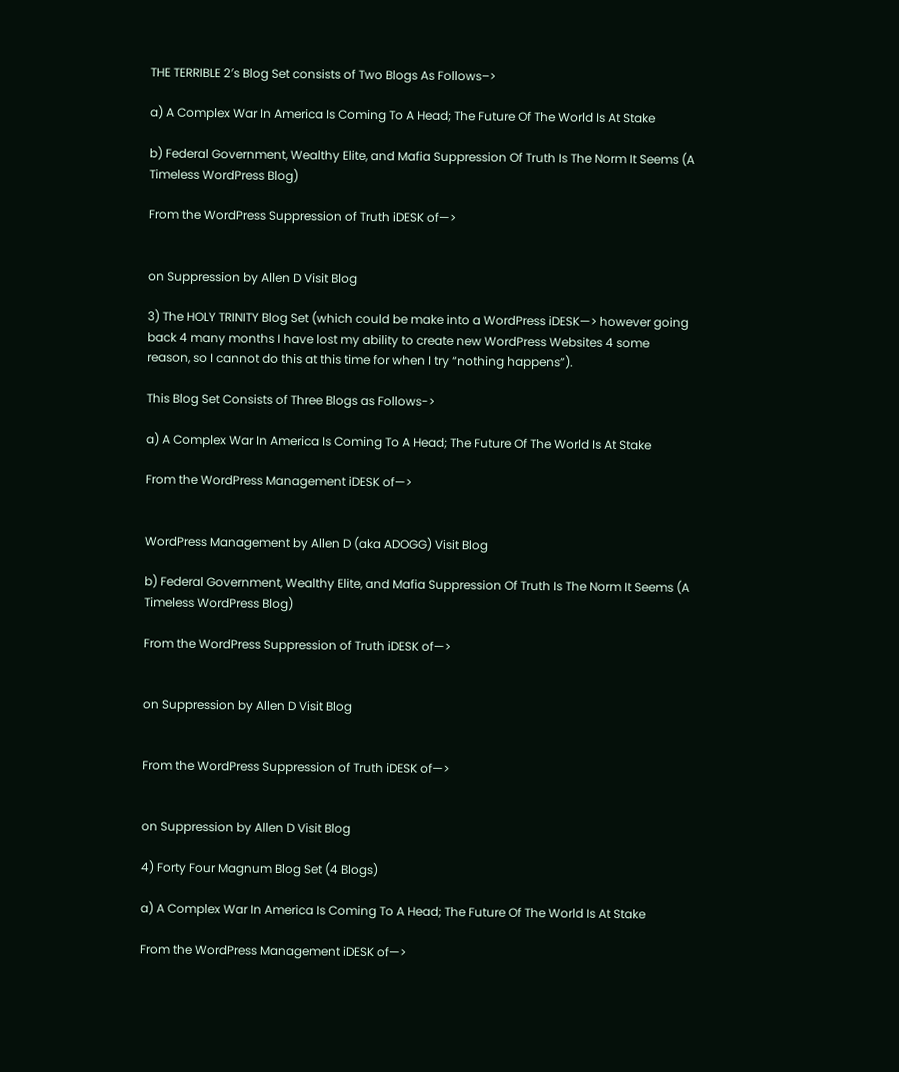THE TERRIBLE 2′s Blog Set consists of Two Blogs As Follows–>

a) A Complex War In America Is Coming To A Head; The Future Of The World Is At Stake

b) Federal Government, Wealthy Elite, and Mafia Suppression Of Truth Is The Norm It Seems (A Timeless WordPress Blog)

From the WordPress Suppression of Truth iDESK of—>


on Suppression by Allen D Visit Blog

3) The HOLY TRINITY Blog Set (which could be make into a WordPress iDESK—> however going back 4 many months I have lost my ability to create new WordPress Websites 4 some reason, so I cannot do this at this time for when I try “nothing happens”).

This Blog Set Consists of Three Blogs as Follows->

a) A Complex War In America Is Coming To A Head; The Future Of The World Is At Stake

From the WordPress Management iDESK of—>


WordPress Management by Allen D (aka ADOGG) Visit Blog

b) Federal Government, Wealthy Elite, and Mafia Suppression Of Truth Is The Norm It Seems (A Timeless WordPress Blog)

From the WordPress Suppression of Truth iDESK of—>


on Suppression by Allen D Visit Blog


From the WordPress Suppression of Truth iDESK of—>


on Suppression by Allen D Visit Blog

4) Forty Four Magnum Blog Set (4 Blogs)

a) A Complex War In America Is Coming To A Head; The Future Of The World Is At Stake

From the WordPress Management iDESK of—>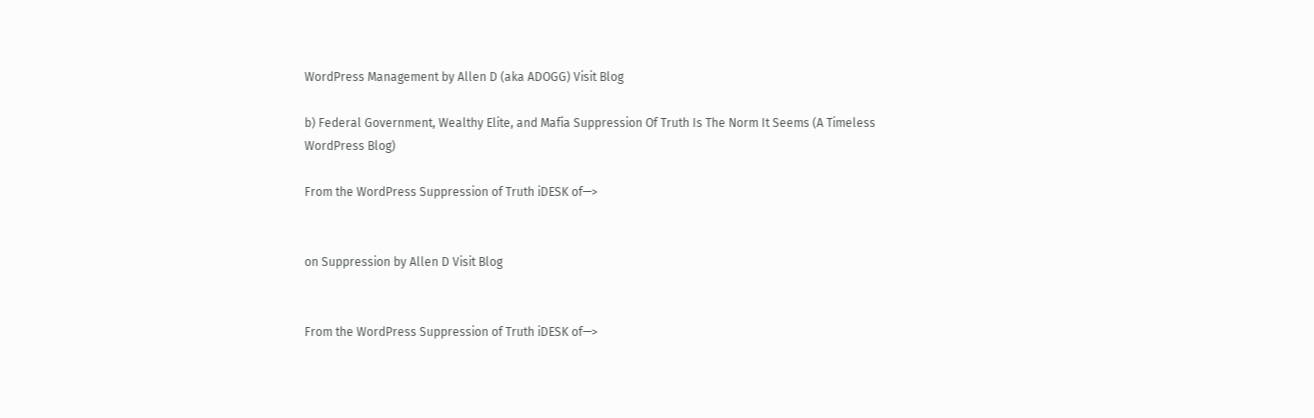WordPress Management by Allen D (aka ADOGG) Visit Blog

b) Federal Government, Wealthy Elite, and Mafia Suppression Of Truth Is The Norm It Seems (A Timeless WordPress Blog)

From the WordPress Suppression of Truth iDESK of—>


on Suppression by Allen D Visit Blog


From the WordPress Suppression of Truth iDESK of—>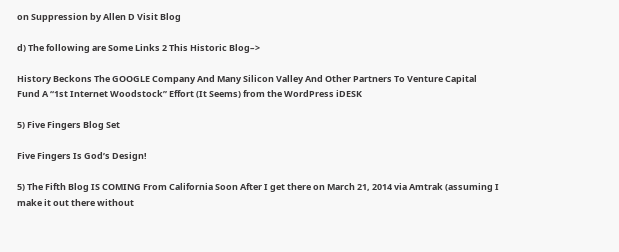on Suppression by Allen D Visit Blog

d) The following are Some Links 2 This Historic Blog–>

History Beckons The GOOGLE Company And Many Silicon Valley And Other Partners To Venture Capital Fund A “1st Internet Woodstock” Effort (It Seems) from the WordPress iDESK

5) Five Fingers Blog Set

Five Fingers Is God’s Design!

5) The Fifth Blog IS COMING From California Soon After I get there on March 21, 2014 via Amtrak (assuming I make it out there without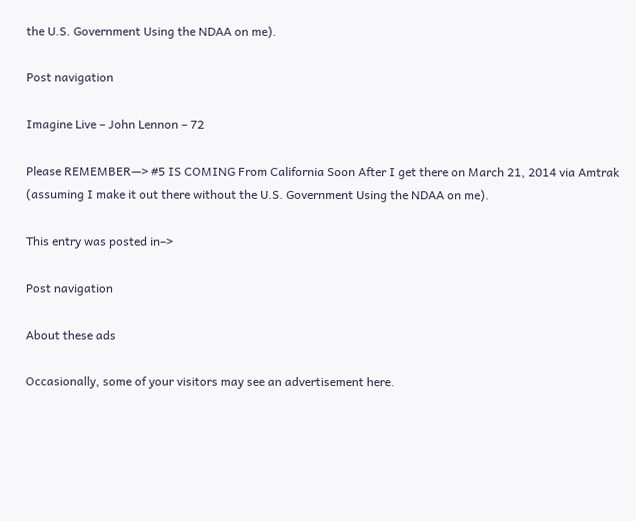the U.S. Government Using the NDAA on me).

Post navigation

Imagine Live – John Lennon – 72

Please REMEMBER—> #5 IS COMING From California Soon After I get there on March 21, 2014 via Amtrak (assuming I make it out there without the U.S. Government Using the NDAA on me).

This entry was posted in–>

Post navigation

About these ads

Occasionally, some of your visitors may see an advertisement here.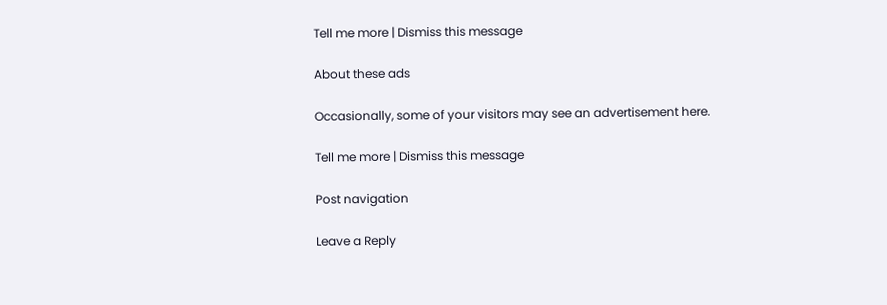Tell me more | Dismiss this message

About these ads

Occasionally, some of your visitors may see an advertisement here.

Tell me more | Dismiss this message

Post navigation

Leave a Reply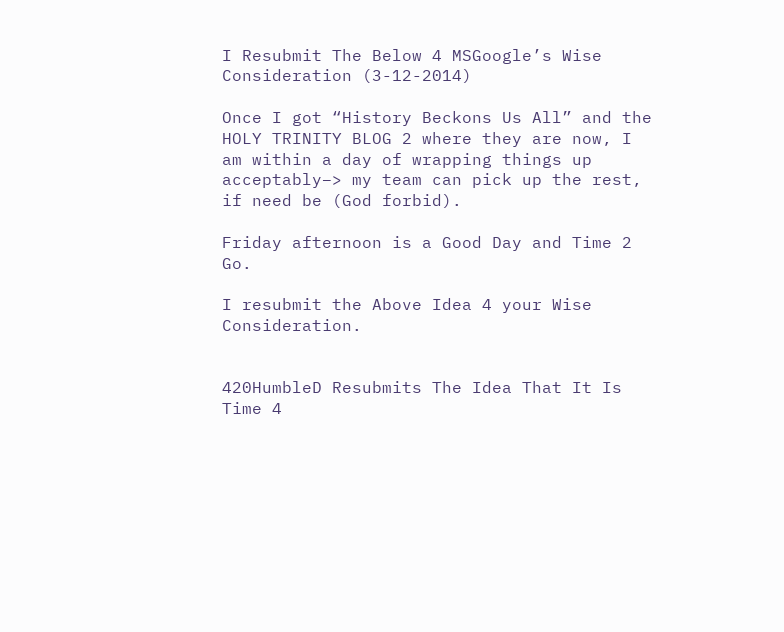I Resubmit The Below 4 MSGoogle’s Wise Consideration (3-12-2014)

Once I got “History Beckons Us All” and the HOLY TRINITY BLOG 2 where they are now, I am within a day of wrapping things up acceptably–> my team can pick up the rest, if need be (God forbid).

Friday afternoon is a Good Day and Time 2 Go.

I resubmit the Above Idea 4 your Wise Consideration.


420HumbleD Resubmits The Idea That It Is Time 4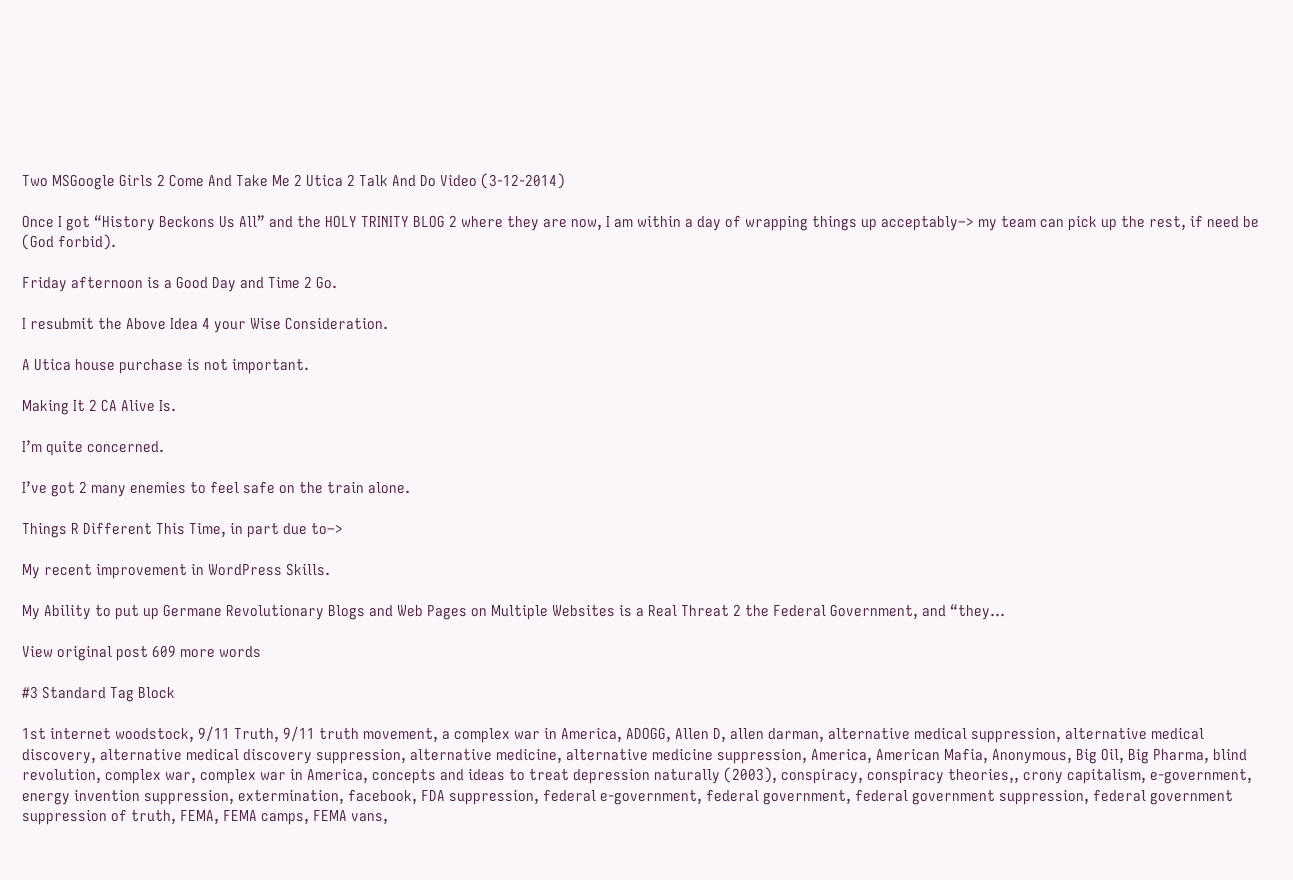Two MSGoogle Girls 2 Come And Take Me 2 Utica 2 Talk And Do Video (3-12-2014)

Once I got “History Beckons Us All” and the HOLY TRINITY BLOG 2 where they are now, I am within a day of wrapping things up acceptably–> my team can pick up the rest, if need be (God forbid).

Friday afternoon is a Good Day and Time 2 Go.

I resubmit the Above Idea 4 your Wise Consideration.

A Utica house purchase is not important.

Making It 2 CA Alive Is.

I’m quite concerned.

I’ve got 2 many enemies to feel safe on the train alone.

Things R Different This Time, in part due to–>

My recent improvement in WordPress Skills.

My Ability to put up Germane Revolutionary Blogs and Web Pages on Multiple Websites is a Real Threat 2 the Federal Government, and “they…

View original post 609 more words

#3 Standard Tag Block

1st internet woodstock, 9/11 Truth, 9/11 truth movement, a complex war in America, ADOGG, Allen D, allen darman, alternative medical suppression, alternative medical discovery, alternative medical discovery suppression, alternative medicine, alternative medicine suppression, America, American Mafia, Anonymous, Big Oil, Big Pharma, blind revolution, complex war, complex war in America, concepts and ideas to treat depression naturally (2003), conspiracy, conspiracy theories,, crony capitalism, e-government, energy invention suppression, extermination, facebook, FDA suppression, federal e-government, federal government, federal government suppression, federal government suppression of truth, FEMA, FEMA camps, FEMA vans,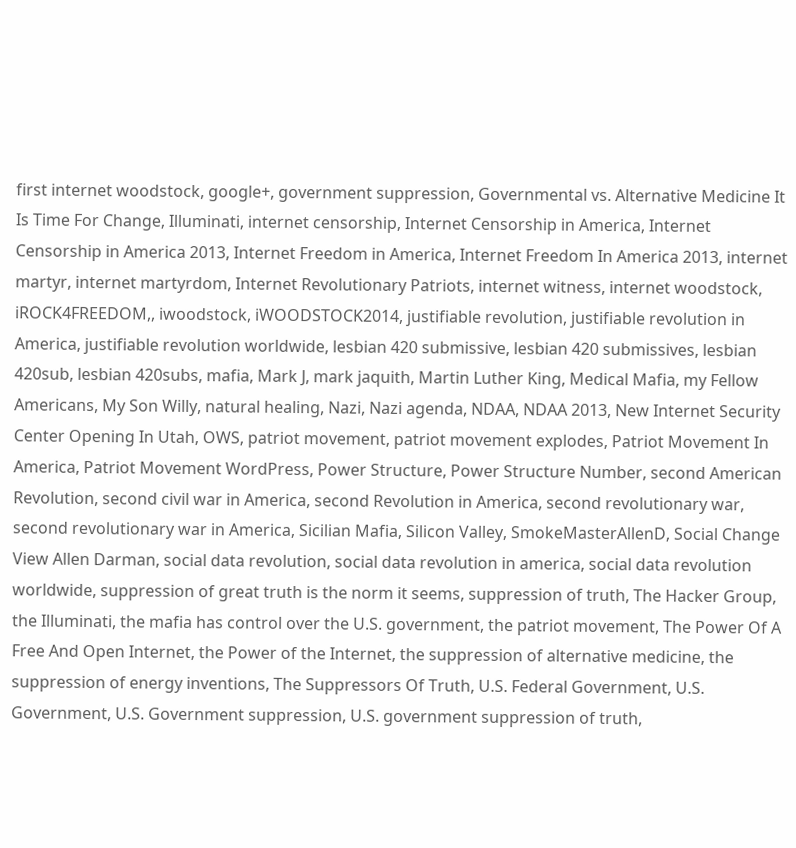first internet woodstock, google+, government suppression, Governmental vs. Alternative Medicine It Is Time For Change, Illuminati, internet censorship, Internet Censorship in America, Internet Censorship in America 2013, Internet Freedom in America, Internet Freedom In America 2013, internet martyr, internet martyrdom, Internet Revolutionary Patriots, internet witness, internet woodstock, iROCK4FREEDOM,, iwoodstock, iWOODSTOCK2014, justifiable revolution, justifiable revolution in America, justifiable revolution worldwide, lesbian 420 submissive, lesbian 420 submissives, lesbian 420sub, lesbian 420subs, mafia, Mark J, mark jaquith, Martin Luther King, Medical Mafia, my Fellow Americans, My Son Willy, natural healing, Nazi, Nazi agenda, NDAA, NDAA 2013, New Internet Security Center Opening In Utah, OWS, patriot movement, patriot movement explodes, Patriot Movement In America, Patriot Movement WordPress, Power Structure, Power Structure Number, second American Revolution, second civil war in America, second Revolution in America, second revolutionary war, second revolutionary war in America, Sicilian Mafia, Silicon Valley, SmokeMasterAllenD, Social Change View Allen Darman, social data revolution, social data revolution in america, social data revolution worldwide, suppression of great truth is the norm it seems, suppression of truth, The Hacker Group, the Illuminati, the mafia has control over the U.S. government, the patriot movement, The Power Of A Free And Open Internet, the Power of the Internet, the suppression of alternative medicine, the suppression of energy inventions, The Suppressors Of Truth, U.S. Federal Government, U.S. Government, U.S. Government suppression, U.S. government suppression of truth,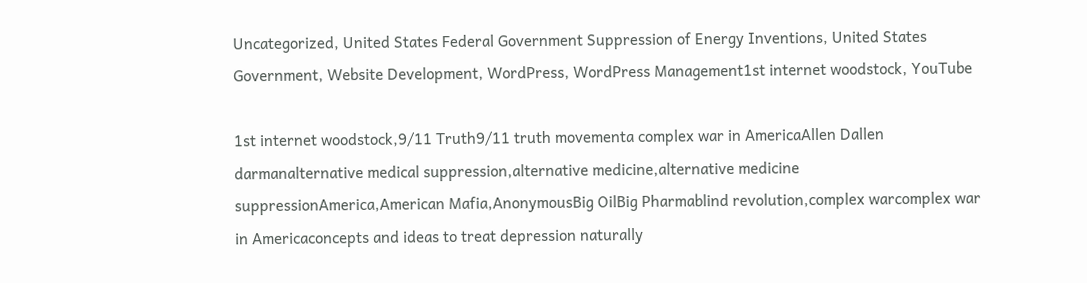Uncategorized, United States Federal Government Suppression of Energy Inventions, United States Government, Website Development, WordPress, WordPress Management1st internet woodstock, YouTube

1st internet woodstock,9/11 Truth9/11 truth movementa complex war in AmericaAllen Dallen darmanalternative medical suppression,alternative medicine,alternative medicine suppressionAmerica,American Mafia,AnonymousBig OilBig Pharmablind revolution,complex warcomplex war in Americaconcepts and ideas to treat depression naturally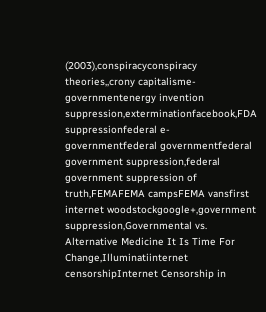(2003),conspiracyconspiracy theories,,crony capitalisme-governmentenergy invention suppression,exterminationfacebook,FDA suppressionfederal e-governmentfederal governmentfederal government suppression,federal government suppression of truth,FEMAFEMA campsFEMA vansfirst internet woodstockgoogle+,government suppression,Governmental vs. Alternative Medicine It Is Time For Change,Illuminatiinternet censorshipInternet Censorship in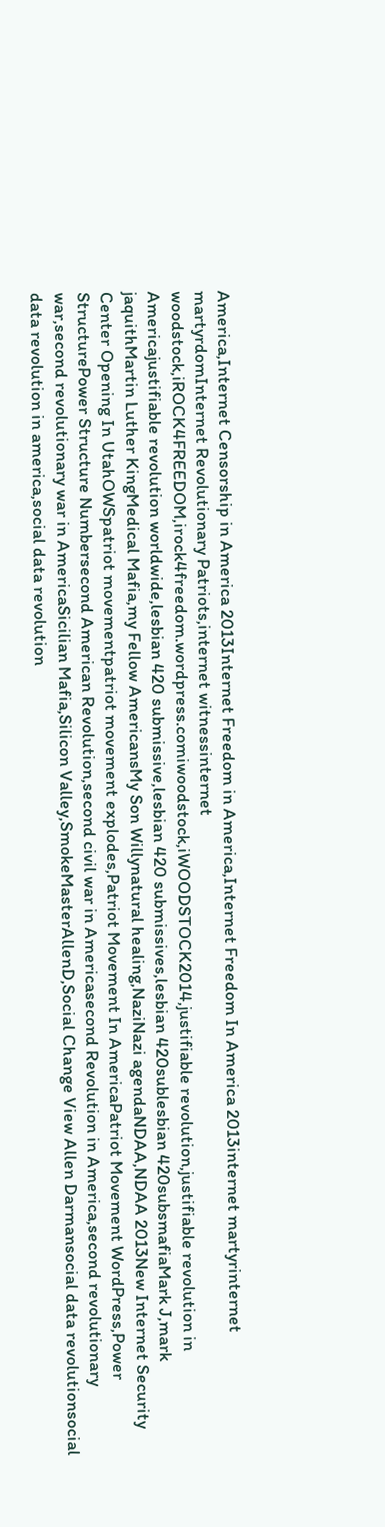America,Internet Censorship in America 2013Internet Freedom in America,Internet Freedom In America 2013internet martyrinternet martyrdomInternet Revolutionary Patriots,internet witnessinternet woodstock,iROCK4FREEDOM,irock4freedom.wordpress.comiwoodstock,iWOODSTOCK2014,justifiable revolution,justifiable revolution in Americajustifiable revolution worldwide,lesbian 420 submissive,lesbian 420 submissives,lesbian 420sublesbian 420subsmafiaMark J,mark jaquithMartin Luther KingMedical Mafia,my Fellow AmericansMy Son Willynatural healing,NaziNazi agendaNDAA,NDAA 2013New Internet Security Center Opening In UtahOWSpatriot movementpatriot movement explodes,Patriot Movement In AmericaPatriot Movement WordPress,Power StructurePower Structure Numbersecond American Revolution,second civil war in Americasecond Revolution in America,second revolutionary war,second revolutionary war in AmericaSicilian Mafia,Silicon Valley,SmokeMasterAllenD,Social Change View Allen Darmansocial data revolutionsocial data revolution in america,social data revolution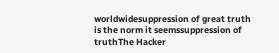worldwidesuppression of great truth is the norm it seemssuppression of truthThe Hacker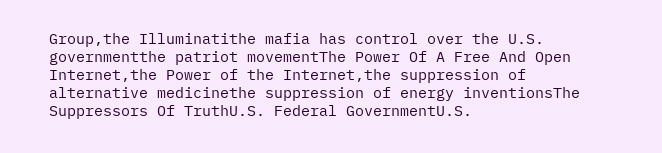Group,the Illuminatithe mafia has control over the U.S. governmentthe patriot movementThe Power Of A Free And Open Internet,the Power of the Internet,the suppression of alternative medicinethe suppression of energy inventionsThe Suppressors Of TruthU.S. Federal GovernmentU.S.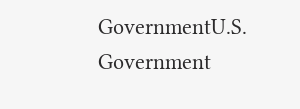GovernmentU.S. Government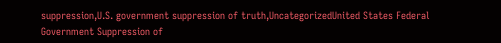suppression,U.S. government suppression of truth,UncategorizedUnited States Federal Government Suppression of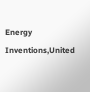Energy Inventions,United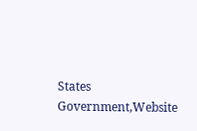States Government,Website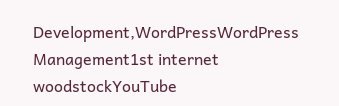Development,WordPressWordPress Management1st internet woodstockYouTube